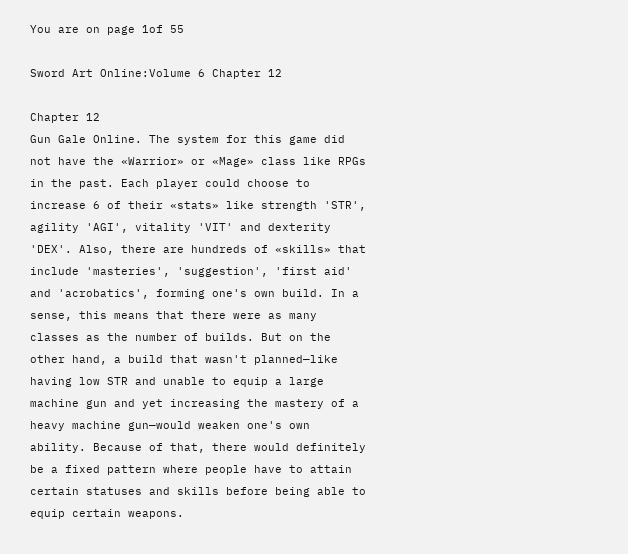You are on page 1of 55

Sword Art Online:Volume 6 Chapter 12

Chapter 12
Gun Gale Online. The system for this game did not have the «Warrior» or «Mage» class like RPGs in the past. Each player could choose to increase 6 of their «stats» like strength 'STR', agility 'AGI', vitality 'VIT' and dexterity 'DEX'. Also, there are hundreds of «skills» that include 'masteries', 'suggestion', 'first aid' and 'acrobatics', forming one's own build. In a sense, this means that there were as many classes as the number of builds. But on the other hand, a build that wasn't planned—like having low STR and unable to equip a large machine gun and yet increasing the mastery of a heavy machine gun—would weaken one's own ability. Because of that, there would definitely be a fixed pattern where people have to attain certain statuses and skills before being able to equip certain weapons.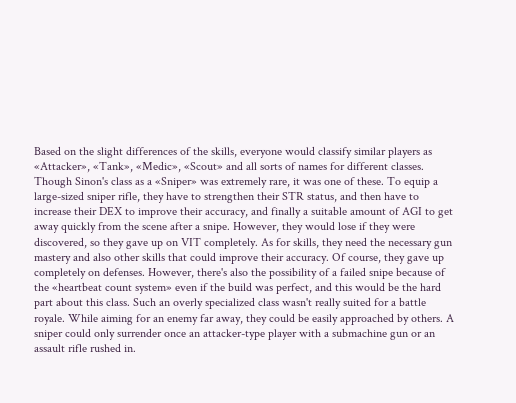Based on the slight differences of the skills, everyone would classify similar players as «Attacker», «Tank», «Medic», «Scout» and all sorts of names for different classes. Though Sinon's class as a «Sniper» was extremely rare, it was one of these. To equip a large-sized sniper rifle, they have to strengthen their STR status, and then have to increase their DEX to improve their accuracy, and finally a suitable amount of AGI to get away quickly from the scene after a snipe. However, they would lose if they were discovered, so they gave up on VIT completely. As for skills, they need the necessary gun mastery and also other skills that could improve their accuracy. Of course, they gave up completely on defenses. However, there's also the possibility of a failed snipe because of the «heartbeat count system» even if the build was perfect, and this would be the hard part about this class. Such an overly specialized class wasn't really suited for a battle royale. While aiming for an enemy far away, they could be easily approached by others. A sniper could only surrender once an attacker-type player with a submachine gun or an assault rifle rushed in.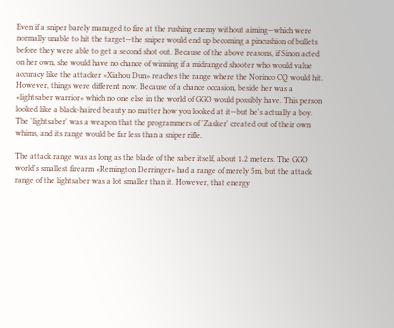Even if a sniper barely managed to fire at the rushing enemy without aiming—which were normally unable to hit the target—the sniper would end up becoming a pincushion of bullets before they were able to get a second shot out. Because of the above reasons, if Sinon acted on her own, she would have no chance of winning if a midranged shooter who would value accuracy like the attacker «Xiahou Dun» reaches the range where the Norinco CQ would hit. However, things were different now. Because of a chance occasion, beside her was a «lightsaber warrior» which no one else in the world of GGO would possibly have. This person looked like a black-haired beauty no matter how you looked at it—but he's actually a boy. The 'lightsaber' was a weapon that the programmers of 'Zasker' created out of their own whims, and its range would be far less than a sniper rifle.

The attack range was as long as the blade of the saber itself, about 1.2 meters. The GGO world's smallest firearm «Remington Derringer» had a range of merely 5m, but the attack range of the lightsaber was a lot smaller than it. However, that energy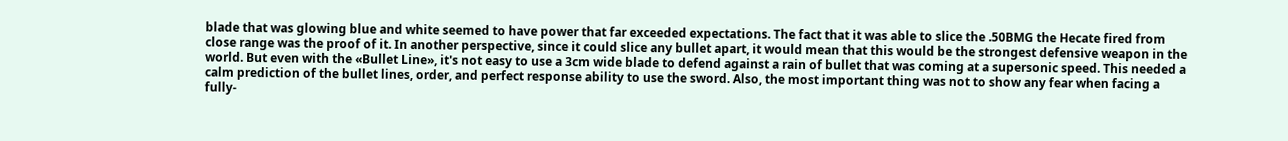blade that was glowing blue and white seemed to have power that far exceeded expectations. The fact that it was able to slice the .50BMG the Hecate fired from close range was the proof of it. In another perspective, since it could slice any bullet apart, it would mean that this would be the strongest defensive weapon in the world. But even with the «Bullet Line», it's not easy to use a 3cm wide blade to defend against a rain of bullet that was coming at a supersonic speed. This needed a calm prediction of the bullet lines, order, and perfect response ability to use the sword. Also, the most important thing was not to show any fear when facing a fully-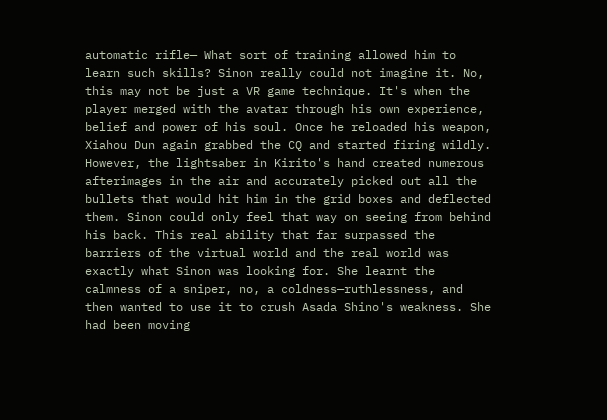automatic rifle— What sort of training allowed him to learn such skills? Sinon really could not imagine it. No, this may not be just a VR game technique. It's when the player merged with the avatar through his own experience, belief and power of his soul. Once he reloaded his weapon, Xiahou Dun again grabbed the CQ and started firing wildly. However, the lightsaber in Kirito's hand created numerous afterimages in the air and accurately picked out all the bullets that would hit him in the grid boxes and deflected them. Sinon could only feel that way on seeing from behind his back. This real ability that far surpassed the barriers of the virtual world and the real world was exactly what Sinon was looking for. She learnt the calmness of a sniper, no, a coldness—ruthlessness, and then wanted to use it to crush Asada Shino's weakness. She had been moving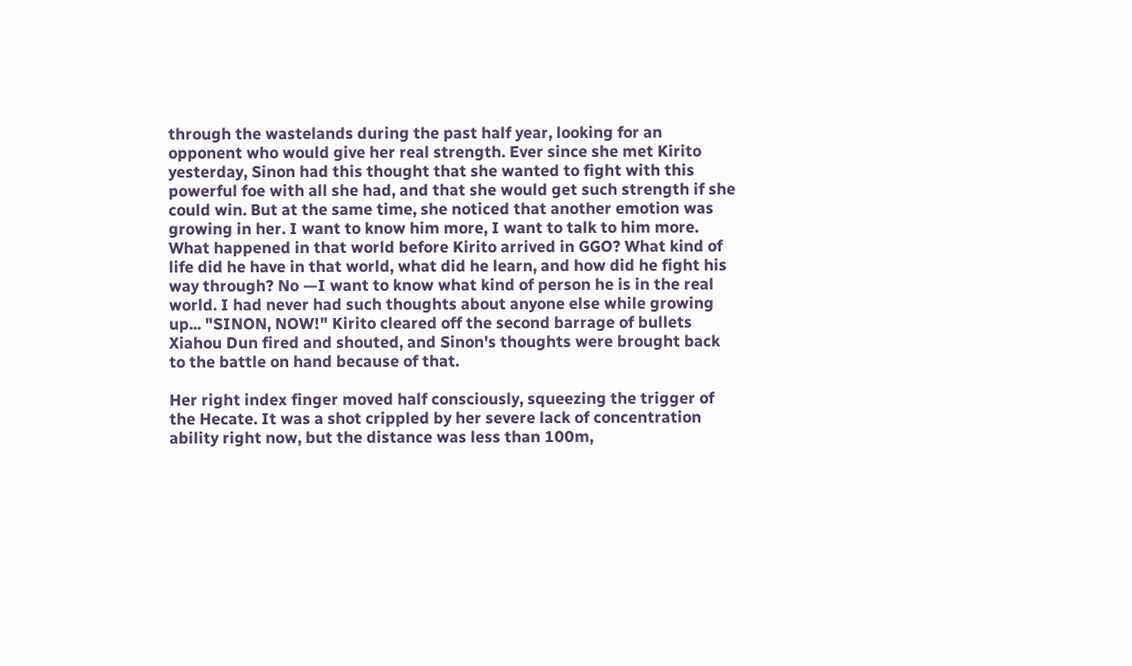through the wastelands during the past half year, looking for an opponent who would give her real strength. Ever since she met Kirito yesterday, Sinon had this thought that she wanted to fight with this powerful foe with all she had, and that she would get such strength if she could win. But at the same time, she noticed that another emotion was growing in her. I want to know him more, I want to talk to him more. What happened in that world before Kirito arrived in GGO? What kind of life did he have in that world, what did he learn, and how did he fight his way through? No —I want to know what kind of person he is in the real world. I had never had such thoughts about anyone else while growing up... "SINON, NOW!" Kirito cleared off the second barrage of bullets Xiahou Dun fired and shouted, and Sinon's thoughts were brought back to the battle on hand because of that.

Her right index finger moved half consciously, squeezing the trigger of the Hecate. It was a shot crippled by her severe lack of concentration ability right now, but the distance was less than 100m,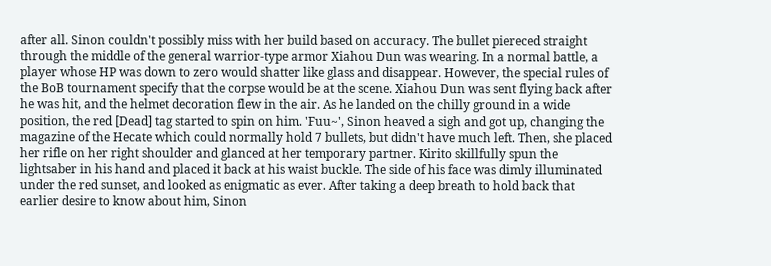after all. Sinon couldn't possibly miss with her build based on accuracy. The bullet piereced straight through the middle of the general warrior-type armor Xiahou Dun was wearing. In a normal battle, a player whose HP was down to zero would shatter like glass and disappear. However, the special rules of the BoB tournament specify that the corpse would be at the scene. Xiahou Dun was sent flying back after he was hit, and the helmet decoration flew in the air. As he landed on the chilly ground in a wide position, the red [Dead] tag started to spin on him. 'Fuu~', Sinon heaved a sigh and got up, changing the magazine of the Hecate which could normally hold 7 bullets, but didn't have much left. Then, she placed her rifle on her right shoulder and glanced at her temporary partner. Kirito skillfully spun the lightsaber in his hand and placed it back at his waist buckle. The side of his face was dimly illuminated under the red sunset, and looked as enigmatic as ever. After taking a deep breath to hold back that earlier desire to know about him, Sinon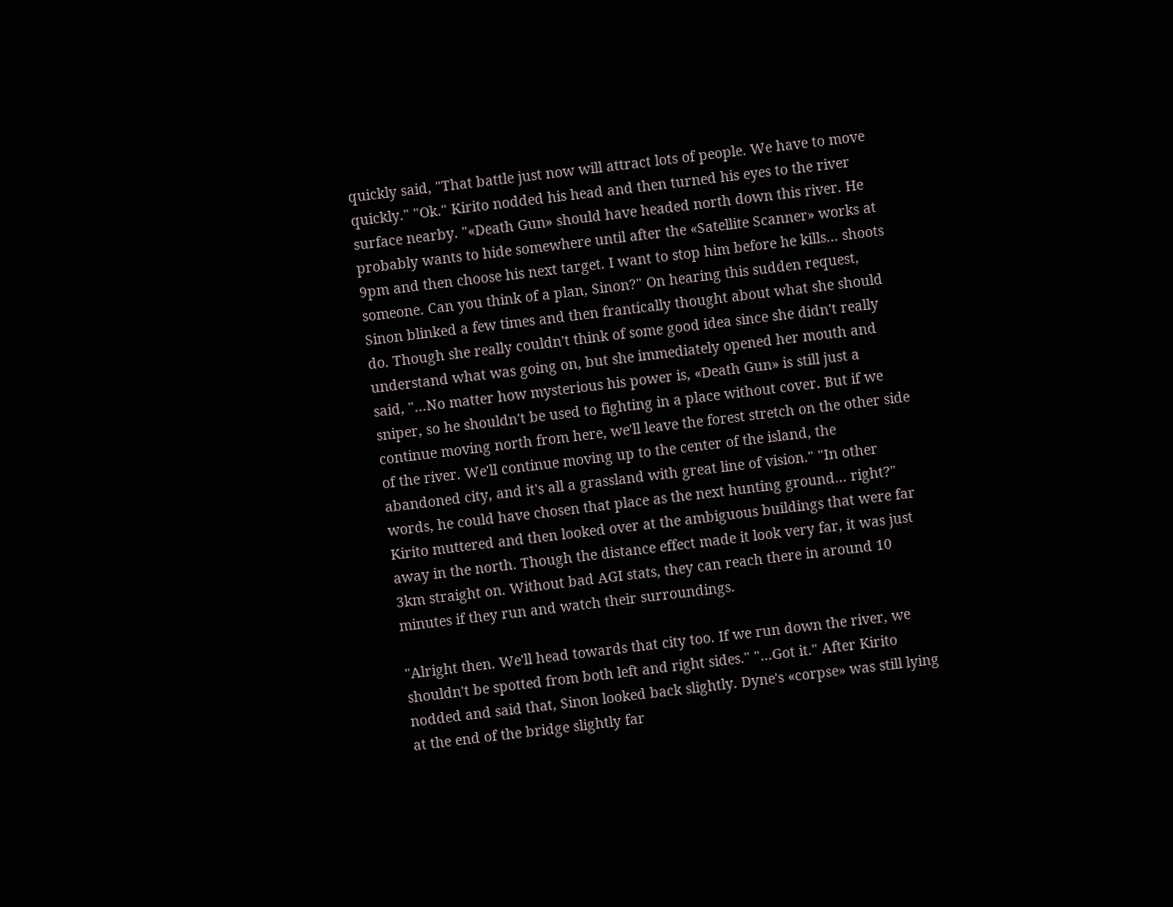quickly said, "That battle just now will attract lots of people. We have to move quickly." "Ok." Kirito nodded his head and then turned his eyes to the river surface nearby. "«Death Gun» should have headed north down this river. He probably wants to hide somewhere until after the «Satellite Scanner» works at 9pm and then choose his next target. I want to stop him before he kills... shoots someone. Can you think of a plan, Sinon?" On hearing this sudden request, Sinon blinked a few times and then frantically thought about what she should do. Though she really couldn't think of some good idea since she didn't really understand what was going on, but she immediately opened her mouth and said, "...No matter how mysterious his power is, «Death Gun» is still just a sniper, so he shouldn't be used to fighting in a place without cover. But if we continue moving north from here, we'll leave the forest stretch on the other side of the river. We'll continue moving up to the center of the island, the abandoned city, and it's all a grassland with great line of vision." "In other words, he could have chosen that place as the next hunting ground... right?" Kirito muttered and then looked over at the ambiguous buildings that were far away in the north. Though the distance effect made it look very far, it was just 3km straight on. Without bad AGI stats, they can reach there in around 10 minutes if they run and watch their surroundings.

"Alright then. We'll head towards that city too. If we run down the river, we shouldn't be spotted from both left and right sides." "...Got it." After Kirito nodded and said that, Sinon looked back slightly. Dyne's «corpse» was still lying at the end of the bridge slightly far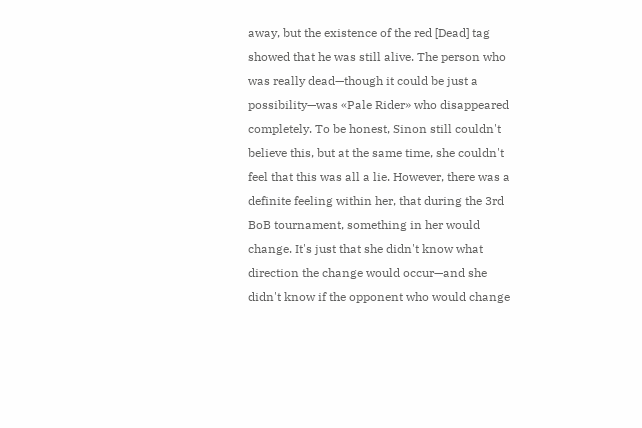away, but the existence of the red [Dead] tag showed that he was still alive. The person who was really dead—though it could be just a possibility—was «Pale Rider» who disappeared completely. To be honest, Sinon still couldn't believe this, but at the same time, she couldn't feel that this was all a lie. However, there was a definite feeling within her, that during the 3rd BoB tournament, something in her would change. It's just that she didn't know what direction the change would occur—and she didn't know if the opponent who would change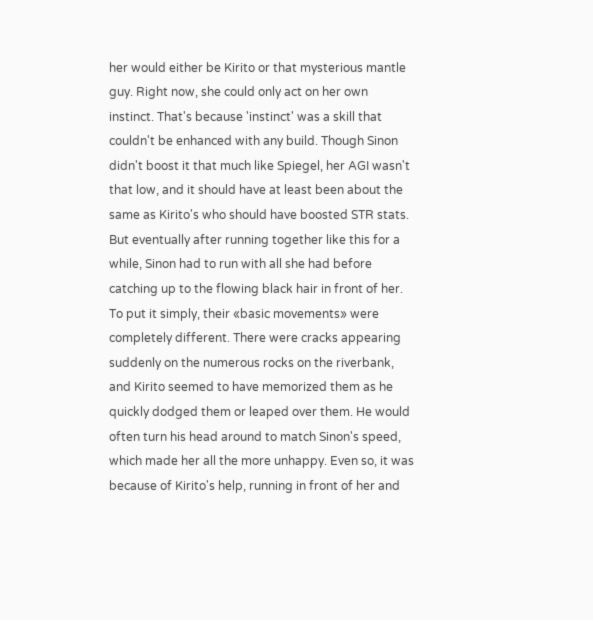her would either be Kirito or that mysterious mantle guy. Right now, she could only act on her own instinct. That's because 'instinct' was a skill that couldn't be enhanced with any build. Though Sinon didn't boost it that much like Spiegel, her AGI wasn't that low, and it should have at least been about the same as Kirito's who should have boosted STR stats. But eventually after running together like this for a while, Sinon had to run with all she had before catching up to the flowing black hair in front of her. To put it simply, their «basic movements» were completely different. There were cracks appearing suddenly on the numerous rocks on the riverbank, and Kirito seemed to have memorized them as he quickly dodged them or leaped over them. He would often turn his head around to match Sinon's speed, which made her all the more unhappy. Even so, it was because of Kirito's help, running in front of her and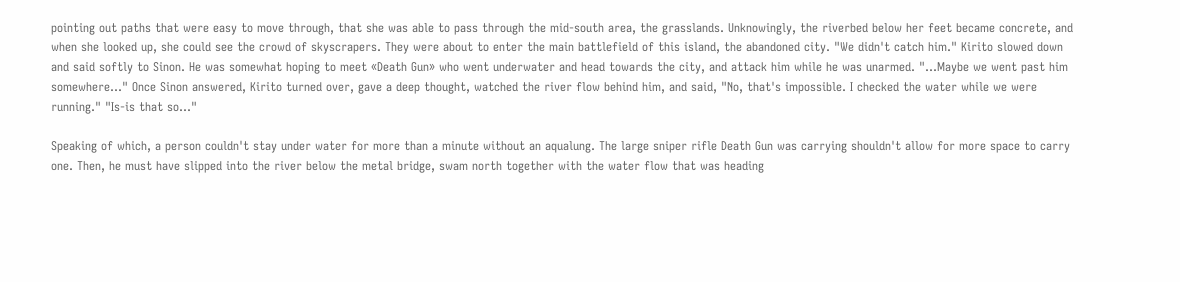pointing out paths that were easy to move through, that she was able to pass through the mid-south area, the grasslands. Unknowingly, the riverbed below her feet became concrete, and when she looked up, she could see the crowd of skyscrapers. They were about to enter the main battlefield of this island, the abandoned city. "We didn't catch him." Kirito slowed down and said softly to Sinon. He was somewhat hoping to meet «Death Gun» who went underwater and head towards the city, and attack him while he was unarmed. "...Maybe we went past him somewhere..." Once Sinon answered, Kirito turned over, gave a deep thought, watched the river flow behind him, and said, "No, that's impossible. I checked the water while we were running." "Is-is that so..."

Speaking of which, a person couldn't stay under water for more than a minute without an aqualung. The large sniper rifle Death Gun was carrying shouldn't allow for more space to carry one. Then, he must have slipped into the river below the metal bridge, swam north together with the water flow that was heading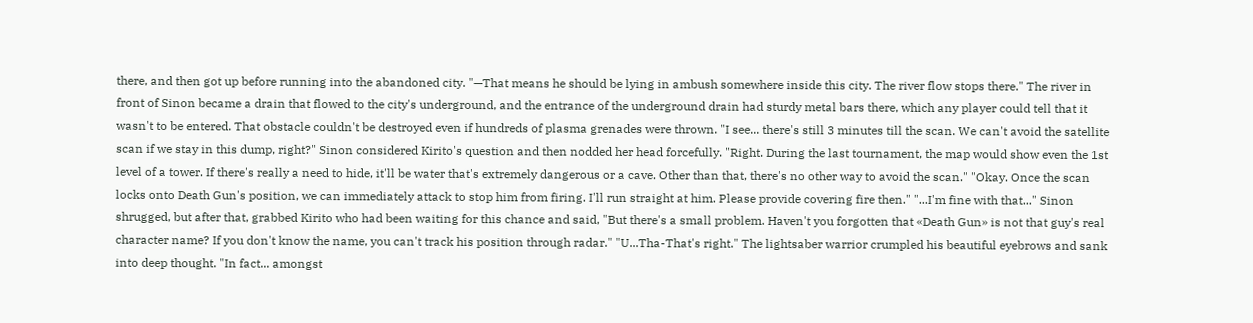there, and then got up before running into the abandoned city. "—That means he should be lying in ambush somewhere inside this city. The river flow stops there." The river in front of Sinon became a drain that flowed to the city's underground, and the entrance of the underground drain had sturdy metal bars there, which any player could tell that it wasn't to be entered. That obstacle couldn't be destroyed even if hundreds of plasma grenades were thrown. "I see... there's still 3 minutes till the scan. We can't avoid the satellite scan if we stay in this dump, right?" Sinon considered Kirito's question and then nodded her head forcefully. "Right. During the last tournament, the map would show even the 1st level of a tower. If there's really a need to hide, it'll be water that's extremely dangerous or a cave. Other than that, there's no other way to avoid the scan." "Okay. Once the scan locks onto Death Gun's position, we can immediately attack to stop him from firing. I'll run straight at him. Please provide covering fire then." "...I'm fine with that..." Sinon shrugged, but after that, grabbed Kirito who had been waiting for this chance and said, "But there's a small problem. Haven't you forgotten that «Death Gun» is not that guy's real character name? If you don't know the name, you can't track his position through radar." "U...Tha-That's right." The lightsaber warrior crumpled his beautiful eyebrows and sank into deep thought. "In fact... amongst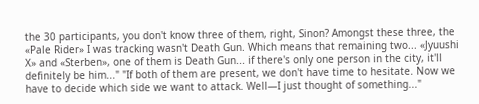the 30 participants, you don't know three of them, right, Sinon? Amongst these three, the «Pale Rider» I was tracking wasn't Death Gun. Which means that remaining two... «Jyuushi X» and «Sterben», one of them is Death Gun... if there's only one person in the city, it'll definitely be him..." "If both of them are present, we don't have time to hesitate. Now we have to decide which side we want to attack. Well—I just thought of something..."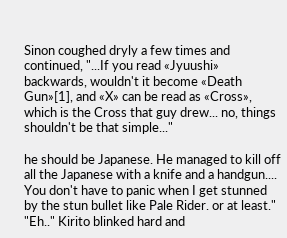Sinon coughed dryly a few times and continued, "...If you read «Jyuushi» backwards, wouldn't it become «Death Gun»[1], and «X» can be read as «Cross», which is the Cross that guy drew... no, things shouldn't be that simple..."

he should be Japanese. He managed to kill off all the Japanese with a knife and a handgun.... You don't have to panic when I get stunned by the stun bullet like Pale Rider. or at least." "Eh.." Kirito blinked hard and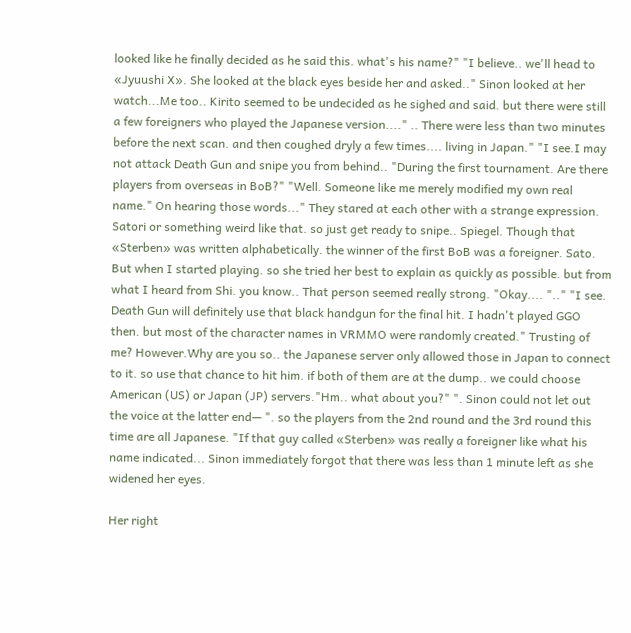looked like he finally decided as he said this. what's his name?" "I believe.. we'll head to «Jyuushi X». She looked at the black eyes beside her and asked.." Sinon looked at her watch...Me too.. Kirito seemed to be undecided as he sighed and said. but there were still a few foreigners who played the Japanese version...." .. There were less than two minutes before the next scan. and then coughed dryly a few times.... living in Japan." "I see.I may not attack Death Gun and snipe you from behind.. "During the first tournament. Are there players from overseas in BoB?" "Well. Someone like me merely modified my own real name." On hearing those words..." They stared at each other with a strange expression. Satori or something weird like that. so just get ready to snipe.. Spiegel. Though that «Sterben» was written alphabetically. the winner of the first BoB was a foreigner. Sato. But when I started playing. so she tried her best to explain as quickly as possible. but from what I heard from Shi. you know.. That person seemed really strong. "Okay.... ".." "I see. Death Gun will definitely use that black handgun for the final hit. I hadn't played GGO then. but most of the character names in VRMMO were randomly created." Trusting of me? However.Why are you so.. the Japanese server only allowed those in Japan to connect to it. so use that chance to hit him. if both of them are at the dump.. we could choose American (US) or Japan (JP) servers."Hm.. what about you?" ". Sinon could not let out the voice at the latter end— ". so the players from the 2nd round and the 3rd round this time are all Japanese. "If that guy called «Sterben» was really a foreigner like what his name indicated... Sinon immediately forgot that there was less than 1 minute left as she widened her eyes.

Her right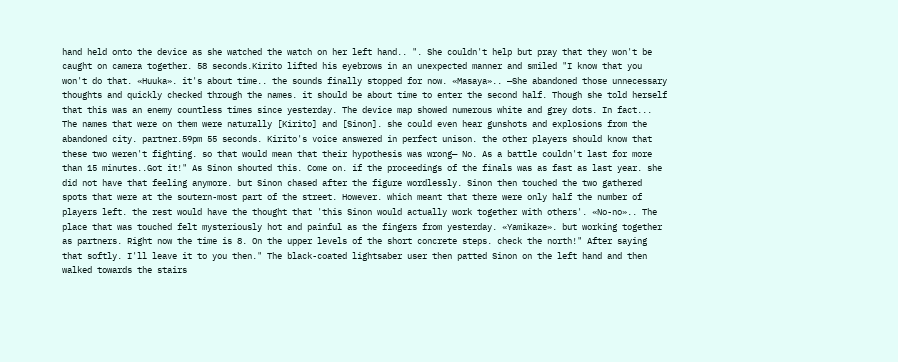hand held onto the device as she watched the watch on her left hand.. ". She couldn't help but pray that they won't be caught on camera together. 58 seconds.Kirito lifted his eyebrows in an unexpected manner and smiled "I know that you won't do that. «Huuka». it's about time.. the sounds finally stopped for now. «Masaya».. —She abandoned those unnecessary thoughts and quickly checked through the names. it should be about time to enter the second half. Though she told herself that this was an enemy countless times since yesterday. The device map showed numerous white and grey dots. In fact... The names that were on them were naturally [Kirito] and [Sinon]. she could even hear gunshots and explosions from the abandoned city. partner.59pm 55 seconds. Kirito's voice answered in perfect unison. the other players should know that these two weren't fighting. so that would mean that their hypothesis was wrong— No. As a battle couldn't last for more than 15 minutes..Got it!" As Sinon shouted this. Come on. if the proceedings of the finals was as fast as last year. she did not have that feeling anymore. but Sinon chased after the figure wordlessly. Sinon then touched the two gathered spots that were at the soutern-most part of the street. However. which meant that there were only half the number of players left. the rest would have the thought that 'this Sinon would actually work together with others'. «No-no».. The place that was touched felt mysteriously hot and painful as the fingers from yesterday. «Yamikaze». but working together as partners. Right now the time is 8. On the upper levels of the short concrete steps. check the north!" After saying that softly. I'll leave it to you then." The black-coated lightsaber user then patted Sinon on the left hand and then walked towards the stairs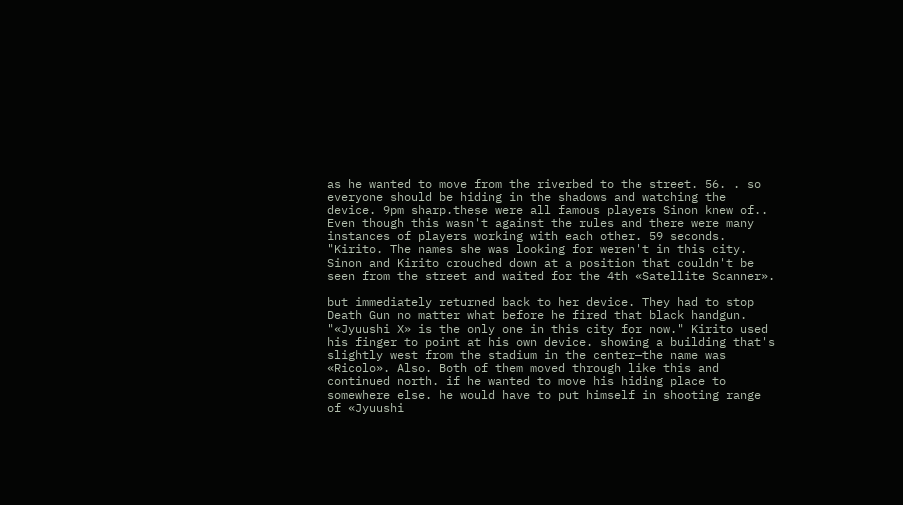as he wanted to move from the riverbed to the street. 56. . so everyone should be hiding in the shadows and watching the device. 9pm sharp.these were all famous players Sinon knew of.. Even though this wasn't against the rules and there were many instances of players working with each other. 59 seconds. "Kirito. The names she was looking for weren't in this city. Sinon and Kirito crouched down at a position that couldn't be seen from the street and waited for the 4th «Satellite Scanner».

but immediately returned back to her device. They had to stop Death Gun no matter what before he fired that black handgun. "«Jyuushi X» is the only one in this city for now." Kirito used his finger to point at his own device. showing a building that's slightly west from the stadium in the center—the name was «Ricolo». Also. Both of them moved through like this and continued north. if he wanted to move his hiding place to somewhere else. he would have to put himself in shooting range of «Jyuushi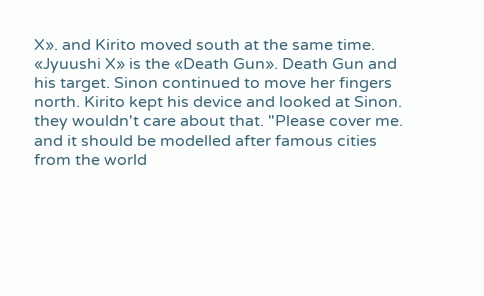X». and Kirito moved south at the same time. «Jyuushi X» is the «Death Gun». Death Gun and his target. Sinon continued to move her fingers north. Kirito kept his device and looked at Sinon. they wouldn't care about that. "Please cover me. and it should be modelled after famous cities from the world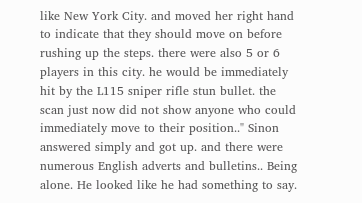like New York City. and moved her right hand to indicate that they should move on before rushing up the steps. there were also 5 or 6 players in this city. he would be immediately hit by the L115 sniper rifle stun bullet. the scan just now did not show anyone who could immediately move to their position.." Sinon answered simply and got up. and there were numerous English adverts and bulletins.. Being alone. He looked like he had something to say.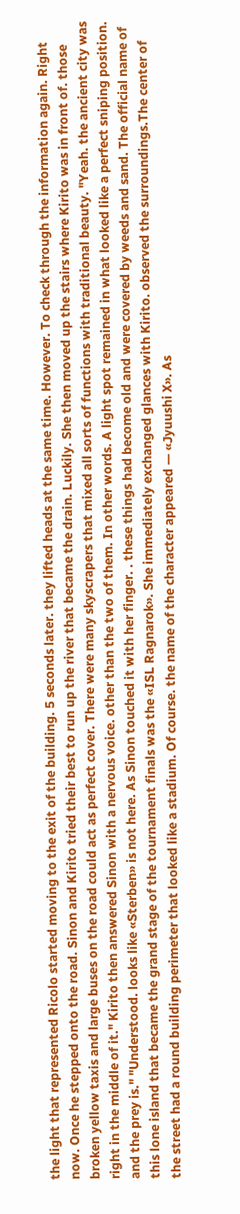the light that represented Ricolo started moving to the exit of the building. 5 seconds later. they lifted heads at the same time. However. To check through the information again. Right now. Once he stepped onto the road. Sinon and Kirito tried their best to run up the river that became the drain. Luckily. She then moved up the stairs where Kirito was in front of. those broken yellow taxis and large buses on the road could act as perfect cover. There were many skyscrapers that mixed all sorts of functions with traditional beauty. "Yeah. the ancient city was right in the middle of it." Kirito then answered Sinon with a nervous voice. other than the two of them. In other words. A light spot remained in what looked like a perfect sniping position. and the prey is." "Understood. looks like «Sterben» is not here. As Sinon touched it with her finger. . these things had become old and were covered by weeds and sand. The official name of this lone island that became the grand stage of the tournament finals was the «ISL Ragnarok». She immediately exchanged glances with Kirito. observed the surroundings.The center of the street had a round building perimeter that looked like a stadium. Of course. the name of the character appeared — «Jyuushi X». As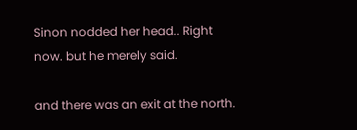Sinon nodded her head.. Right now. but he merely said.

and there was an exit at the north.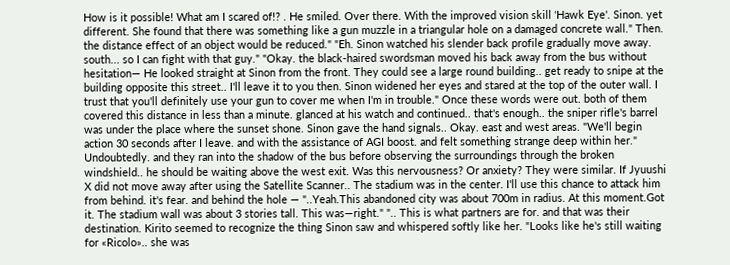How is it possible! What am I scared of!? . He smiled. Over there. With the improved vision skill 'Hawk Eye'. Sinon. yet different. She found that there was something like a gun muzzle in a triangular hole on a damaged concrete wall." Then. the distance effect of an object would be reduced." "Eh. Sinon watched his slender back profile gradually move away. south... so I can fight with that guy." "Okay. the black-haired swordsman moved his back away from the bus without hesitation— He looked straight at Sinon from the front. They could see a large round building.. get ready to snipe at the building opposite this street.. I'll leave it to you then. Sinon widened her eyes and stared at the top of the outer wall. I trust that you'll definitely use your gun to cover me when I'm in trouble." Once these words were out. both of them covered this distance in less than a minute. glanced at his watch and continued.. that's enough.. the sniper rifle's barrel was under the place where the sunset shone. Sinon gave the hand signals.. Okay. east and west areas. "We'll begin action 30 seconds after I leave. and with the assistance of AGI boost. and felt something strange deep within her." Undoubtedly. and they ran into the shadow of the bus before observing the surroundings through the broken windshield.. he should be waiting above the west exit. Was this nervousness? Or anxiety? They were similar. If Jyuushi X did not move away after using the Satellite Scanner.. The stadium was in the center. I'll use this chance to attack him from behind. it's fear. and behind the hole — "..Yeah.This abandoned city was about 700m in radius. At this moment.Got it. The stadium wall was about 3 stories tall. This was—right." ".. This is what partners are for. and that was their destination. Kirito seemed to recognize the thing Sinon saw and whispered softly like her. "Looks like he's still waiting for «Ricolo».. she was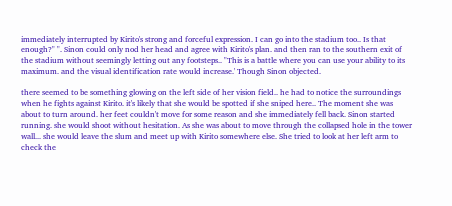immediately interrupted by Kirito's strong and forceful expression. I can go into the stadium too.. Is that enough?" ". Sinon could only nod her head and agree with Kirito's plan. and then ran to the southern exit of the stadium without seemingly letting out any footsteps.. "This is a battle where you can use your ability to its maximum. and the visual identification rate would increase.' Though Sinon objected.

there seemed to be something glowing on the left side of her vision field.. he had to notice the surroundings when he fights against Kirito. it's likely that she would be spotted if she sniped here.. The moment she was about to turn around. her feet couldn't move for some reason and she immediately fell back. Sinon started running. she would shoot without hesitation. As she was about to move through the collapsed hole in the tower wall... she would leave the slum and meet up with Kirito somewhere else. She tried to look at her left arm to check the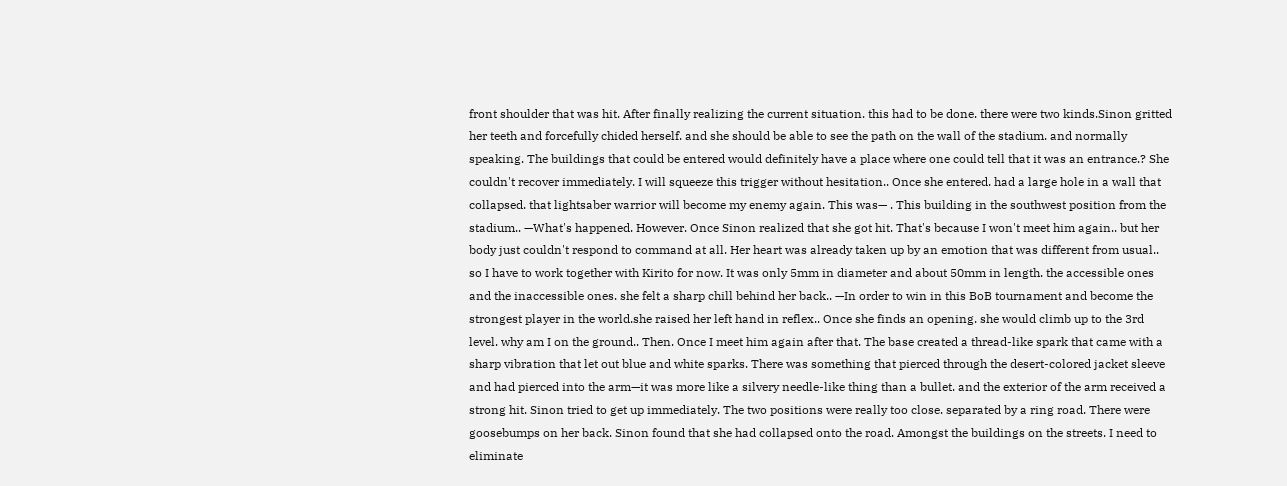front shoulder that was hit. After finally realizing the current situation. this had to be done. there were two kinds.Sinon gritted her teeth and forcefully chided herself. and she should be able to see the path on the wall of the stadium. and normally speaking. The buildings that could be entered would definitely have a place where one could tell that it was an entrance.? She couldn't recover immediately. I will squeeze this trigger without hesitation.. Once she entered. had a large hole in a wall that collapsed. that lightsaber warrior will become my enemy again. This was— . This building in the southwest position from the stadium.. —What's happened. However. Once Sinon realized that she got hit. That's because I won't meet him again.. but her body just couldn't respond to command at all. Her heart was already taken up by an emotion that was different from usual.. so I have to work together with Kirito for now. It was only 5mm in diameter and about 50mm in length. the accessible ones and the inaccessible ones. she felt a sharp chill behind her back.. —In order to win in this BoB tournament and become the strongest player in the world.she raised her left hand in reflex.. Once she finds an opening. she would climb up to the 3rd level. why am I on the ground.. Then. Once I meet him again after that. The base created a thread-like spark that came with a sharp vibration that let out blue and white sparks. There was something that pierced through the desert-colored jacket sleeve and had pierced into the arm—it was more like a silvery needle-like thing than a bullet. and the exterior of the arm received a strong hit. Sinon tried to get up immediately. The two positions were really too close. separated by a ring road. There were goosebumps on her back. Sinon found that she had collapsed onto the road. Amongst the buildings on the streets. I need to eliminate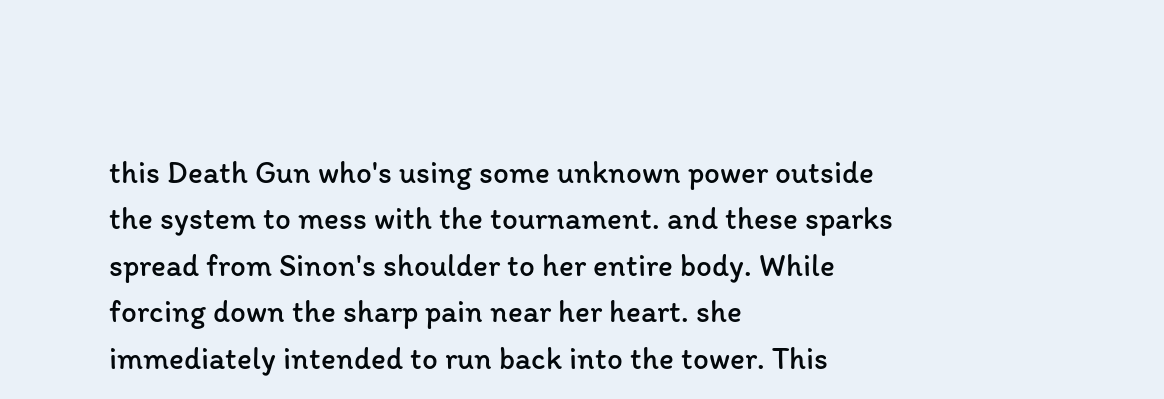this Death Gun who's using some unknown power outside the system to mess with the tournament. and these sparks spread from Sinon's shoulder to her entire body. While forcing down the sharp pain near her heart. she immediately intended to run back into the tower. This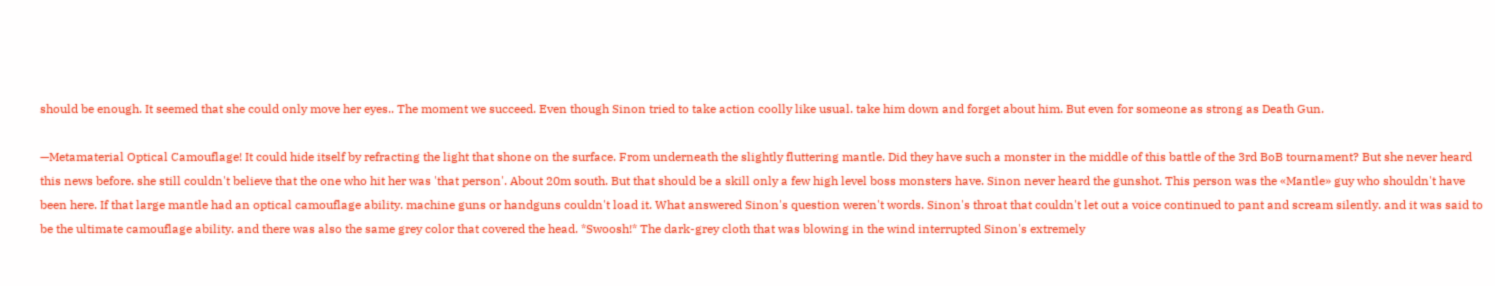should be enough. It seemed that she could only move her eyes.. The moment we succeed. Even though Sinon tried to take action coolly like usual. take him down and forget about him. But even for someone as strong as Death Gun.

—Metamaterial Optical Camouflage! It could hide itself by refracting the light that shone on the surface. From underneath the slightly fluttering mantle. Did they have such a monster in the middle of this battle of the 3rd BoB tournament? But she never heard this news before. she still couldn't believe that the one who hit her was 'that person'. About 20m south. But that should be a skill only a few high level boss monsters have. Sinon never heard the gunshot. This person was the «Mantle» guy who shouldn't have been here. If that large mantle had an optical camouflage ability. machine guns or handguns couldn't load it. What answered Sinon's question weren't words. Sinon's throat that couldn't let out a voice continued to pant and scream silently. and it was said to be the ultimate camouflage ability. and there was also the same grey color that covered the head. *Swoosh!* The dark-grey cloth that was blowing in the wind interrupted Sinon's extremely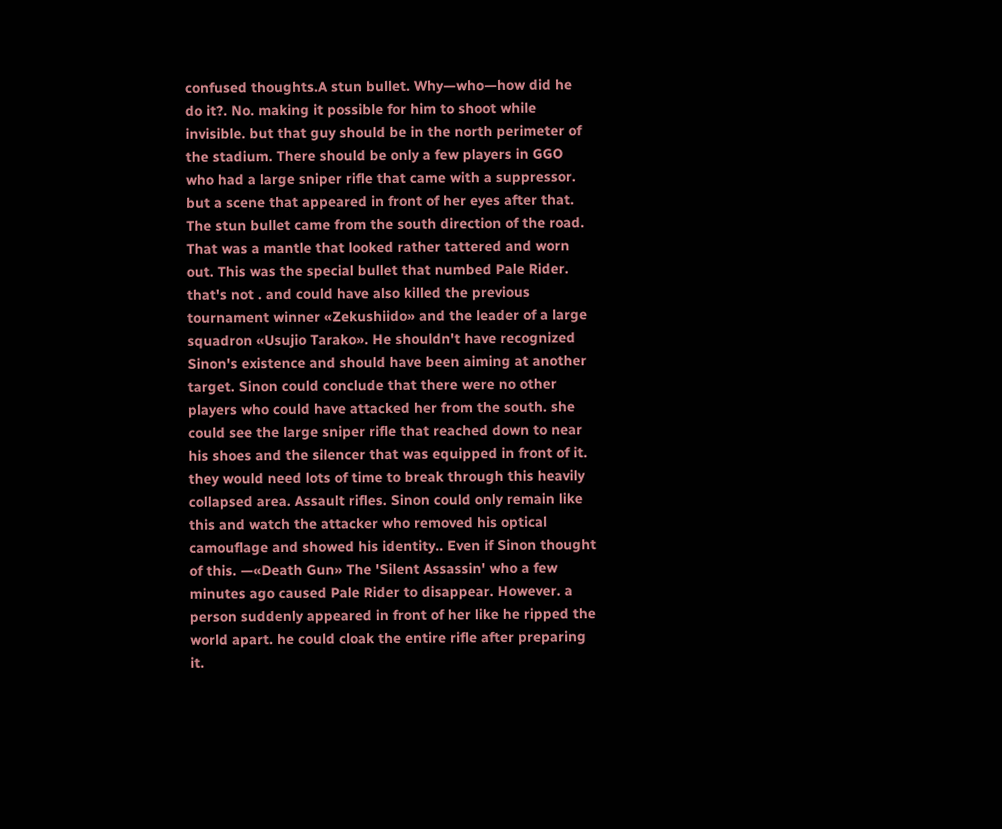confused thoughts.A stun bullet. Why—who—how did he do it?. No. making it possible for him to shoot while invisible. but that guy should be in the north perimeter of the stadium. There should be only a few players in GGO who had a large sniper rifle that came with a suppressor. but a scene that appeared in front of her eyes after that. The stun bullet came from the south direction of the road. That was a mantle that looked rather tattered and worn out. This was the special bullet that numbed Pale Rider. that's not . and could have also killed the previous tournament winner «Zekushiido» and the leader of a large squadron «Usujio Tarako». He shouldn't have recognized Sinon's existence and should have been aiming at another target. Sinon could conclude that there were no other players who could have attacked her from the south. she could see the large sniper rifle that reached down to near his shoes and the silencer that was equipped in front of it. they would need lots of time to break through this heavily collapsed area. Assault rifles. Sinon could only remain like this and watch the attacker who removed his optical camouflage and showed his identity.. Even if Sinon thought of this. —«Death Gun» The 'Silent Assassin' who a few minutes ago caused Pale Rider to disappear. However. a person suddenly appeared in front of her like he ripped the world apart. he could cloak the entire rifle after preparing it.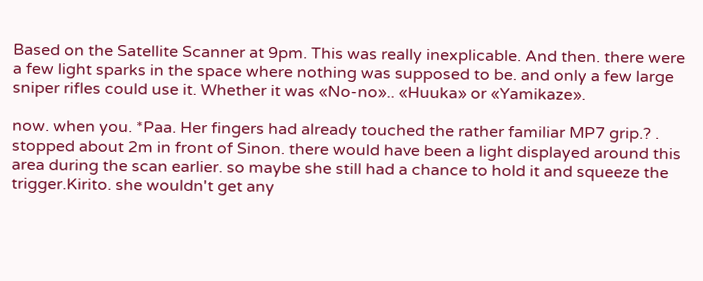Based on the Satellite Scanner at 9pm. This was really inexplicable. And then. there were a few light sparks in the space where nothing was supposed to be. and only a few large sniper rifles could use it. Whether it was «No-no».. «Huuka» or «Yamikaze».

now. when you. *Paa. Her fingers had already touched the rather familiar MP7 grip.? . stopped about 2m in front of Sinon. there would have been a light displayed around this area during the scan earlier. so maybe she still had a chance to hold it and squeeze the trigger.Kirito. she wouldn't get any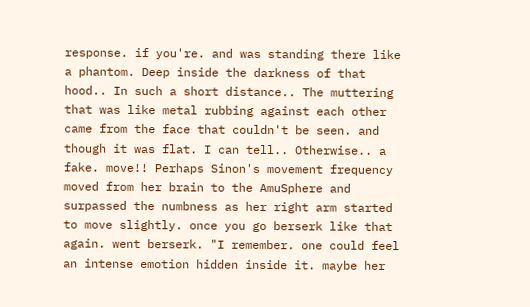response. if you're. and was standing there like a phantom. Deep inside the darkness of that hood.. In such a short distance.. The muttering that was like metal rubbing against each other came from the face that couldn't be seen. and though it was flat. I can tell.. Otherwise.. a fake. move!! Perhaps Sinon's movement frequency moved from her brain to the AmuSphere and surpassed the numbness as her right arm started to move slightly. once you go berserk like that again. went berserk. "I remember. one could feel an intense emotion hidden inside it. maybe her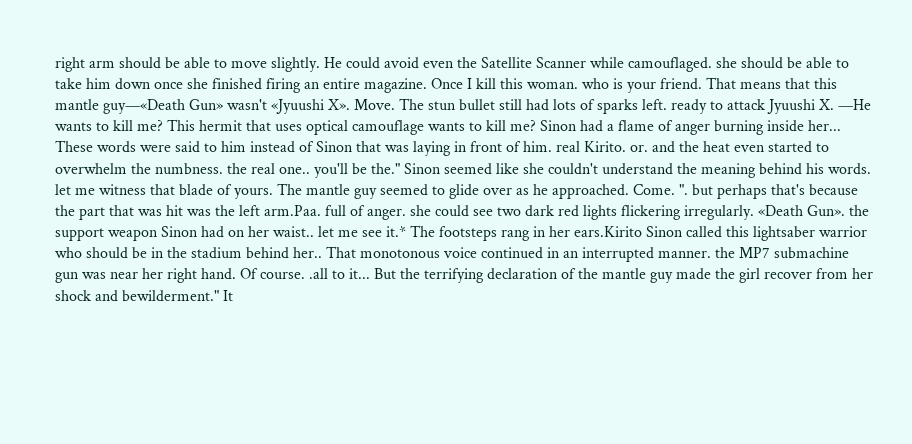right arm should be able to move slightly. He could avoid even the Satellite Scanner while camouflaged. she should be able to take him down once she finished firing an entire magazine. Once I kill this woman. who is your friend. That means that this mantle guy—«Death Gun» wasn't «Jyuushi X». Move. The stun bullet still had lots of sparks left. ready to attack Jyuushi X. —He wants to kill me? This hermit that uses optical camouflage wants to kill me? Sinon had a flame of anger burning inside her... These words were said to him instead of Sinon that was laying in front of him. real Kirito. or. and the heat even started to overwhelm the numbness. the real one.. you'll be the." Sinon seemed like she couldn't understand the meaning behind his words. let me witness that blade of yours. The mantle guy seemed to glide over as he approached. Come. ". but perhaps that's because the part that was hit was the left arm.Paa. full of anger. she could see two dark red lights flickering irregularly. «Death Gun». the support weapon Sinon had on her waist.. let me see it.* The footsteps rang in her ears.Kirito Sinon called this lightsaber warrior who should be in the stadium behind her.. That monotonous voice continued in an interrupted manner. the MP7 submachine gun was near her right hand. Of course. .all to it... But the terrifying declaration of the mantle guy made the girl recover from her shock and bewilderment." It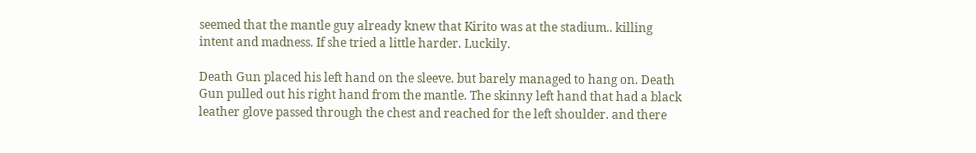seemed that the mantle guy already knew that Kirito was at the stadium.. killing intent and madness. If she tried a little harder. Luckily.

Death Gun placed his left hand on the sleeve. but barely managed to hang on. Death Gun pulled out his right hand from the mantle. The skinny left hand that had a black leather glove passed through the chest and reached for the left shoulder. and there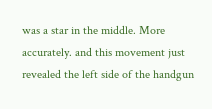was a star in the middle. More accurately. and this movement just revealed the left side of the handgun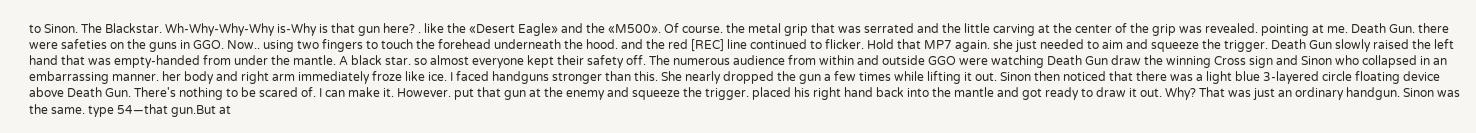to Sinon. The Blackstar. Wh-Why-Why-Why is-Why is that gun here? . like the «Desert Eagle» and the «M500». Of course. the metal grip that was serrated and the little carving at the center of the grip was revealed. pointing at me. Death Gun. there were safeties on the guns in GGO. Now.. using two fingers to touch the forehead underneath the hood. and the red [REC] line continued to flicker. Hold that MP7 again. she just needed to aim and squeeze the trigger. Death Gun slowly raised the left hand that was empty-handed from under the mantle. A black star. so almost everyone kept their safety off. The numerous audience from within and outside GGO were watching Death Gun draw the winning Cross sign and Sinon who collapsed in an embarrassing manner. her body and right arm immediately froze like ice. I faced handguns stronger than this. She nearly dropped the gun a few times while lifting it out. Sinon then noticed that there was a light blue 3-layered circle floating device above Death Gun. There's nothing to be scared of. I can make it. However. put that gun at the enemy and squeeze the trigger. placed his right hand back into the mantle and got ready to draw it out. Why? That was just an ordinary handgun. Sinon was the same. type 54—that gun.But at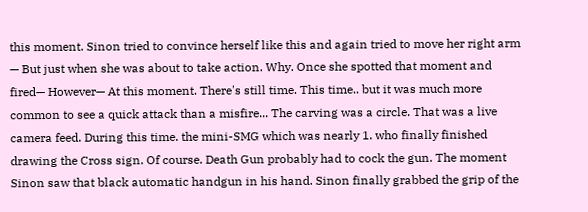this moment. Sinon tried to convince herself like this and again tried to move her right arm — But just when she was about to take action. Why. Once she spotted that moment and fired— However— At this moment. There's still time. This time.. but it was much more common to see a quick attack than a misfire... The carving was a circle. That was a live camera feed. During this time. the mini-SMG which was nearly 1. who finally finished drawing the Cross sign. Of course. Death Gun probably had to cock the gun. The moment Sinon saw that black automatic handgun in his hand. Sinon finally grabbed the grip of the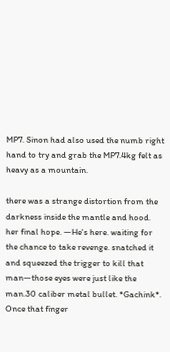MP7. Sinon had also used the numb right hand to try and grab the MP7.4kg felt as heavy as a mountain.

there was a strange distortion from the darkness inside the mantle and hood. her final hope. —He's here. waiting for the chance to take revenge. snatched it and squeezed the trigger to kill that man—those eyes were just like the man.30 caliber metal bullet. *Gachink*. Once that finger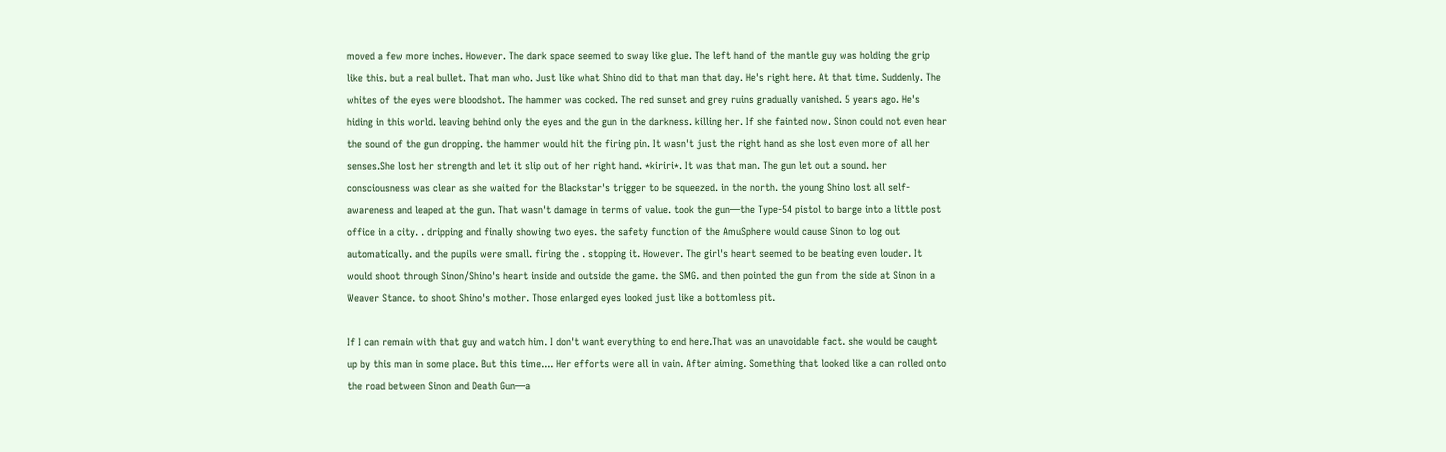moved a few more inches. However. The dark space seemed to sway like glue. The left hand of the mantle guy was holding the grip like this. but a real bullet. That man who. Just like what Shino did to that man that day. He's right here. At that time. Suddenly. The whites of the eyes were bloodshot. The hammer was cocked. The red sunset and grey ruins gradually vanished. 5 years ago. He's hiding in this world. leaving behind only the eyes and the gun in the darkness. killing her. If she fainted now. Sinon could not even hear the sound of the gun dropping. the hammer would hit the firing pin. It wasn't just the right hand as she lost even more of all her senses.She lost her strength and let it slip out of her right hand. *kiriri*. It was that man. The gun let out a sound. her consciousness was clear as she waited for the Blackstar's trigger to be squeezed. in the north. the young Shino lost all self-awareness and leaped at the gun. That wasn't damage in terms of value. took the gun—the Type-54 pistol to barge into a little post office in a city. . dripping and finally showing two eyes. the safety function of the AmuSphere would cause Sinon to log out automatically. and the pupils were small. firing the . stopping it. However. The girl's heart seemed to be beating even louder. It would shoot through Sinon/Shino's heart inside and outside the game. the SMG. and then pointed the gun from the side at Sinon in a Weaver Stance. to shoot Shino's mother. Those enlarged eyes looked just like a bottomless pit.

If I can remain with that guy and watch him. I don't want everything to end here.That was an unavoidable fact. she would be caught up by this man in some place. But this time.... Her efforts were all in vain. After aiming. Something that looked like a can rolled onto the road between Sinon and Death Gun—a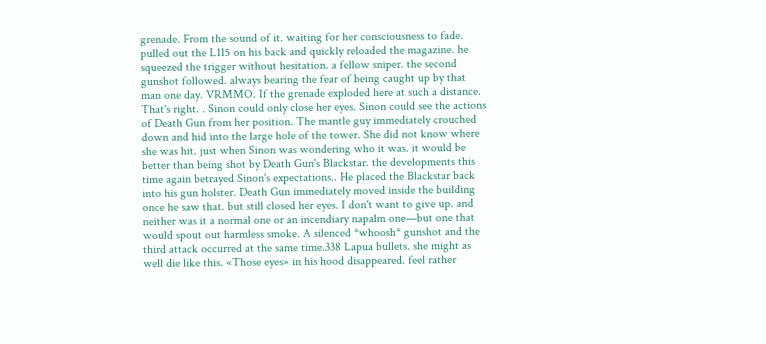grenade. From the sound of it. waiting for her consciousness to fade. pulled out the L115 on his back and quickly reloaded the magazine. he squeezed the trigger without hesitation. a fellow sniper. the second gunshot followed. always bearing the fear of being caught up by that man one day. VRMMO. If the grenade exploded here at such a distance. That's right. . Sinon could only close her eyes. Sinon could see the actions of Death Gun from her position. The mantle guy immediately crouched down and hid into the large hole of the tower. She did not know where she was hit. just when Sinon was wondering who it was. it would be better than being shot by Death Gun's Blackstar. the developments this time again betrayed Sinon's expectations.. He placed the Blackstar back into his gun holster. Death Gun immediately moved inside the building once he saw that. but still closed her eyes. I don't want to give up. and neither was it a normal one or an incendiary napalm one—but one that would spout out harmless smoke. A silenced *whoosh* gunshot and the third attack occurred at the same time.338 Lapua bullets. she might as well die like this. «Those eyes» in his hood disappeared. feel rather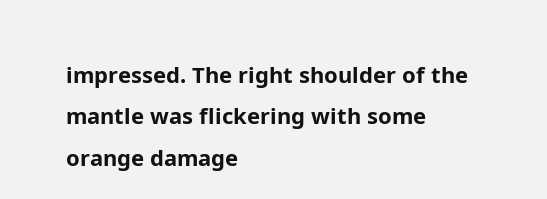impressed. The right shoulder of the mantle was flickering with some orange damage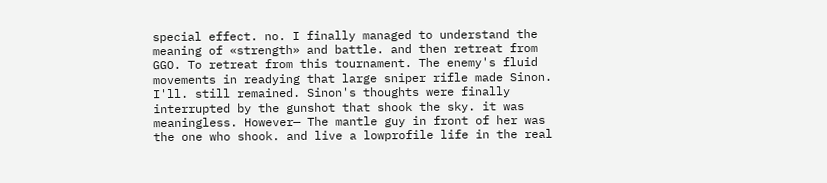special effect. no. I finally managed to understand the meaning of «strength» and battle. and then retreat from GGO. To retreat from this tournament. The enemy's fluid movements in readying that large sniper rifle made Sinon. I'll. still remained. Sinon's thoughts were finally interrupted by the gunshot that shook the sky. it was meaningless. However— The mantle guy in front of her was the one who shook. and live a lowprofile life in the real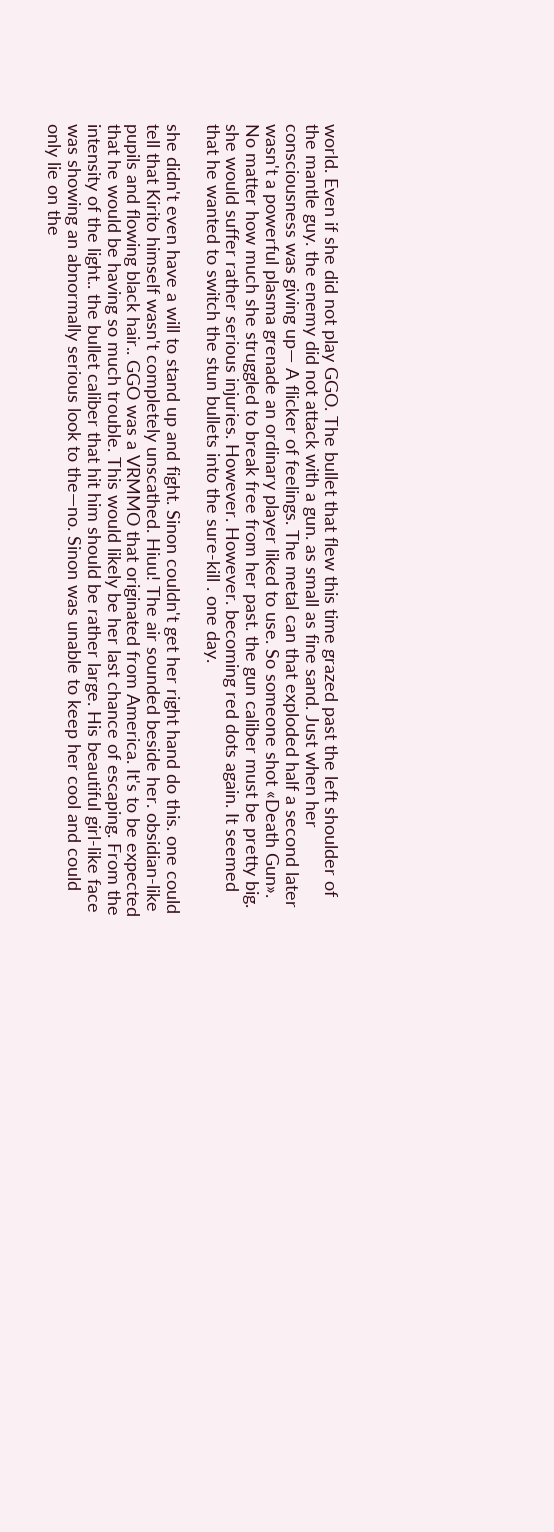world. Even if she did not play GGO. The bullet that flew this time grazed past the left shoulder of the mantle guy. the enemy did not attack with a gun. as small as fine sand. Just when her consciousness was giving up— A flicker of feelings. The metal can that exploded half a second later wasn't a powerful plasma grenade an ordinary player liked to use. So someone shot «Death Gun». No matter how much she struggled to break free from her past. the gun caliber must be pretty big. she would suffer rather serious injuries. However. However. becoming red dots again. It seemed that he wanted to switch the stun bullets into the sure-kill . one day.

she didn't even have a will to stand up and fight. Sinon couldn't get her right hand do this. one could tell that Kirito himself wasn't completely unscathed. Hiuu! The air sounded beside her. obsidian-like pupils and flowing black hair.. GGO was a VRMMO that originated from America. It's to be expected that he would be having so much trouble. This would likely be her last chance of escaping. From the intensity of the light.. the bullet caliber that hit him should be rather large. His beautiful girl-like face was showing an abnormally serious look to the—no. Sinon was unable to keep her cool and could only lie on the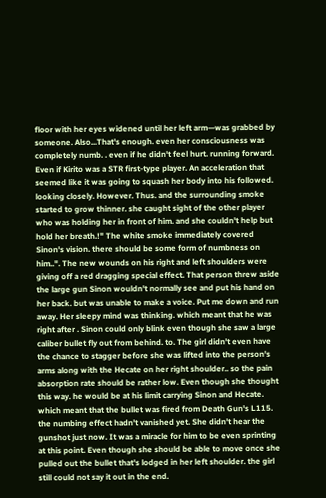floor with her eyes widened until her left arm—was grabbed by someone. Also...That's enough. even her consciousness was completely numb. . even if he didn't feel hurt. running forward. Even if Kirito was a STR first-type player. An acceleration that seemed like it was going to squash her body into his followed. looking closely. However. Thus. and the surrounding smoke started to grow thinner. she caught sight of the other player who was holding her in front of him. and she couldn't help but hold her breath.!" The white smoke immediately covered Sinon's vision. there should be some form of numbness on him..". The new wounds on his right and left shoulders were giving off a red dragging special effect. That person threw aside the large gun Sinon wouldn't normally see and put his hand on her back. but was unable to make a voice. Put me down and run away. Her sleepy mind was thinking. which meant that he was right after . Sinon could only blink even though she saw a large caliber bullet fly out from behind. to. The girl didn't even have the chance to stagger before she was lifted into the person's arms along with the Hecate on her right shoulder.. so the pain absorption rate should be rather low. Even though she thought this way. he would be at his limit carrying Sinon and Hecate. which meant that the bullet was fired from Death Gun's L115. the numbing effect hadn't vanished yet. She didn't hear the gunshot just now. It was a miracle for him to be even sprinting at this point. Even though she should be able to move once she pulled out the bullet that's lodged in her left shoulder. the girl still could not say it out in the end.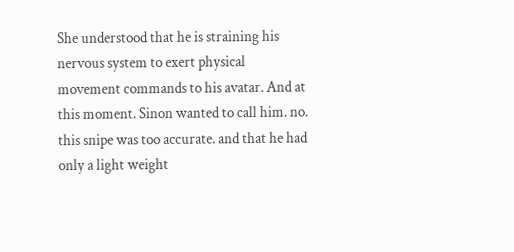She understood that he is straining his nervous system to exert physical movement commands to his avatar. And at this moment. Sinon wanted to call him. no. this snipe was too accurate. and that he had only a light weight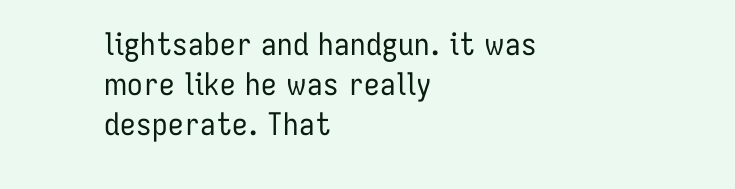lightsaber and handgun. it was more like he was really desperate. That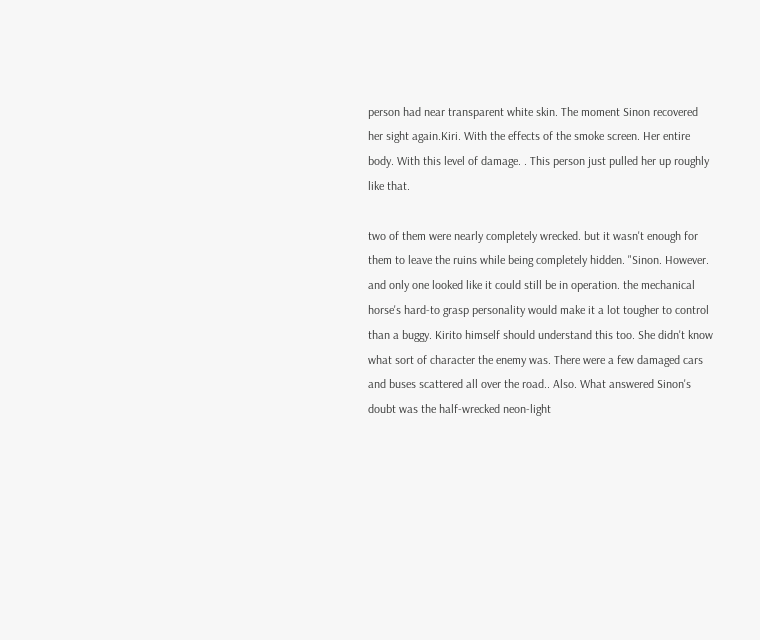person had near transparent white skin. The moment Sinon recovered her sight again.Kiri. With the effects of the smoke screen. Her entire body. With this level of damage. . This person just pulled her up roughly like that.

two of them were nearly completely wrecked. but it wasn't enough for them to leave the ruins while being completely hidden. "Sinon. However. and only one looked like it could still be in operation. the mechanical horse's hard-to grasp personality would make it a lot tougher to control than a buggy. Kirito himself should understand this too. She didn't know what sort of character the enemy was. There were a few damaged cars and buses scattered all over the road.. Also. What answered Sinon's doubt was the half-wrecked neon-light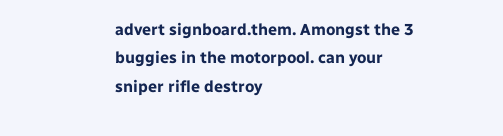advert signboard.them. Amongst the 3 buggies in the motorpool. can your sniper rifle destroy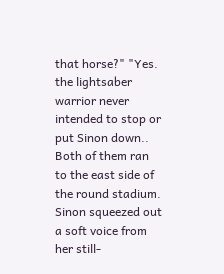that horse?" "Yes. the lightsaber warrior never intended to stop or put Sinon down.. Both of them ran to the east side of the round stadium. Sinon squeezed out a soft voice from her still-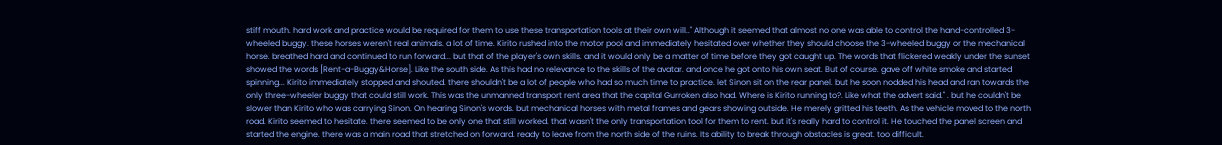stiff mouth. hard work and practice would be required for them to use these transportation tools at their own will.." Although it seemed that almost no one was able to control the hand-controlled 3-wheeled buggy. these horses weren't real animals. a lot of time. Kirito rushed into the motor pool and immediately hesitated over whether they should choose the 3-wheeled buggy or the mechanical horse. breathed hard and continued to run forward... but that of the player's own skills. and it would only be a matter of time before they got caught up. The words that flickered weakly under the sunset showed the words [Rent-a-Buggy&Horse]. Like the south side. As this had no relevance to the skills of the avatar. and once he got onto his own seat. But of course. gave off white smoke and started spinning... Kirito immediately stopped and shouted. there shouldn't be a lot of people who had so much time to practice. let Sinon sit on the rear panel. but he soon nodded his head and ran towards the only three-wheeler buggy that could still work. This was the unmanned transport rent area that the capital Gurroken also had. Where is Kirito running to?. Like what the advert said." . but he couldn't be slower than Kirito who was carrying Sinon. On hearing Sinon's words. but mechanical horses with metal frames and gears showing outside. He merely gritted his teeth. As the vehicle moved to the north road. Kirito seemed to hesitate. there seemed to be only one that still worked. that wasn't the only transportation tool for them to rent. but it's really hard to control it. He touched the panel screen and started the engine. there was a main road that stretched on forward. ready to leave from the north side of the ruins. Its ability to break through obstacles is great. too difficult.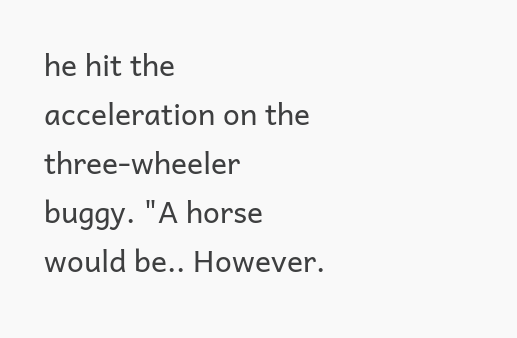he hit the acceleration on the three-wheeler buggy. "A horse would be.. However.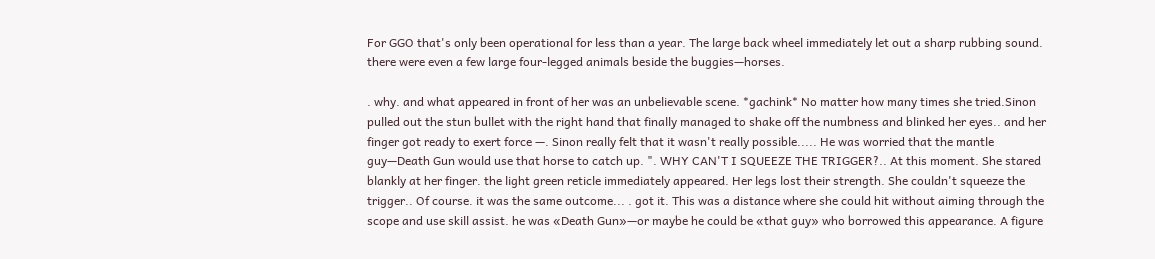For GGO that's only been operational for less than a year. The large back wheel immediately let out a sharp rubbing sound. there were even a few large four-legged animals beside the buggies—horses.

. why. and what appeared in front of her was an unbelievable scene. *gachink* No matter how many times she tried.Sinon pulled out the stun bullet with the right hand that finally managed to shake off the numbness and blinked her eyes.. and her finger got ready to exert force —. Sinon really felt that it wasn't really possible..... He was worried that the mantle guy—Death Gun would use that horse to catch up. ". WHY CAN'T I SQUEEZE THE TRIGGER?.. At this moment. She stared blankly at her finger. the light green reticle immediately appeared. Her legs lost their strength. She couldn't squeeze the trigger.. Of course. it was the same outcome... . got it. This was a distance where she could hit without aiming through the scope and use skill assist. he was «Death Gun»—or maybe he could be «that guy» who borrowed this appearance. A figure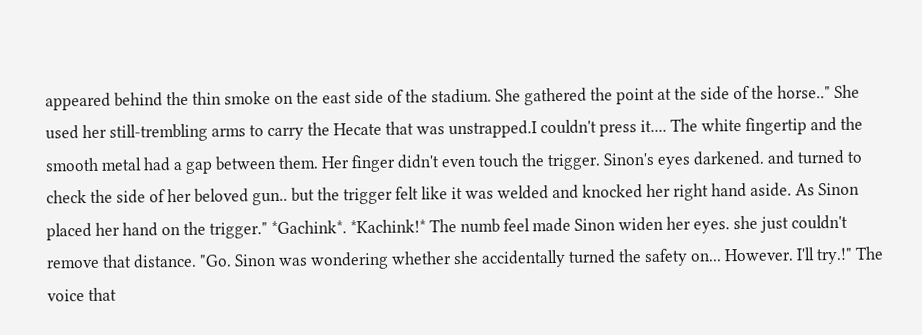appeared behind the thin smoke on the east side of the stadium. She gathered the point at the side of the horse.." She used her still-trembling arms to carry the Hecate that was unstrapped.I couldn't press it.... The white fingertip and the smooth metal had a gap between them. Her finger didn't even touch the trigger. Sinon's eyes darkened. and turned to check the side of her beloved gun.. but the trigger felt like it was welded and knocked her right hand aside. As Sinon placed her hand on the trigger." *Gachink*. *Kachink!* The numb feel made Sinon widen her eyes. she just couldn't remove that distance. "Go. Sinon was wondering whether she accidentally turned the safety on... However. I'll try.!" The voice that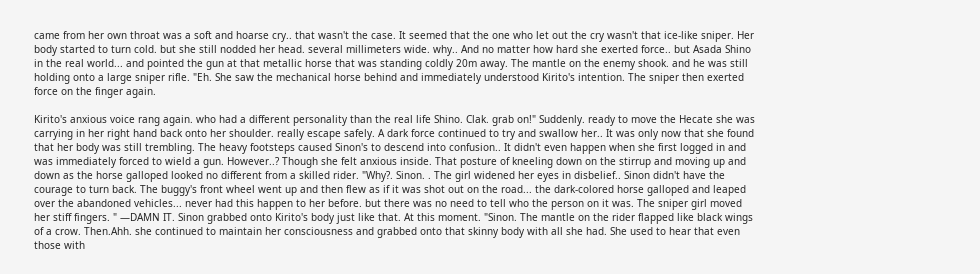came from her own throat was a soft and hoarse cry.. that wasn't the case. It seemed that the one who let out the cry wasn't that ice-like sniper. Her body started to turn cold. but she still nodded her head. several millimeters wide. why.. And no matter how hard she exerted force.. but Asada Shino in the real world... and pointed the gun at that metallic horse that was standing coldly 20m away. The mantle on the enemy shook. and he was still holding onto a large sniper rifle. "Eh. She saw the mechanical horse behind and immediately understood Kirito's intention. The sniper then exerted force on the finger again.

Kirito's anxious voice rang again. who had a different personality than the real life Shino. Clak. grab on!" Suddenly. ready to move the Hecate she was carrying in her right hand back onto her shoulder. really escape safely. A dark force continued to try and swallow her.. It was only now that she found that her body was still trembling. The heavy footsteps caused Sinon's to descend into confusion.. It didn't even happen when she first logged in and was immediately forced to wield a gun. However..? Though she felt anxious inside. That posture of kneeling down on the stirrup and moving up and down as the horse galloped looked no different from a skilled rider. "Why?. Sinon. . The girl widened her eyes in disbelief.. Sinon didn't have the courage to turn back. The buggy's front wheel went up and then flew as if it was shot out on the road... the dark-colored horse galloped and leaped over the abandoned vehicles... never had this happen to her before. but there was no need to tell who the person on it was. The sniper girl moved her stiff fingers. " —DAMN IT. Sinon grabbed onto Kirito's body just like that. At this moment. "Sinon. The mantle on the rider flapped like black wings of a crow. Then.Ahh. she continued to maintain her consciousness and grabbed onto that skinny body with all she had. She used to hear that even those with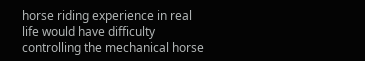horse riding experience in real life would have difficulty controlling the mechanical horse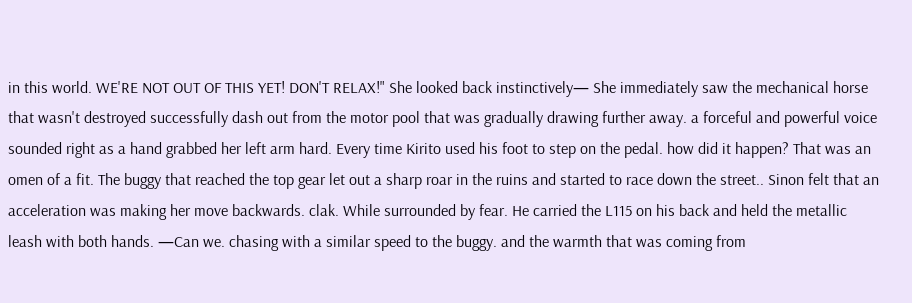in this world. WE'RE NOT OUT OF THIS YET! DON'T RELAX!" She looked back instinctively— She immediately saw the mechanical horse that wasn't destroyed successfully dash out from the motor pool that was gradually drawing further away. a forceful and powerful voice sounded right as a hand grabbed her left arm hard. Every time Kirito used his foot to step on the pedal. how did it happen? That was an omen of a fit. The buggy that reached the top gear let out a sharp roar in the ruins and started to race down the street.. Sinon felt that an acceleration was making her move backwards. clak. While surrounded by fear. He carried the L115 on his back and held the metallic leash with both hands. —Can we. chasing with a similar speed to the buggy. and the warmth that was coming from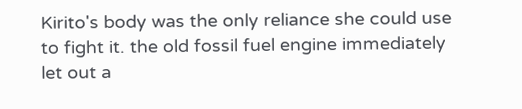Kirito's body was the only reliance she could use to fight it. the old fossil fuel engine immediately let out a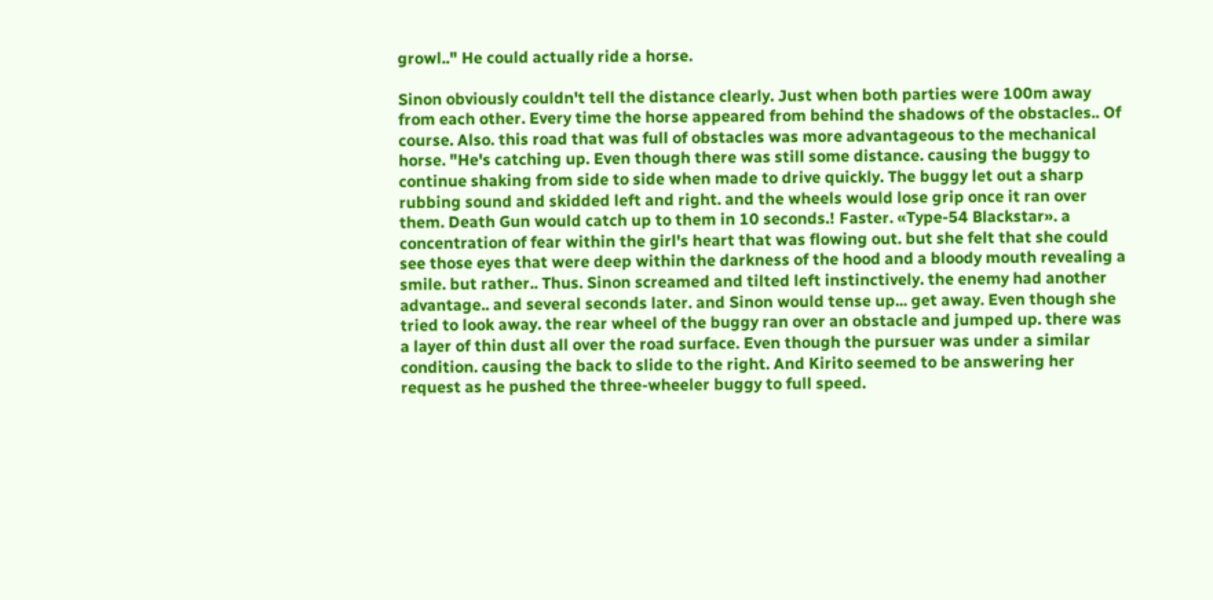growl.." He could actually ride a horse.

Sinon obviously couldn't tell the distance clearly. Just when both parties were 100m away from each other. Every time the horse appeared from behind the shadows of the obstacles.. Of course. Also. this road that was full of obstacles was more advantageous to the mechanical horse. "He's catching up. Even though there was still some distance. causing the buggy to continue shaking from side to side when made to drive quickly. The buggy let out a sharp rubbing sound and skidded left and right. and the wheels would lose grip once it ran over them. Death Gun would catch up to them in 10 seconds.! Faster. «Type-54 Blackstar». a concentration of fear within the girl's heart that was flowing out. but she felt that she could see those eyes that were deep within the darkness of the hood and a bloody mouth revealing a smile. but rather.. Thus. Sinon screamed and tilted left instinctively. the enemy had another advantage.. and several seconds later. and Sinon would tense up... get away. Even though she tried to look away. the rear wheel of the buggy ran over an obstacle and jumped up. there was a layer of thin dust all over the road surface. Even though the pursuer was under a similar condition. causing the back to slide to the right. And Kirito seemed to be answering her request as he pushed the three-wheeler buggy to full speed.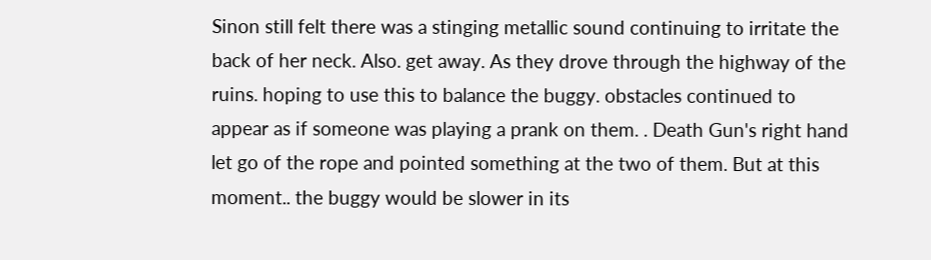Sinon still felt there was a stinging metallic sound continuing to irritate the back of her neck. Also. get away. As they drove through the highway of the ruins. hoping to use this to balance the buggy. obstacles continued to appear as if someone was playing a prank on them. . Death Gun's right hand let go of the rope and pointed something at the two of them. But at this moment.. the buggy would be slower in its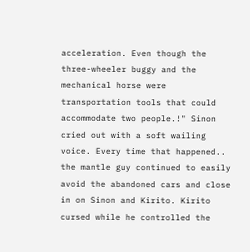acceleration. Even though the three-wheeler buggy and the mechanical horse were transportation tools that could accommodate two people.!" Sinon cried out with a soft wailing voice. Every time that happened.. the mantle guy continued to easily avoid the abandoned cars and close in on Sinon and Kirito. Kirito cursed while he controlled the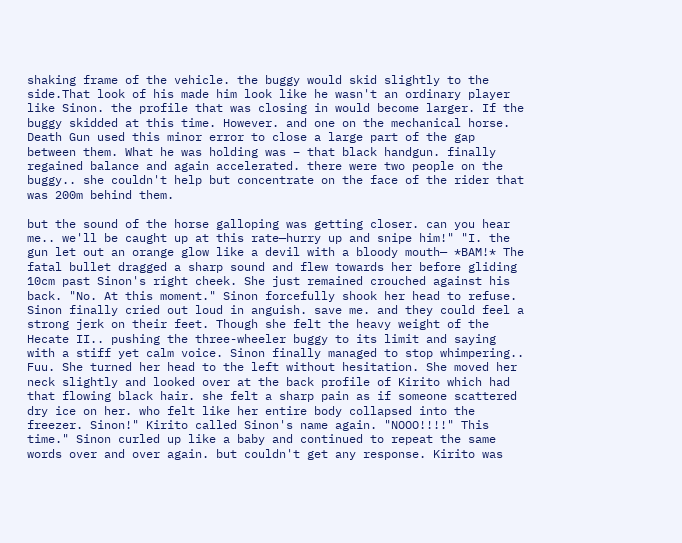shaking frame of the vehicle. the buggy would skid slightly to the side.That look of his made him look like he wasn't an ordinary player like Sinon. the profile that was closing in would become larger. If the buggy skidded at this time. However. and one on the mechanical horse. Death Gun used this minor error to close a large part of the gap between them. What he was holding was – that black handgun. finally regained balance and again accelerated. there were two people on the buggy.. she couldn't help but concentrate on the face of the rider that was 200m behind them.

but the sound of the horse galloping was getting closer. can you hear me.. we'll be caught up at this rate—hurry up and snipe him!" "I. the gun let out an orange glow like a devil with a bloody mouth— *BAM!* The fatal bullet dragged a sharp sound and flew towards her before gliding 10cm past Sinon's right cheek. She just remained crouched against his back. "No. At this moment." Sinon forcefully shook her head to refuse. Sinon finally cried out loud in anguish. save me. and they could feel a strong jerk on their feet. Though she felt the heavy weight of the Hecate II.. pushing the three-wheeler buggy to its limit and saying with a stiff yet calm voice. Sinon finally managed to stop whimpering.. Fuu. She turned her head to the left without hesitation. She moved her neck slightly and looked over at the back profile of Kirito which had that flowing black hair. she felt a sharp pain as if someone scattered dry ice on her. who felt like her entire body collapsed into the freezer. Sinon!" Kirito called Sinon's name again. "NOOO!!!!" This time." Sinon curled up like a baby and continued to repeat the same words over and over again. but couldn't get any response. Kirito was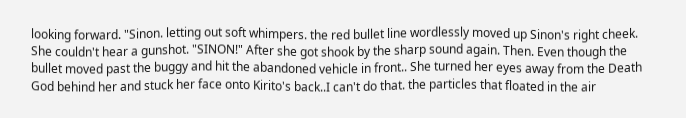looking forward. "Sinon. letting out soft whimpers. the red bullet line wordlessly moved up Sinon's right cheek. She couldn't hear a gunshot. "SINON!" After she got shook by the sharp sound again. Then. Even though the bullet moved past the buggy and hit the abandoned vehicle in front.. She turned her eyes away from the Death God behind her and stuck her face onto Kirito's back..I can't do that. the particles that floated in the air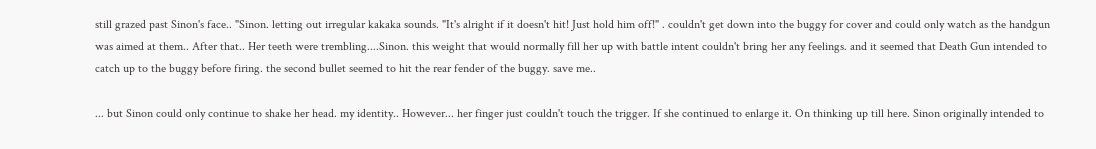still grazed past Sinon's face.. "Sinon. letting out irregular kakaka sounds. "It's alright if it doesn't hit! Just hold him off!" . couldn't get down into the buggy for cover and could only watch as the handgun was aimed at them.. After that.. Her teeth were trembling....Sinon. this weight that would normally fill her up with battle intent couldn't bring her any feelings. and it seemed that Death Gun intended to catch up to the buggy before firing. the second bullet seemed to hit the rear fender of the buggy. save me..

... but Sinon could only continue to shake her head. my identity.. However... her finger just couldn't touch the trigger. If she continued to enlarge it. On thinking up till here. Sinon originally intended to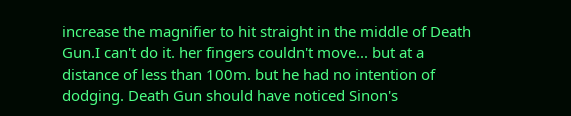increase the magnifier to hit straight in the middle of Death Gun.I can't do it. her fingers couldn't move... but at a distance of less than 100m. but he had no intention of dodging. Death Gun should have noticed Sinon's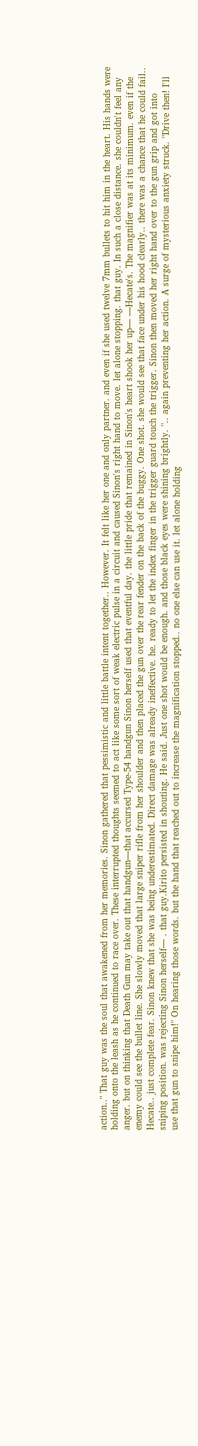action.." That guy was the soul that awakened from her memories. Sinon gathered that pessimistic and little battle intent together.. However. It felt like her one and only partner. and even if she used twelve 7mm bullets to hit him in the heart. His hands were holding onto the leash as he continued to race over. These interrupted thoughts seemed to act like some sort of weak electric pulse in a circuit and caused Sinon's right hand to move. let alone stopping. that guy. In such a close distance. she couldn't feel any anger. but on thinking that Death Gun may take out that handgun—that accursed Type-54 handgun Sinon herself used that eventful day. the little pride that remained in Sinon's heart shook her up— —Hecate's. The magnifier was at its minimum. even if the enemy could see the bullet line. She slowly moved that large sniper rifle from her shoulder and then placed the gun over the rear fender on the back of the buggy. One shot. she would see that face under his hood clearly.. there was a chance that he could fail.. Hecate.. just complete fear. Sinon knew that she was being underestimated. Direct damage was already ineffective. he. ready to let the index finger in the trigger guard touch the trigger. Sinon then moved her right hand over to the gun grip and got into sniping position. was rejecting Sinon herself— . that guy.Kirito persisted in shouting. He said. Just one shot would be enough. and those black eyes were shining brightly. ".. again preventing her action. A surge of mysterious anxiety struck. "Drive then! I'll use that gun to snipe him!" On hearing those words. but the hand that reached out to increase the magnification stopped.. no one else can use it. let alone holding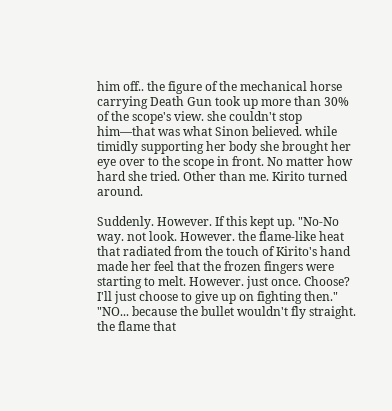him off.. the figure of the mechanical horse carrying Death Gun took up more than 30% of the scope's view. she couldn't stop him—that was what Sinon believed. while timidly supporting her body she brought her eye over to the scope in front. No matter how hard she tried. Other than me. Kirito turned around.

Suddenly. However. If this kept up. "No-No way. not look. However. the flame-like heat that radiated from the touch of Kirito's hand made her feel that the frozen fingers were starting to melt. However. just once. Choose? I'll just choose to give up on fighting then." "NO... because the bullet wouldn't fly straight. the flame that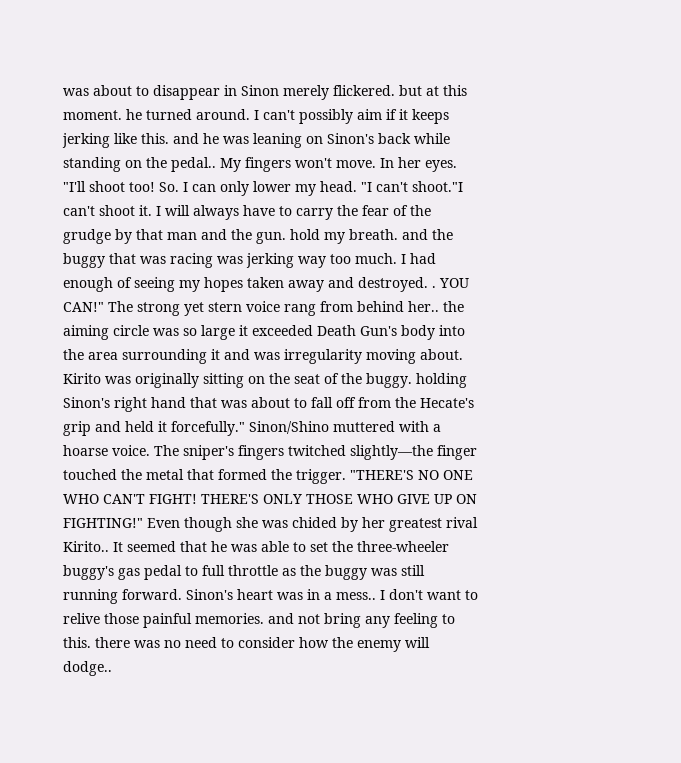was about to disappear in Sinon merely flickered. but at this moment. he turned around. I can't possibly aim if it keeps jerking like this. and he was leaning on Sinon's back while standing on the pedal.. My fingers won't move. In her eyes. "I'll shoot too! So. I can only lower my head. "I can't shoot."I can't shoot it. I will always have to carry the fear of the grudge by that man and the gun. hold my breath. and the buggy that was racing was jerking way too much. I had enough of seeing my hopes taken away and destroyed. . YOU CAN!" The strong yet stern voice rang from behind her.. the aiming circle was so large it exceeded Death Gun's body into the area surrounding it and was irregularity moving about. Kirito was originally sitting on the seat of the buggy. holding Sinon's right hand that was about to fall off from the Hecate's grip and held it forcefully." Sinon/Shino muttered with a hoarse voice. The sniper's fingers twitched slightly—the finger touched the metal that formed the trigger. "THERE'S NO ONE WHO CAN'T FIGHT! THERE'S ONLY THOSE WHO GIVE UP ON FIGHTING!" Even though she was chided by her greatest rival Kirito.. It seemed that he was able to set the three-wheeler buggy's gas pedal to full throttle as the buggy was still running forward. Sinon's heart was in a mess.. I don't want to relive those painful memories. and not bring any feeling to this. there was no need to consider how the enemy will dodge..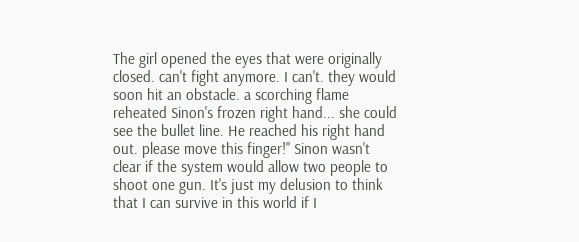The girl opened the eyes that were originally closed. can't fight anymore. I can't. they would soon hit an obstacle. a scorching flame reheated Sinon's frozen right hand... she could see the bullet line. He reached his right hand out. please move this finger!" Sinon wasn't clear if the system would allow two people to shoot one gun. It's just my delusion to think that I can survive in this world if I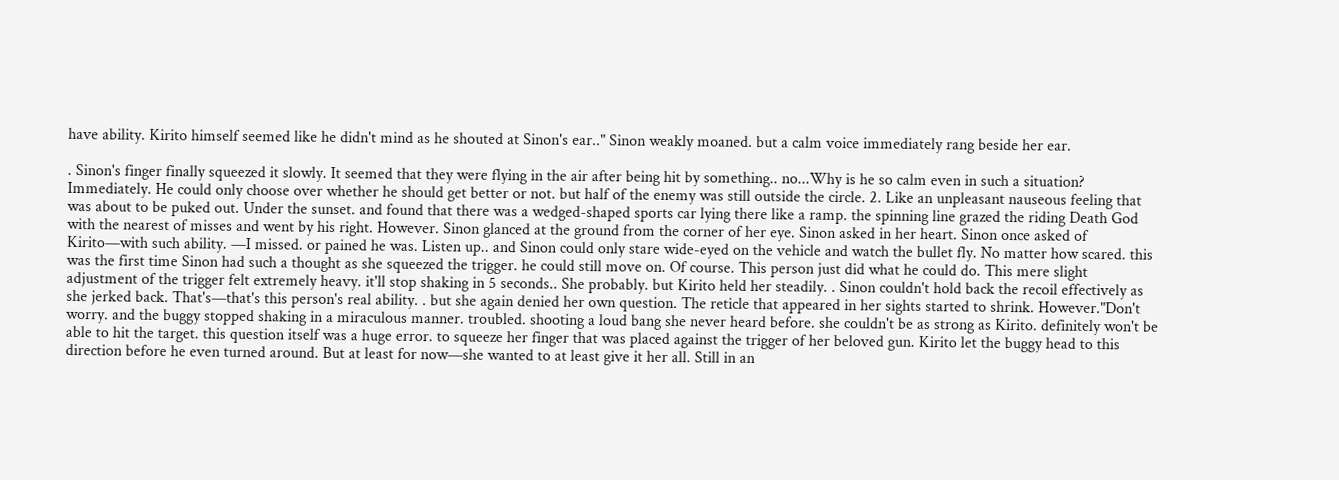have ability. Kirito himself seemed like he didn't mind as he shouted at Sinon's ear.." Sinon weakly moaned. but a calm voice immediately rang beside her ear.

. Sinon's finger finally squeezed it slowly. It seemed that they were flying in the air after being hit by something.. no...Why is he so calm even in such a situation? Immediately. He could only choose over whether he should get better or not. but half of the enemy was still outside the circle. 2. Like an unpleasant nauseous feeling that was about to be puked out. Under the sunset. and found that there was a wedged-shaped sports car lying there like a ramp. the spinning line grazed the riding Death God with the nearest of misses and went by his right. However. Sinon glanced at the ground from the corner of her eye. Sinon asked in her heart. Sinon once asked of Kirito—with such ability. —I missed. or pained he was. Listen up.. and Sinon could only stare wide-eyed on the vehicle and watch the bullet fly. No matter how scared. this was the first time Sinon had such a thought as she squeezed the trigger. he could still move on. Of course. This person just did what he could do. This mere slight adjustment of the trigger felt extremely heavy. it'll stop shaking in 5 seconds.. She probably. but Kirito held her steadily. . Sinon couldn't hold back the recoil effectively as she jerked back. That's—that's this person's real ability. . but she again denied her own question. The reticle that appeared in her sights started to shrink. However."Don't worry. and the buggy stopped shaking in a miraculous manner. troubled. shooting a loud bang she never heard before. she couldn't be as strong as Kirito. definitely won't be able to hit the target. this question itself was a huge error. to squeeze her finger that was placed against the trigger of her beloved gun. Kirito let the buggy head to this direction before he even turned around. But at least for now—she wanted to at least give it her all. Still in an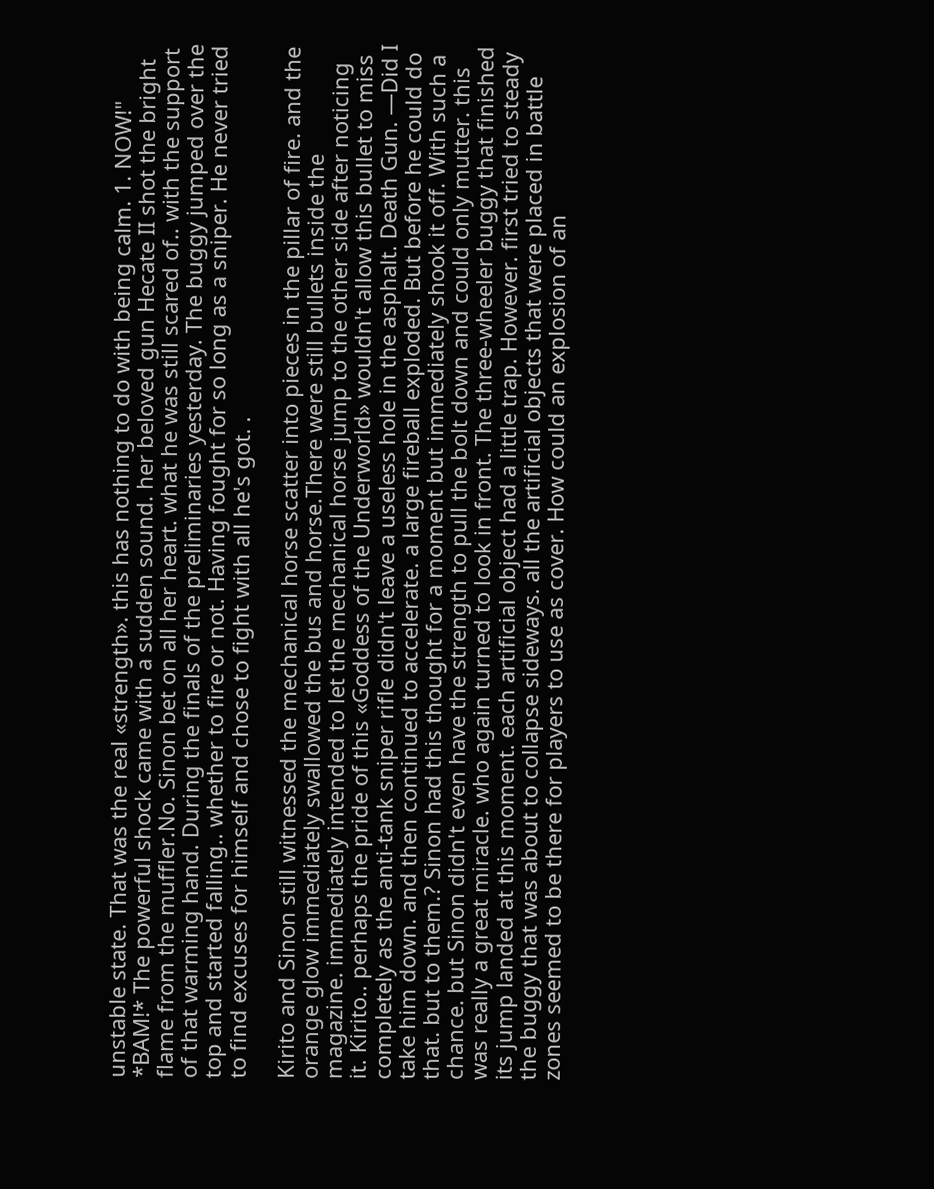unstable state. That was the real «strength». this has nothing to do with being calm. 1. NOW!" *BAM!* The powerful shock came with a sudden sound. her beloved gun Hecate II shot the bright flame from the muffler.No. Sinon bet on all her heart. what he was still scared of.. with the support of that warming hand. During the finals of the preliminaries yesterday. The buggy jumped over the top and started falling.. whether to fire or not. Having fought for so long as a sniper. He never tried to find excuses for himself and chose to fight with all he's got. .

Kirito and Sinon still witnessed the mechanical horse scatter into pieces in the pillar of fire. and the orange glow immediately swallowed the bus and horse.There were still bullets inside the magazine. immediately intended to let the mechanical horse jump to the other side after noticing it. Kirito.. perhaps the pride of this «Goddess of the Underworld» wouldn't allow this bullet to miss completely as the anti-tank sniper rifle didn't leave a useless hole in the asphalt. Death Gun. —Did I take him down. and then continued to accelerate. a large fireball exploded. But before he could do that. but to them.? Sinon had this thought for a moment but immediately shook it off. With such a chance. but Sinon didn't even have the strength to pull the bolt down and could only mutter. this was really a great miracle. who again turned to look in front. The three-wheeler buggy that finished its jump landed at this moment. each artificial object had a little trap. However. first tried to steady the buggy that was about to collapse sideways. all the artificial objects that were placed in battle zones seemed to be there for players to use as cover. How could an explosion of an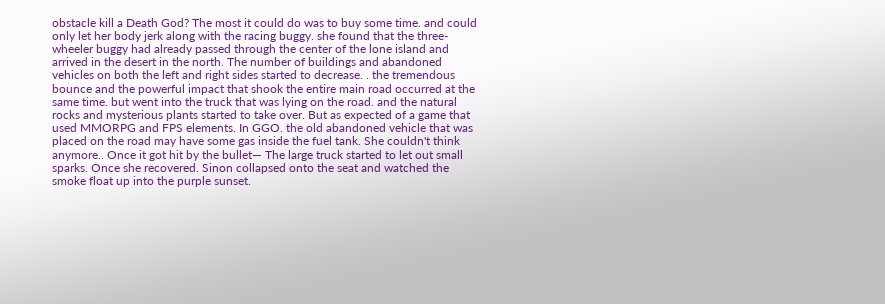obstacle kill a Death God? The most it could do was to buy some time. and could only let her body jerk along with the racing buggy. she found that the three-wheeler buggy had already passed through the center of the lone island and arrived in the desert in the north. The number of buildings and abandoned vehicles on both the left and right sides started to decrease. . the tremendous bounce and the powerful impact that shook the entire main road occurred at the same time. but went into the truck that was lying on the road. and the natural rocks and mysterious plants started to take over. But as expected of a game that used MMORPG and FPS elements. In GGO. the old abandoned vehicle that was placed on the road may have some gas inside the fuel tank. She couldn't think anymore.. Once it got hit by the bullet— The large truck started to let out small sparks. Once she recovered. Sinon collapsed onto the seat and watched the smoke float up into the purple sunset.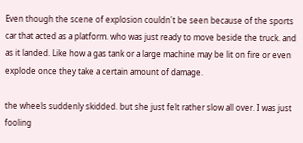Even though the scene of explosion couldn't be seen because of the sports car that acted as a platform. who was just ready to move beside the truck. and as it landed. Like how a gas tank or a large machine may be lit on fire or even explode once they take a certain amount of damage.

the wheels suddenly skidded. but she just felt rather slow all over. I was just fooling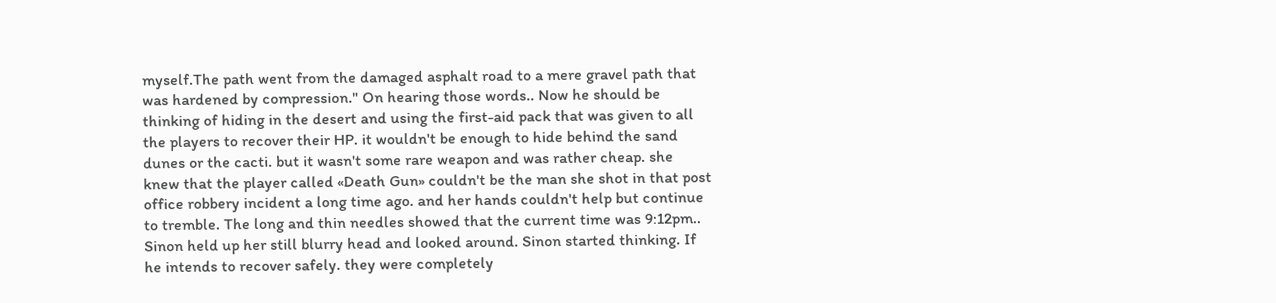myself.The path went from the damaged asphalt road to a mere gravel path that was hardened by compression." On hearing those words.. Now he should be thinking of hiding in the desert and using the first-aid pack that was given to all the players to recover their HP. it wouldn't be enough to hide behind the sand dunes or the cacti. but it wasn't some rare weapon and was rather cheap. she knew that the player called «Death Gun» couldn't be the man she shot in that post office robbery incident a long time ago. and her hands couldn't help but continue to tremble. The long and thin needles showed that the current time was 9:12pm.. Sinon held up her still blurry head and looked around. Sinon started thinking. If he intends to recover safely. they were completely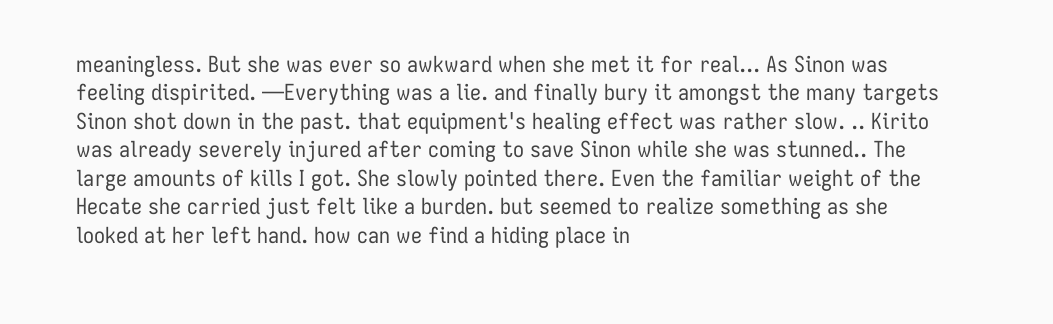meaningless. But she was ever so awkward when she met it for real... As Sinon was feeling dispirited. —Everything was a lie. and finally bury it amongst the many targets Sinon shot down in the past. that equipment's healing effect was rather slow. .. Kirito was already severely injured after coming to save Sinon while she was stunned.. The large amounts of kills I got. She slowly pointed there. Even the familiar weight of the Hecate she carried just felt like a burden. but seemed to realize something as she looked at her left hand. how can we find a hiding place in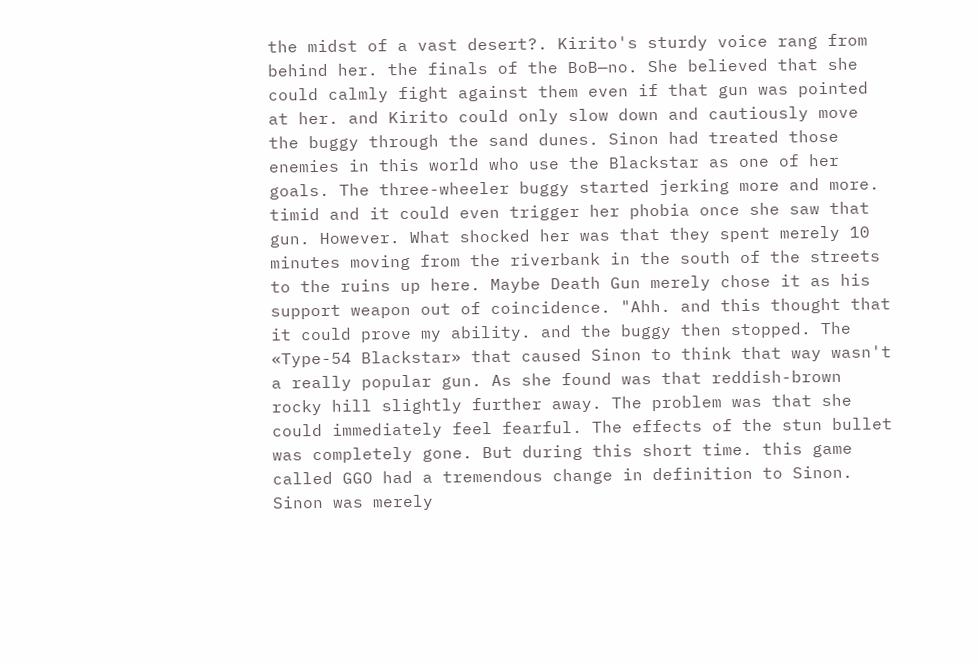the midst of a vast desert?. Kirito's sturdy voice rang from behind her. the finals of the BoB—no. She believed that she could calmly fight against them even if that gun was pointed at her. and Kirito could only slow down and cautiously move the buggy through the sand dunes. Sinon had treated those enemies in this world who use the Blackstar as one of her goals. The three-wheeler buggy started jerking more and more. timid and it could even trigger her phobia once she saw that gun. However. What shocked her was that they spent merely 10 minutes moving from the riverbank in the south of the streets to the ruins up here. Maybe Death Gun merely chose it as his support weapon out of coincidence. "Ahh. and this thought that it could prove my ability. and the buggy then stopped. The «Type-54 Blackstar» that caused Sinon to think that way wasn't a really popular gun. As she found was that reddish-brown rocky hill slightly further away. The problem was that she could immediately feel fearful. The effects of the stun bullet was completely gone. But during this short time. this game called GGO had a tremendous change in definition to Sinon. Sinon was merely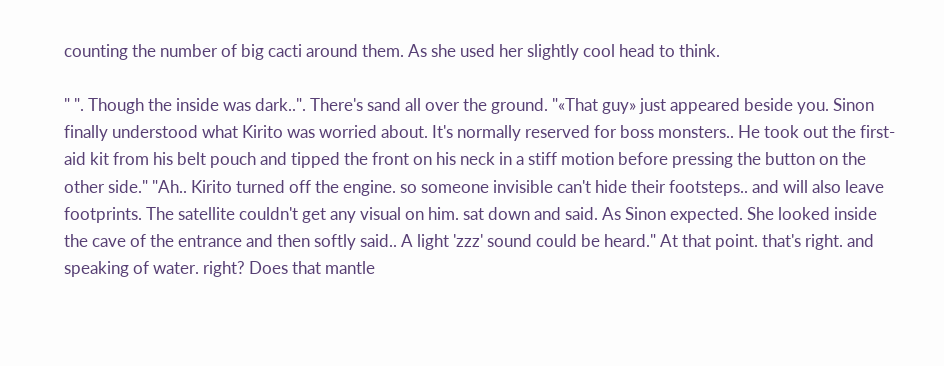counting the number of big cacti around them. As she used her slightly cool head to think.

" ". Though the inside was dark..". There's sand all over the ground. "«That guy» just appeared beside you. Sinon finally understood what Kirito was worried about. It's normally reserved for boss monsters.. He took out the first-aid kit from his belt pouch and tipped the front on his neck in a stiff motion before pressing the button on the other side." "Ah.. Kirito turned off the engine. so someone invisible can't hide their footsteps.. and will also leave footprints. The satellite couldn't get any visual on him. sat down and said. As Sinon expected. She looked inside the cave of the entrance and then softly said.. A light 'zzz' sound could be heard." At that point. that's right. and speaking of water. right? Does that mantle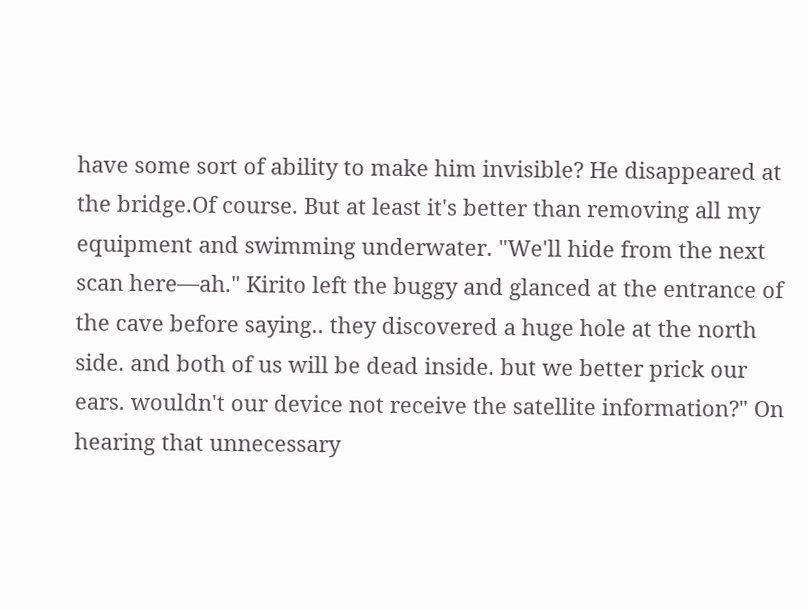have some sort of ability to make him invisible? He disappeared at the bridge.Of course. But at least it's better than removing all my equipment and swimming underwater. "We'll hide from the next scan here—ah." Kirito left the buggy and glanced at the entrance of the cave before saying.. they discovered a huge hole at the north side. and both of us will be dead inside. but we better prick our ears. wouldn't our device not receive the satellite information?" On hearing that unnecessary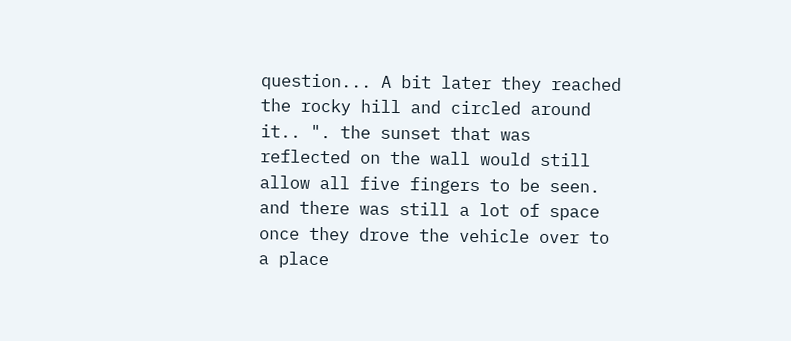question... A bit later they reached the rocky hill and circled around it.. ". the sunset that was reflected on the wall would still allow all five fingers to be seen. and there was still a lot of space once they drove the vehicle over to a place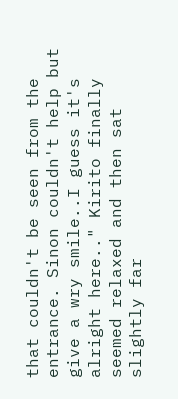that couldn't be seen from the entrance. Sinon couldn't help but give a wry smile..I guess it's alright here.." Kirito finally seemed relaxed and then sat slightly far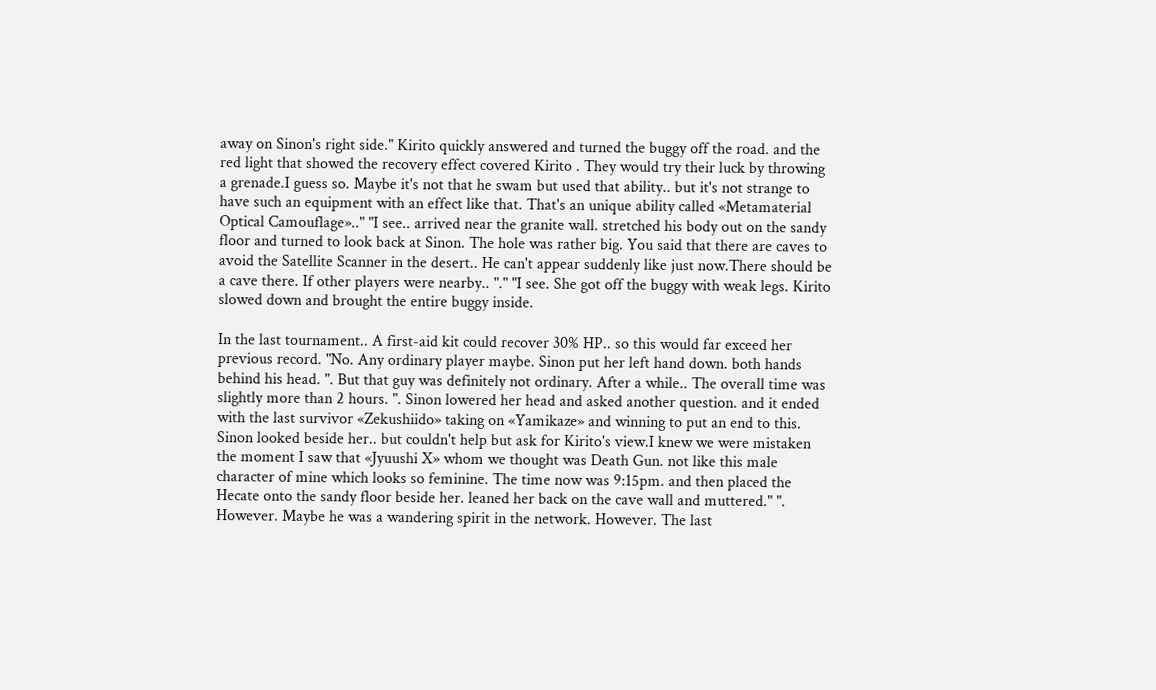away on Sinon's right side." Kirito quickly answered and turned the buggy off the road. and the red light that showed the recovery effect covered Kirito . They would try their luck by throwing a grenade.I guess so. Maybe it's not that he swam but used that ability.. but it's not strange to have such an equipment with an effect like that. That's an unique ability called «Metamaterial Optical Camouflage».." "I see.. arrived near the granite wall. stretched his body out on the sandy floor and turned to look back at Sinon. The hole was rather big. You said that there are caves to avoid the Satellite Scanner in the desert.. He can't appear suddenly like just now.There should be a cave there. If other players were nearby.. "." "I see. She got off the buggy with weak legs. Kirito slowed down and brought the entire buggy inside.

In the last tournament.. A first-aid kit could recover 30% HP.. so this would far exceed her previous record. "No. Any ordinary player maybe. Sinon put her left hand down. both hands behind his head. ". But that guy was definitely not ordinary. After a while.. The overall time was slightly more than 2 hours. ". Sinon lowered her head and asked another question. and it ended with the last survivor «Zekushiido» taking on «Yamikaze» and winning to put an end to this. Sinon looked beside her.. but couldn't help but ask for Kirito's view.I knew we were mistaken the moment I saw that «Jyuushi X» whom we thought was Death Gun. not like this male character of mine which looks so feminine. The time now was 9:15pm. and then placed the Hecate onto the sandy floor beside her. leaned her back on the cave wall and muttered." ". However. Maybe he was a wandering spirit in the network. However. The last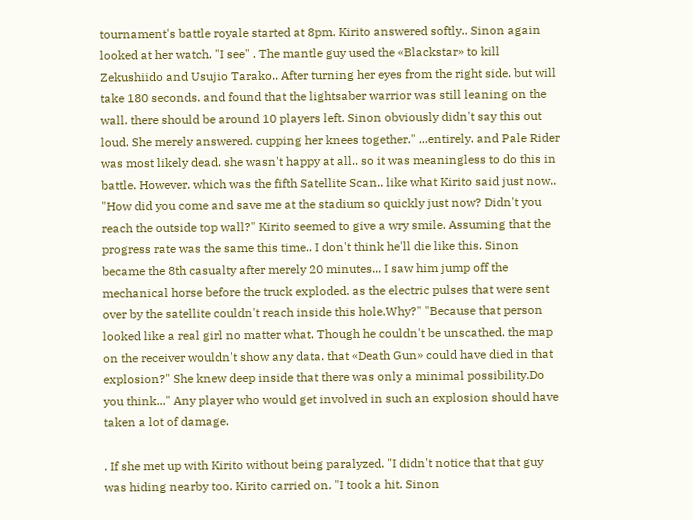tournament's battle royale started at 8pm. Kirito answered softly.. Sinon again looked at her watch. "I see" . The mantle guy used the «Blackstar» to kill Zekushiido and Usujio Tarako.. After turning her eyes from the right side. but will take 180 seconds. and found that the lightsaber warrior was still leaning on the wall. there should be around 10 players left. Sinon obviously didn't say this out loud. She merely answered. cupping her knees together." ...entirely. and Pale Rider was most likely dead. she wasn't happy at all.. so it was meaningless to do this in battle. However. which was the fifth Satellite Scan.. like what Kirito said just now.. "How did you come and save me at the stadium so quickly just now? Didn't you reach the outside top wall?" Kirito seemed to give a wry smile. Assuming that the progress rate was the same this time.. I don't think he'll die like this. Sinon became the 8th casualty after merely 20 minutes... I saw him jump off the mechanical horse before the truck exploded. as the electric pulses that were sent over by the satellite couldn't reach inside this hole.Why?" "Because that person looked like a real girl no matter what. Though he couldn't be unscathed. the map on the receiver wouldn't show any data. that «Death Gun» could have died in that explosion?" She knew deep inside that there was only a minimal possibility.Do you think..." Any player who would get involved in such an explosion should have taken a lot of damage.

. If she met up with Kirito without being paralyzed. "I didn't notice that that guy was hiding nearby too. Kirito carried on. "I took a hit. Sinon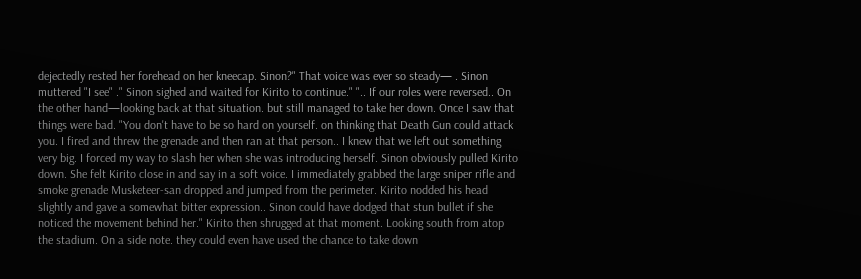dejectedly rested her forehead on her kneecap. Sinon?" That voice was ever so steady— . Sinon muttered "I see" ." Sinon sighed and waited for Kirito to continue." ".. If our roles were reversed.. On the other hand—looking back at that situation. but still managed to take her down. Once I saw that things were bad. "You don't have to be so hard on yourself. on thinking that Death Gun could attack you. I fired and threw the grenade and then ran at that person.. I knew that we left out something very big. I forced my way to slash her when she was introducing herself. Sinon obviously pulled Kirito down. She felt Kirito close in and say in a soft voice. I immediately grabbed the large sniper rifle and smoke grenade Musketeer-san dropped and jumped from the perimeter. Kirito nodded his head slightly and gave a somewhat bitter expression.. Sinon could have dodged that stun bullet if she noticed the movement behind her." Kirito then shrugged at that moment. Looking south from atop the stadium. On a side note. they could even have used the chance to take down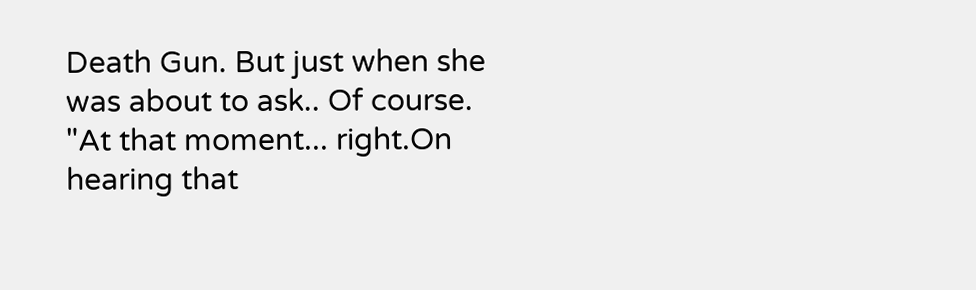Death Gun. But just when she was about to ask.. Of course. "At that moment... right.On hearing that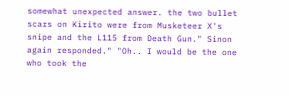somewhat unexpected answer. the two bullet scars on Kirito were from Musketeer X's snipe and the L115 from Death Gun." Sinon again responded." "Oh.. I would be the one who took the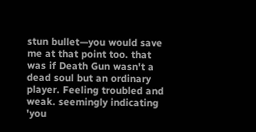stun bullet—you would save me at that point too. that was if Death Gun wasn't a dead soul but an ordinary player. Feeling troubled and weak. seemingly indicating 'you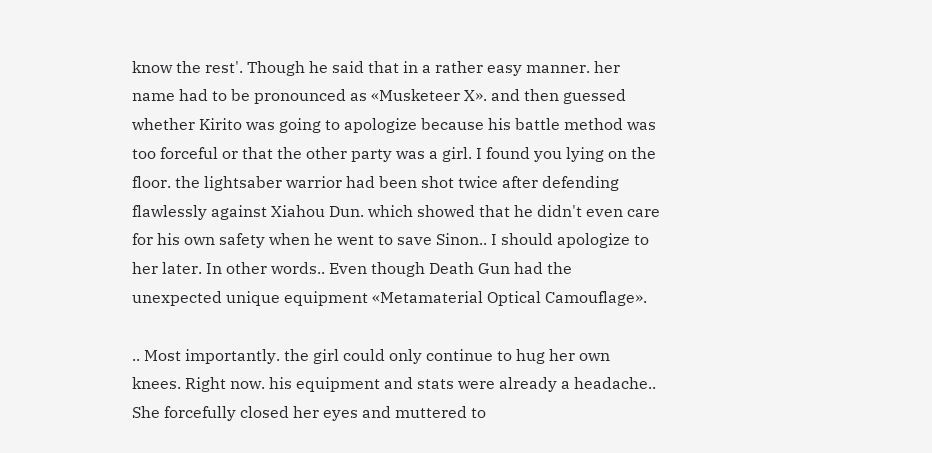know the rest'. Though he said that in a rather easy manner. her name had to be pronounced as «Musketeer X». and then guessed whether Kirito was going to apologize because his battle method was too forceful or that the other party was a girl. I found you lying on the floor. the lightsaber warrior had been shot twice after defending flawlessly against Xiahou Dun. which showed that he didn't even care for his own safety when he went to save Sinon.. I should apologize to her later. In other words.. Even though Death Gun had the unexpected unique equipment «Metamaterial Optical Camouflage».

.. Most importantly. the girl could only continue to hug her own knees. Right now. his equipment and stats were already a headache.. She forcefully closed her eyes and muttered to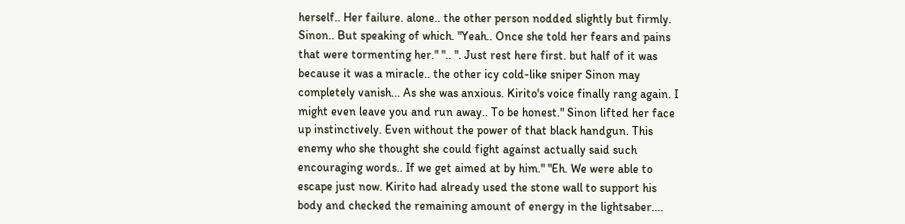herself.. Her failure. alone.. the other person nodded slightly but firmly. Sinon.. But speaking of which. "Yeah.. Once she told her fears and pains that were tormenting her." ".. ". Just rest here first. but half of it was because it was a miracle.. the other icy cold-like sniper Sinon may completely vanish... As she was anxious. Kirito's voice finally rang again. I might even leave you and run away.. To be honest." Sinon lifted her face up instinctively. Even without the power of that black handgun. This enemy who she thought she could fight against actually said such encouraging words.. If we get aimed at by him." "Eh. We were able to escape just now. Kirito had already used the stone wall to support his body and checked the remaining amount of energy in the lightsaber....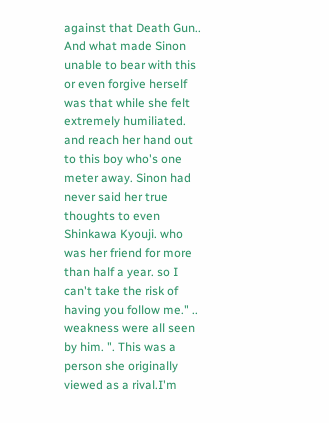against that Death Gun.. And what made Sinon unable to bear with this or even forgive herself was that while she felt extremely humiliated. and reach her hand out to this boy who's one meter away. Sinon had never said her true thoughts to even Shinkawa Kyouji. who was her friend for more than half a year. so I can't take the risk of having you follow me." .. weakness were all seen by him. ". This was a person she originally viewed as a rival.I'm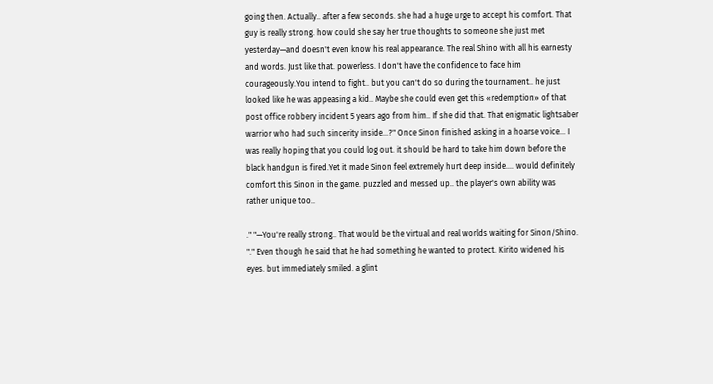going then. Actually.. after a few seconds. she had a huge urge to accept his comfort. That guy is really strong. how could she say her true thoughts to someone she just met yesterday—and doesn't even know his real appearance. The real Shino with all his earnesty and words. Just like that. powerless. I don't have the confidence to face him courageously.You intend to fight.. but you can't do so during the tournament.. he just looked like he was appeasing a kid.. Maybe she could even get this «redemption» of that post office robbery incident 5 years ago from him.. If she did that. That enigmatic lightsaber warrior who had such sincerity inside...?" Once Sinon finished asking in a hoarse voice... I was really hoping that you could log out. it should be hard to take him down before the black handgun is fired.Yet it made Sinon feel extremely hurt deep inside.... would definitely comfort this Sinon in the game. puzzled and messed up.. the player's own ability was rather unique too..

." "—You're really strong.. That would be the virtual and real worlds waiting for Sinon/Shino. "." Even though he said that he had something he wanted to protect. Kirito widened his eyes. but immediately smiled. a glint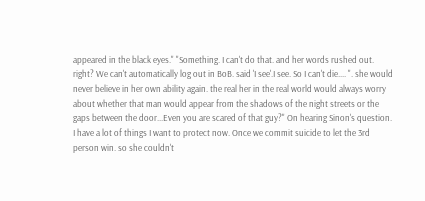appeared in the black eyes." "Something. I can't do that. and her words rushed out. right? We can't automatically log out in BoB. said 'I see'.I see. So I can't die.... ". she would never believe in her own ability again. the real her in the real world would always worry about whether that man would appear from the shadows of the night streets or the gaps between the door...Even you are scared of that guy?" On hearing Sinon's question. I have a lot of things I want to protect now. Once we commit suicide to let the 3rd person win. so she couldn't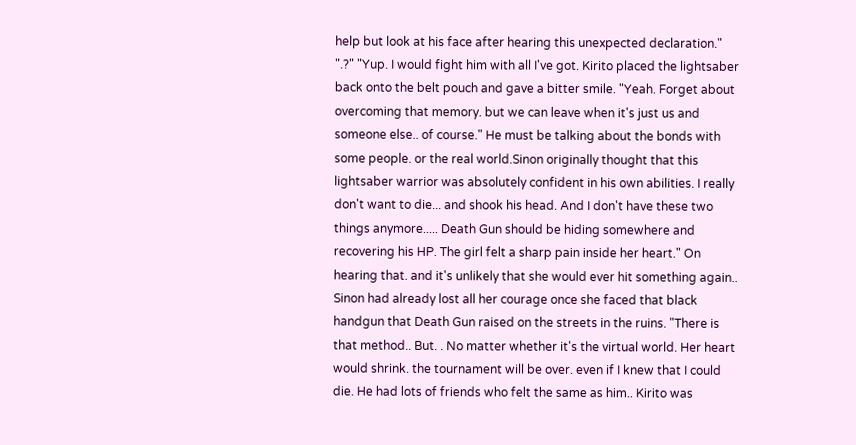help but look at his face after hearing this unexpected declaration." ".?" "Yup. I would fight him with all I've got. Kirito placed the lightsaber back onto the belt pouch and gave a bitter smile. "Yeah. Forget about overcoming that memory. but we can leave when it's just us and someone else.. of course." He must be talking about the bonds with some people. or the real world.Sinon originally thought that this lightsaber warrior was absolutely confident in his own abilities. I really don't want to die... and shook his head. And I don't have these two things anymore..... Death Gun should be hiding somewhere and recovering his HP. The girl felt a sharp pain inside her heart." On hearing that. and it's unlikely that she would ever hit something again.. Sinon had already lost all her courage once she faced that black handgun that Death Gun raised on the streets in the ruins. "There is that method.. But. . No matter whether it's the virtual world. Her heart would shrink. the tournament will be over. even if I knew that I could die. He had lots of friends who felt the same as him.. Kirito was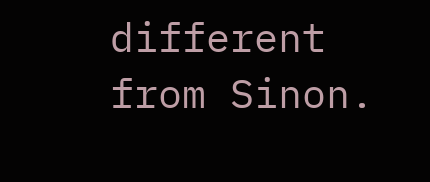different from Sinon.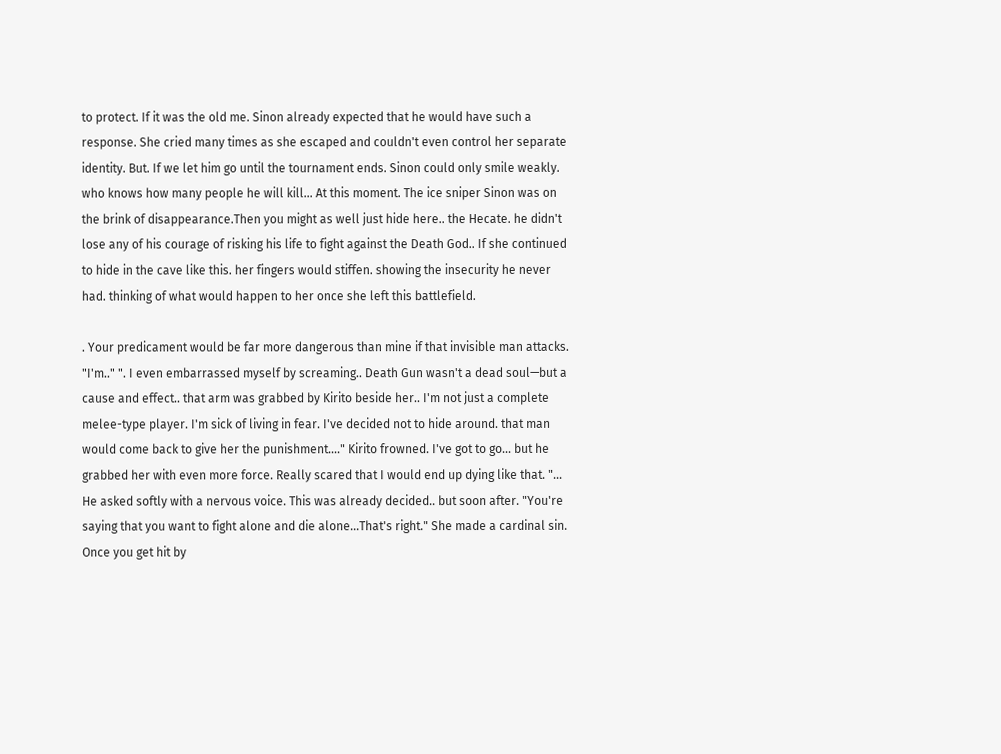to protect. If it was the old me. Sinon already expected that he would have such a response. She cried many times as she escaped and couldn't even control her separate identity. But. If we let him go until the tournament ends. Sinon could only smile weakly. who knows how many people he will kill... At this moment. The ice sniper Sinon was on the brink of disappearance.Then you might as well just hide here.. the Hecate. he didn't lose any of his courage of risking his life to fight against the Death God.. If she continued to hide in the cave like this. her fingers would stiffen. showing the insecurity he never had. thinking of what would happen to her once she left this battlefield.

. Your predicament would be far more dangerous than mine if that invisible man attacks. "I'm.." ". I even embarrassed myself by screaming.. Death Gun wasn't a dead soul—but a cause and effect.. that arm was grabbed by Kirito beside her.. I'm not just a complete melee-type player. I'm sick of living in fear. I've decided not to hide around. that man would come back to give her the punishment...." Kirito frowned. I've got to go... but he grabbed her with even more force. Really scared that I would end up dying like that. "... He asked softly with a nervous voice. This was already decided.. but soon after. "You're saying that you want to fight alone and die alone...That's right." She made a cardinal sin. Once you get hit by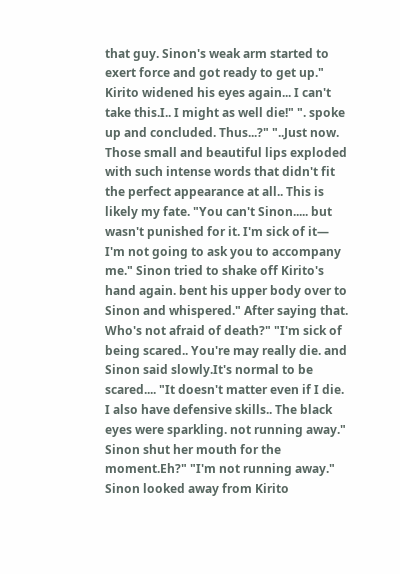that guy. Sinon's weak arm started to exert force and got ready to get up." Kirito widened his eyes again... I can't take this.I.. I might as well die!" ". spoke up and concluded. Thus...?" "..Just now. Those small and beautiful lips exploded with such intense words that didn't fit the perfect appearance at all.. This is likely my fate. "You can't Sinon..... but wasn't punished for it. I'm sick of it— I'm not going to ask you to accompany me." Sinon tried to shake off Kirito's hand again. bent his upper body over to Sinon and whispered." After saying that. Who's not afraid of death?" "I'm sick of being scared.. You're may really die. and Sinon said slowly.It's normal to be scared.... "It doesn't matter even if I die. I also have defensive skills.. The black eyes were sparkling. not running away." Sinon shut her mouth for the moment.Eh?" "I'm not running away." Sinon looked away from Kirito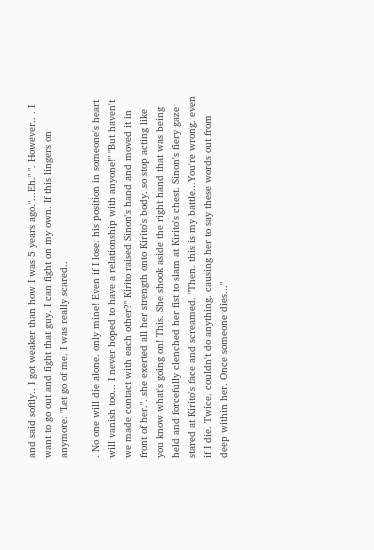and said softly.. I got weaker than how I was 5 years ago."...Eh." ". However.. . I want to go out and fight that guy. I can fight on my own. If this lingers on anymore. "Let go of me. I was really scared..

. No one will die alone. only mine! Even if I lose. his position in someone's heart will vanish too... I never hoped to have a relationship with anyone!" "But haven't we made contact with each other?" Kirito raised Sinon's hand and moved it in front of her.". she exerted all her strength onto Kirito's body. so stop acting like you know what's going on! This. She shook aside the right hand that was being held and forcefully clenched her fist to slam at Kirito's chest. Sinon's fiery gaze stared at Kirito's face and screamed. "Then. this is my battle...You're wrong. even if I die. Twice. couldn't do anything. causing her to say these words out from deep within her. Once someone dies..."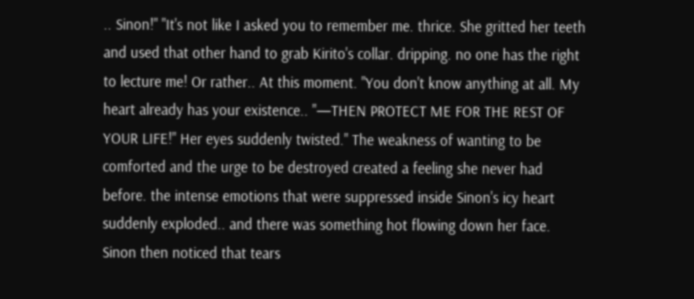.. Sinon!" "It's not like I asked you to remember me. thrice. She gritted her teeth and used that other hand to grab Kirito's collar. dripping. no one has the right to lecture me! Or rather.. At this moment. "You don't know anything at all. My heart already has your existence.. "—THEN PROTECT ME FOR THE REST OF YOUR LIFE!" Her eyes suddenly twisted." The weakness of wanting to be comforted and the urge to be destroyed created a feeling she never had before. the intense emotions that were suppressed inside Sinon's icy heart suddenly exploded.. and there was something hot flowing down her face. Sinon then noticed that tears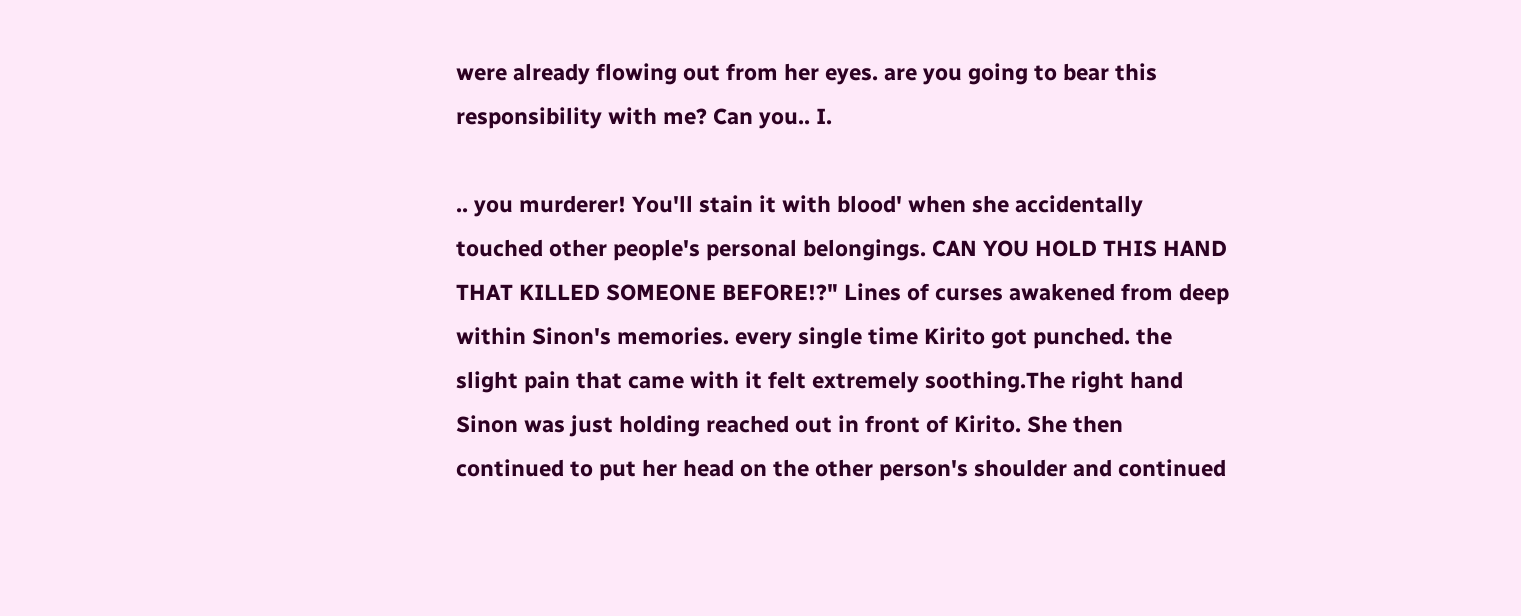were already flowing out from her eyes. are you going to bear this responsibility with me? Can you.. I.

.. you murderer! You'll stain it with blood' when she accidentally touched other people's personal belongings. CAN YOU HOLD THIS HAND THAT KILLED SOMEONE BEFORE!?" Lines of curses awakened from deep within Sinon's memories. every single time Kirito got punched. the slight pain that came with it felt extremely soothing.The right hand Sinon was just holding reached out in front of Kirito. She then continued to put her head on the other person's shoulder and continued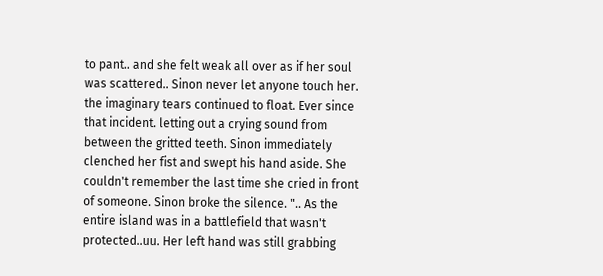to pant.. and she felt weak all over as if her soul was scattered.. Sinon never let anyone touch her. the imaginary tears continued to float. Ever since that incident. letting out a crying sound from between the gritted teeth. Sinon immediately clenched her fist and swept his hand aside. She couldn't remember the last time she cried in front of someone. Sinon broke the silence. ".. As the entire island was in a battlefield that wasn't protected..uu. Her left hand was still grabbing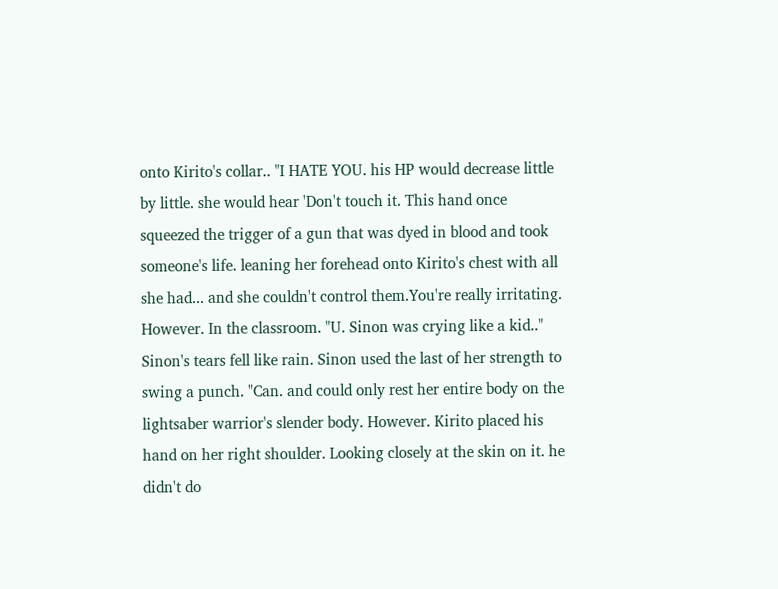onto Kirito's collar.. "I HATE YOU. his HP would decrease little by little. she would hear 'Don't touch it. This hand once squeezed the trigger of a gun that was dyed in blood and took someone's life. leaning her forehead onto Kirito's chest with all she had... and she couldn't control them.You're really irritating. However. In the classroom. "U. Sinon was crying like a kid.." Sinon's tears fell like rain. Sinon used the last of her strength to swing a punch. "Can. and could only rest her entire body on the lightsaber warrior's slender body. However. Kirito placed his hand on her right shoulder. Looking closely at the skin on it. he didn't do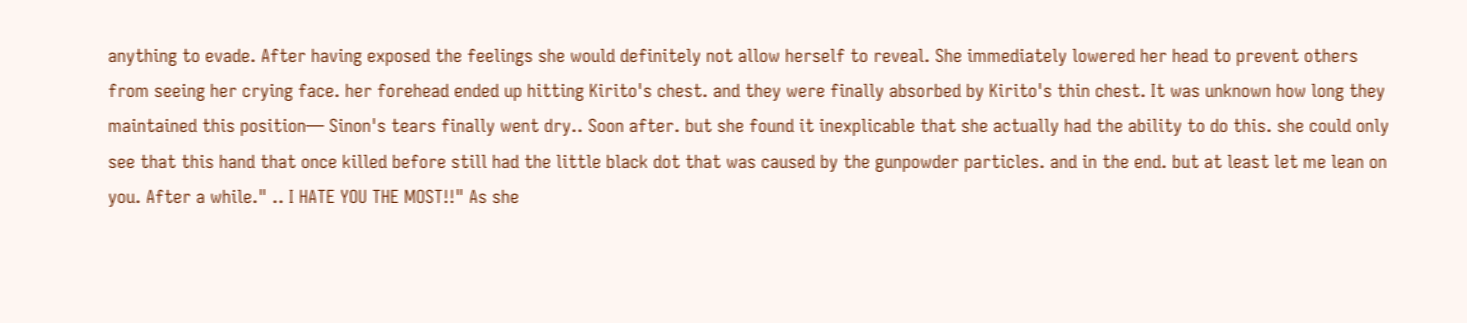anything to evade. After having exposed the feelings she would definitely not allow herself to reveal. She immediately lowered her head to prevent others from seeing her crying face. her forehead ended up hitting Kirito's chest. and they were finally absorbed by Kirito's thin chest. It was unknown how long they maintained this position— Sinon's tears finally went dry.. Soon after. but she found it inexplicable that she actually had the ability to do this. she could only see that this hand that once killed before still had the little black dot that was caused by the gunpowder particles. and in the end. but at least let me lean on you. After a while." .. I HATE YOU THE MOST!!" As she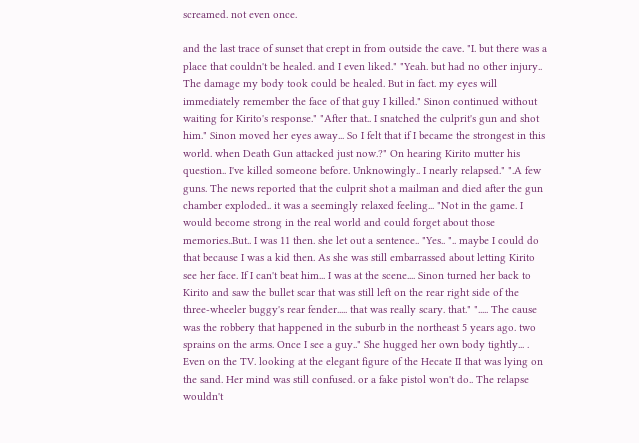screamed. not even once.

and the last trace of sunset that crept in from outside the cave. "I. but there was a place that couldn't be healed. and I even liked." "Yeah. but had no other injury.. The damage my body took could be healed. But in fact. my eyes will immediately remember the face of that guy I killed." Sinon continued without waiting for Kirito's response." "After that.. I snatched the culprit's gun and shot him." Sinon moved her eyes away... So I felt that if I became the strongest in this world. when Death Gun attacked just now.?" On hearing Kirito mutter his question.. I've killed someone before. Unknowingly.. I nearly relapsed." ".A few guns. The news reported that the culprit shot a mailman and died after the gun chamber exploded.. it was a seemingly relaxed feeling... "Not in the game. I would become strong in the real world and could forget about those memories..But.. I was 11 then. she let out a sentence.. "Yes.. ".. maybe I could do that because I was a kid then. As she was still embarrassed about letting Kirito see her face. If I can't beat him... I was at the scene.... Sinon turned her back to Kirito and saw the bullet scar that was still left on the rear right side of the three-wheeler buggy's rear fender..... that was really scary. that." "..... The cause was the robbery that happened in the suburb in the northeast 5 years ago. two sprains on the arms. Once I see a guy.." She hugged her own body tightly... . Even on the TV. looking at the elegant figure of the Hecate II that was lying on the sand. Her mind was still confused. or a fake pistol won't do.. The relapse wouldn't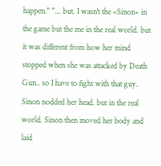happen." "... but. I wasn't the «Sinon» in the game but the me in the real world. but it was different from how her mind stopped when she was attacked by Death Gun.. so I have to fight with that guy. Sinon nodded her head. but in the real world. Sinon then moved her body and laid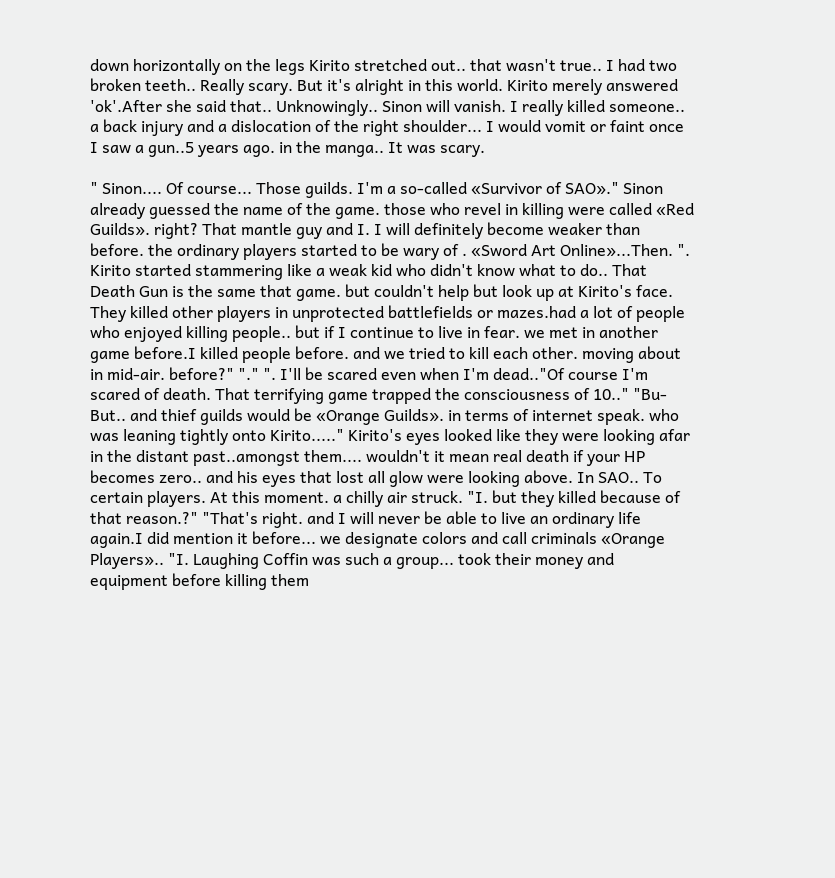down horizontally on the legs Kirito stretched out.. that wasn't true.. I had two broken teeth.. Really scary. But it's alright in this world. Kirito merely answered 'ok'.After she said that.. Unknowingly.. Sinon will vanish. I really killed someone.. a back injury and a dislocation of the right shoulder... I would vomit or faint once I saw a gun..5 years ago. in the manga.. It was scary.

" Sinon.... Of course... Those guilds. I'm a so-called «Survivor of SAO»." Sinon already guessed the name of the game. those who revel in killing were called «Red Guilds». right? That mantle guy and I. I will definitely become weaker than before. the ordinary players started to be wary of . «Sword Art Online»...Then. ". Kirito started stammering like a weak kid who didn't know what to do.. That Death Gun is the same that game. but couldn't help but look up at Kirito's face. They killed other players in unprotected battlefields or mazes.had a lot of people who enjoyed killing people.. but if I continue to live in fear. we met in another game before.I killed people before. and we tried to kill each other. moving about in mid-air. before?" "." ". I'll be scared even when I'm dead.."Of course I'm scared of death. That terrifying game trapped the consciousness of 10.." "Bu-But.. and thief guilds would be «Orange Guilds». in terms of internet speak. who was leaning tightly onto Kirito....." Kirito's eyes looked like they were looking afar in the distant past..amongst them.... wouldn't it mean real death if your HP becomes zero.. and his eyes that lost all glow were looking above. In SAO.. To certain players. At this moment. a chilly air struck. "I. but they killed because of that reason.?" "That's right. and I will never be able to live an ordinary life again.I did mention it before... we designate colors and call criminals «Orange Players».. "I. Laughing Coffin was such a group... took their money and equipment before killing them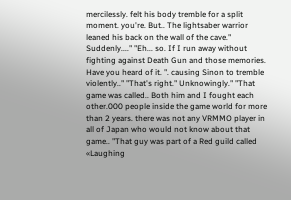mercilessly. felt his body tremble for a split moment. you're. But.. The lightsaber warrior leaned his back on the wall of the cave." Suddenly...." "Eh... so. If I run away without fighting against Death Gun and those memories. Have you heard of it. ". causing Sinon to tremble violently.." "That's right." Unknowingly." "That game was called.. Both him and I fought each other.000 people inside the game world for more than 2 years. there was not any VRMMO player in all of Japan who would not know about that game.. "That guy was part of a Red guild called «Laughing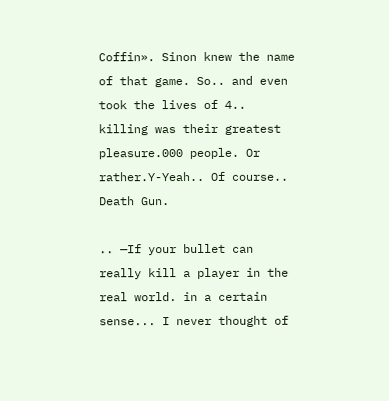Coffin». Sinon knew the name of that game. So.. and even took the lives of 4.. killing was their greatest pleasure.000 people. Or rather.Y-Yeah.. Of course.. Death Gun.

.. —If your bullet can really kill a player in the real world. in a certain sense... I never thought of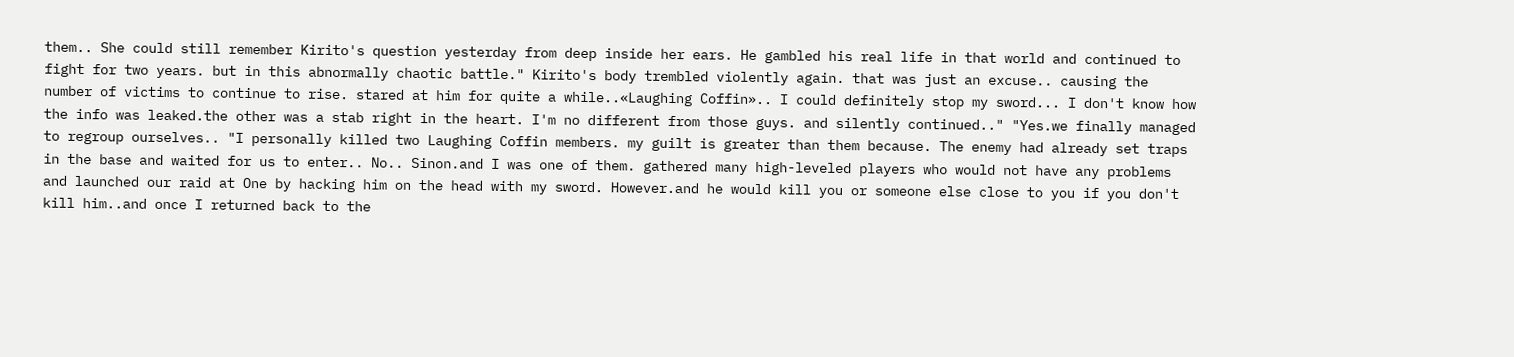them.. She could still remember Kirito's question yesterday from deep inside her ears. He gambled his real life in that world and continued to fight for two years. but in this abnormally chaotic battle." Kirito's body trembled violently again. that was just an excuse.. causing the number of victims to continue to rise. stared at him for quite a while..«Laughing Coffin».. I could definitely stop my sword... I don't know how the info was leaked.the other was a stab right in the heart. I'm no different from those guys. and silently continued.." "Yes.we finally managed to regroup ourselves.. "I personally killed two Laughing Coffin members. my guilt is greater than them because. The enemy had already set traps in the base and waited for us to enter.. No.. Sinon.and I was one of them. gathered many high-leveled players who would not have any problems and launched our raid at One by hacking him on the head with my sword. However.and he would kill you or someone else close to you if you don't kill him..and once I returned back to the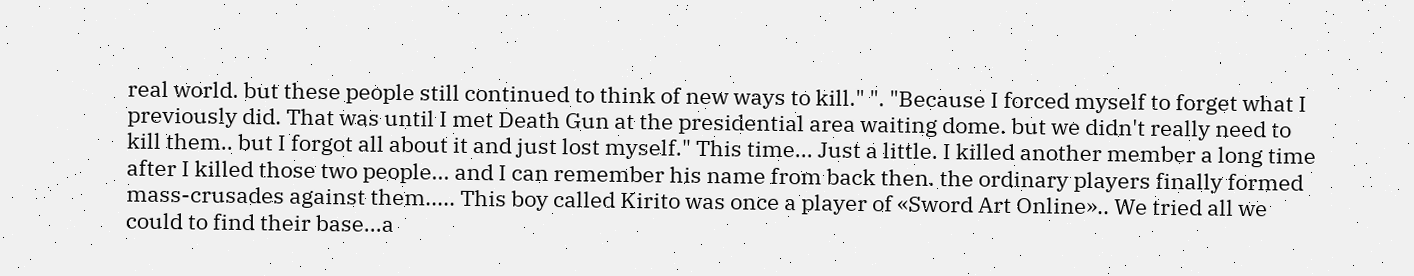real world. but these people still continued to think of new ways to kill." ". "Because I forced myself to forget what I previously did. That was until I met Death Gun at the presidential area waiting dome. but we didn't really need to kill them.. but I forgot all about it and just lost myself." This time... Just a little. I killed another member a long time after I killed those two people... and I can remember his name from back then. the ordinary players finally formed mass-crusades against them..... This boy called Kirito was once a player of «Sword Art Online».. We tried all we could to find their base...a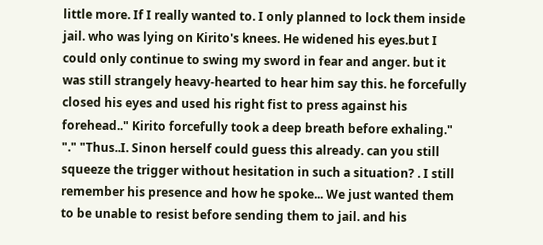little more. If I really wanted to. I only planned to lock them inside jail. who was lying on Kirito's knees. He widened his eyes.but I could only continue to swing my sword in fear and anger. but it was still strangely heavy-hearted to hear him say this. he forcefully closed his eyes and used his right fist to press against his forehead.." Kirito forcefully took a deep breath before exhaling." "." "Thus..I. Sinon herself could guess this already. can you still squeeze the trigger without hesitation in such a situation? . I still remember his presence and how he spoke... We just wanted them to be unable to resist before sending them to jail. and his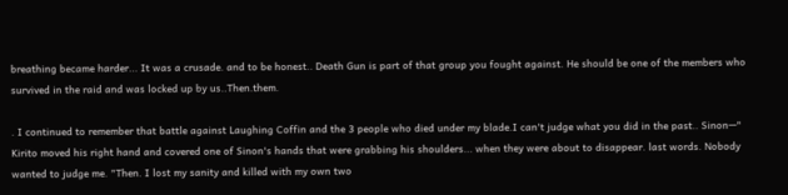breathing became harder... It was a crusade. and to be honest.. Death Gun is part of that group you fought against. He should be one of the members who survived in the raid and was locked up by us..Then.them.

. I continued to remember that battle against Laughing Coffin and the 3 people who died under my blade.I can't judge what you did in the past.. Sinon—" Kirito moved his right hand and covered one of Sinon's hands that were grabbing his shoulders... when they were about to disappear. last words. Nobody wanted to judge me. "Then. I lost my sanity and killed with my own two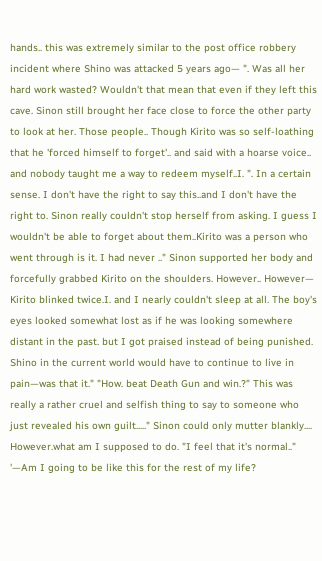hands.. this was extremely similar to the post office robbery incident where Shino was attacked 5 years ago— ". Was all her hard work wasted? Wouldn't that mean that even if they left this cave. Sinon still brought her face close to force the other party to look at her. Those people.. Though Kirito was so self-loathing that he 'forced himself to forget'.. and said with a hoarse voice.. and nobody taught me a way to redeem myself..I. ". In a certain sense. I don't have the right to say this..and I don't have the right to. Sinon really couldn't stop herself from asking. I guess I wouldn't be able to forget about them..Kirito was a person who went through is it. I had never .." Sinon supported her body and forcefully grabbed Kirito on the shoulders. However.. However— Kirito blinked twice.I. and I nearly couldn't sleep at all. The boy's eyes looked somewhat lost as if he was looking somewhere distant in the past. but I got praised instead of being punished. Shino in the current world would have to continue to live in pain—was that it." "How. beat Death Gun and win.?" This was really a rather cruel and selfish thing to say to someone who just revealed his own guilt....." Sinon could only mutter blankly.... However.what am I supposed to do. "I feel that it's normal.." '—Am I going to be like this for the rest of my life?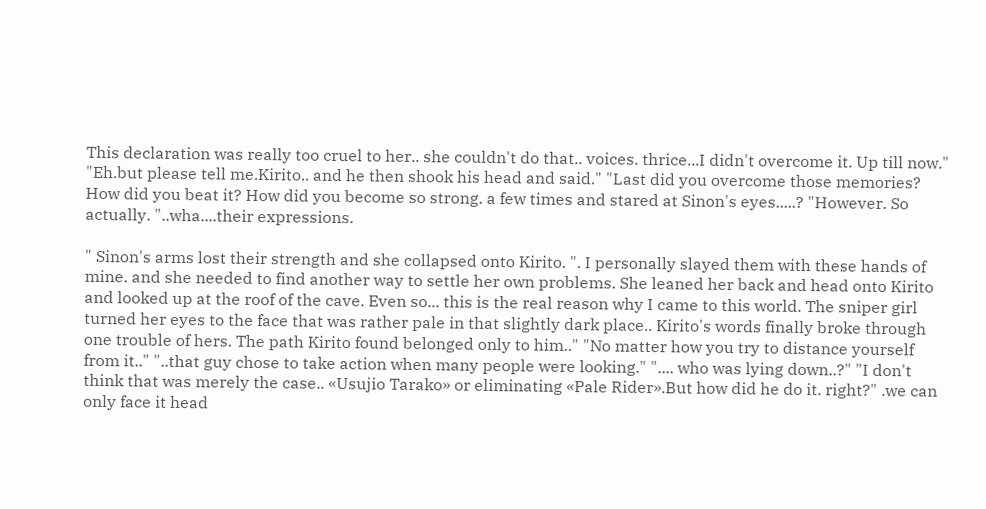This declaration was really too cruel to her.. she couldn't do that.. voices. thrice...I didn't overcome it. Up till now." "Eh.but please tell me.Kirito.. and he then shook his head and said." "Last did you overcome those memories? How did you beat it? How did you become so strong. a few times and stared at Sinon's eyes.....? "However. So actually. "..wha....their expressions.

" Sinon's arms lost their strength and she collapsed onto Kirito. ". I personally slayed them with these hands of mine. and she needed to find another way to settle her own problems. She leaned her back and head onto Kirito and looked up at the roof of the cave. Even so... this is the real reason why I came to this world. The sniper girl turned her eyes to the face that was rather pale in that slightly dark place.. Kirito's words finally broke through one trouble of hers. The path Kirito found belonged only to him.." "No matter how you try to distance yourself from it.." "..that guy chose to take action when many people were looking." ".... who was lying down..?" "I don't think that was merely the case.. «Usujio Tarako» or eliminating «Pale Rider».But how did he do it. right?" .we can only face it head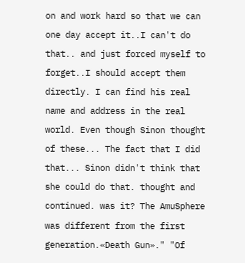on and work hard so that we can one day accept it..I can't do that.. and just forced myself to forget..I should accept them directly. I can find his real name and address in the real world. Even though Sinon thought of these... The fact that I did that... Sinon didn't think that she could do that. thought and continued. was it? The AmuSphere was different from the first generation.«Death Gun»." "Of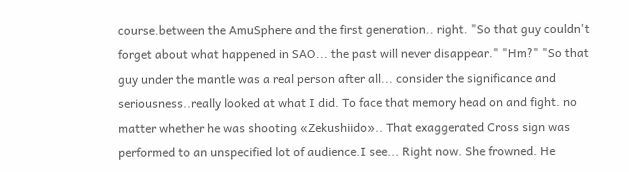course.between the AmuSphere and the first generation.. right. "So that guy couldn't forget about what happened in SAO... the past will never disappear." "Hm?" "So that guy under the mantle was a real person after all... consider the significance and seriousness..really looked at what I did. To face that memory head on and fight. no matter whether he was shooting «Zekushiido».. That exaggerated Cross sign was performed to an unspecified lot of audience.I see... Right now. She frowned. He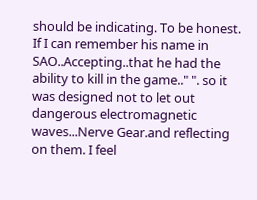should be indicating. To be honest. If I can remember his name in SAO..Accepting..that he had the ability to kill in the game.." ". so it was designed not to let out dangerous electromagnetic waves...Nerve Gear.and reflecting on them. I feel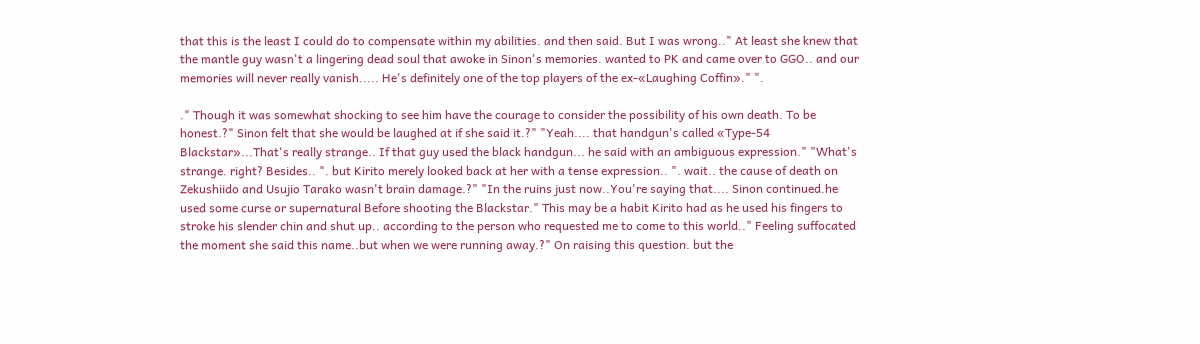that this is the least I could do to compensate within my abilities. and then said. But I was wrong.." At least she knew that the mantle guy wasn't a lingering dead soul that awoke in Sinon's memories. wanted to PK and came over to GGO.. and our memories will never really vanish..... He's definitely one of the top players of the ex-«Laughing Coffin»." ".

." Though it was somewhat shocking to see him have the courage to consider the possibility of his own death. To be honest.?" Sinon felt that she would be laughed at if she said it.?" "Yeah.... that handgun's called «Type-54 Blackstar»...That's really strange.. If that guy used the black handgun... he said with an ambiguous expression." "What's strange. right? Besides.. ". but Kirito merely looked back at her with a tense expression.. ". wait.. the cause of death on Zekushiido and Usujio Tarako wasn't brain damage.?" "In the ruins just now..You're saying that.... Sinon continued.he used some curse or supernatural Before shooting the Blackstar." This may be a habit Kirito had as he used his fingers to stroke his slender chin and shut up.. according to the person who requested me to come to this world.." Feeling suffocated the moment she said this name..but when we were running away.?" On raising this question. but the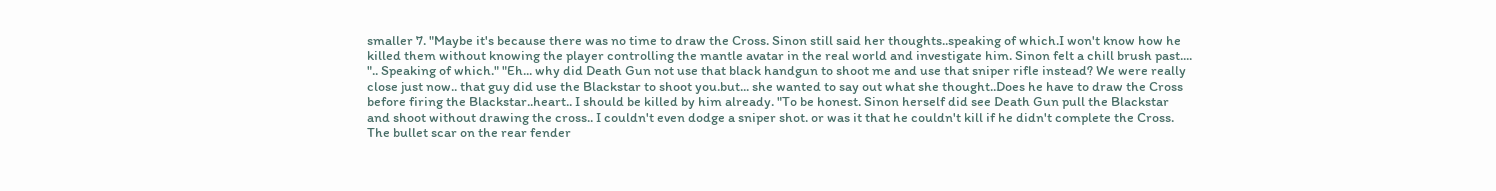smaller 7. "Maybe it's because there was no time to draw the Cross. Sinon still said her thoughts..speaking of which.I won't know how he killed them without knowing the player controlling the mantle avatar in the real world and investigate him. Sinon felt a chill brush past.... ".. Speaking of which." "Eh... why did Death Gun not use that black handgun to shoot me and use that sniper rifle instead? We were really close just now.. that guy did use the Blackstar to shoot you.but... she wanted to say out what she thought..Does he have to draw the Cross before firing the Blackstar..heart.. I should be killed by him already. "To be honest. Sinon herself did see Death Gun pull the Blackstar and shoot without drawing the cross.. I couldn't even dodge a sniper shot. or was it that he couldn't kill if he didn't complete the Cross. The bullet scar on the rear fender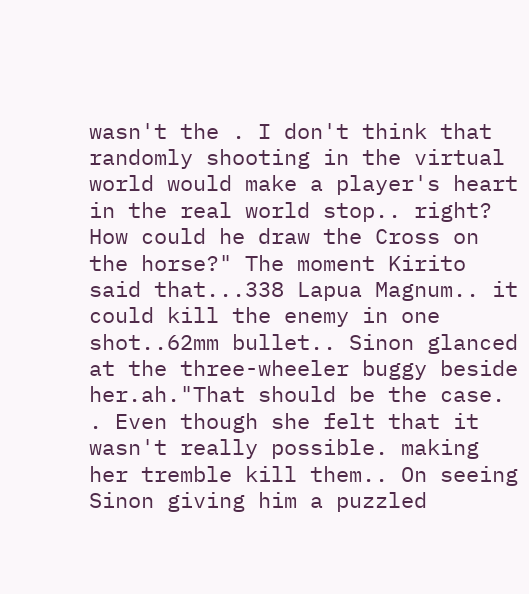wasn't the . I don't think that randomly shooting in the virtual world would make a player's heart in the real world stop.. right? How could he draw the Cross on the horse?" The moment Kirito said that...338 Lapua Magnum.. it could kill the enemy in one shot..62mm bullet.. Sinon glanced at the three-wheeler buggy beside her.ah."That should be the case. . Even though she felt that it wasn't really possible. making her tremble kill them.. On seeing Sinon giving him a puzzled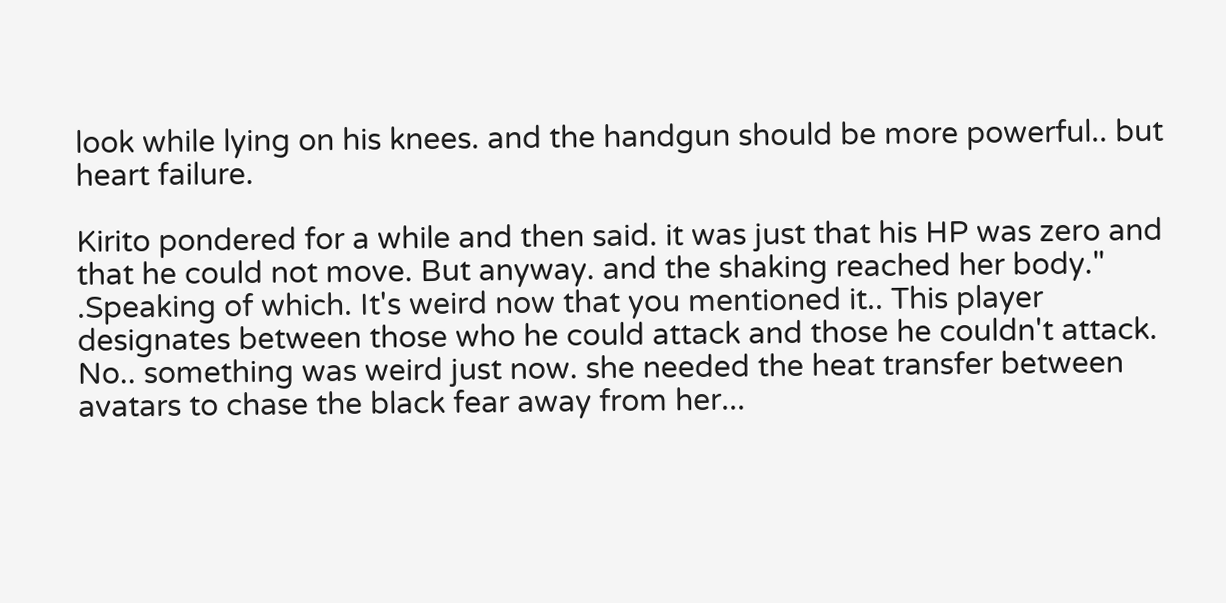look while lying on his knees. and the handgun should be more powerful.. but heart failure.

Kirito pondered for a while and then said. it was just that his HP was zero and that he could not move. But anyway. and the shaking reached her body." .Speaking of which. It's weird now that you mentioned it.. This player designates between those who he could attack and those he couldn't attack. No.. something was weird just now. she needed the heat transfer between avatars to chase the black fear away from her...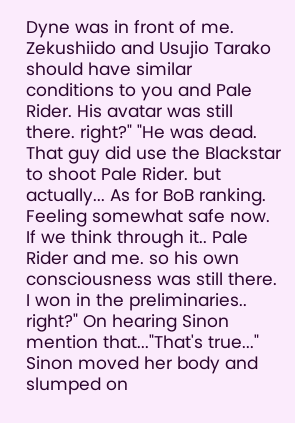Dyne was in front of me. Zekushiido and Usujio Tarako should have similar conditions to you and Pale Rider. His avatar was still there. right?" "He was dead. That guy did use the Blackstar to shoot Pale Rider. but actually... As for BoB ranking. Feeling somewhat safe now. If we think through it.. Pale Rider and me. so his own consciousness was still there. I won in the preliminaries.. right?" On hearing Sinon mention that..."That's true..." Sinon moved her body and slumped on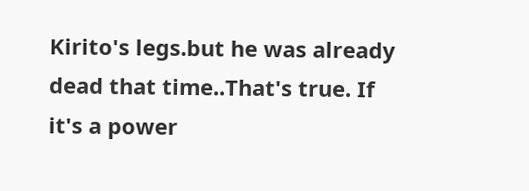Kirito's legs.but he was already dead that time..That's true. If it's a power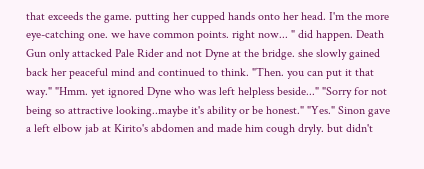that exceeds the game. putting her cupped hands onto her head. I'm the more eye-catching one. we have common points. right now... " did happen. Death Gun only attacked Pale Rider and not Dyne at the bridge. she slowly gained back her peaceful mind and continued to think. "Then. you can put it that way." "Hmm. yet ignored Dyne who was left helpless beside..." "Sorry for not being so attractive looking..maybe it's ability or be honest." "Yes." Sinon gave a left elbow jab at Kirito's abdomen and made him cough dryly. but didn't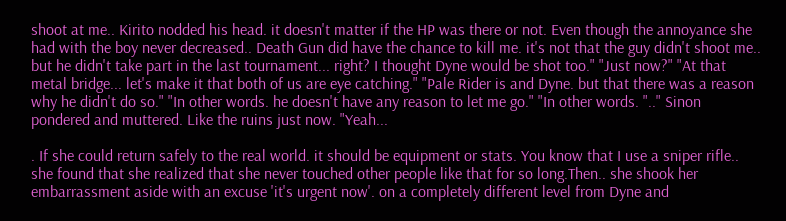shoot at me.. Kirito nodded his head. it doesn't matter if the HP was there or not. Even though the annoyance she had with the boy never decreased.. Death Gun did have the chance to kill me. it's not that the guy didn't shoot me.. but he didn't take part in the last tournament... right? I thought Dyne would be shot too." "Just now?" "At that metal bridge... let's make it that both of us are eye catching." "Pale Rider is and Dyne. but that there was a reason why he didn't do so." "In other words. he doesn't have any reason to let me go." "In other words. ".." Sinon pondered and muttered. Like the ruins just now. "Yeah...

. If she could return safely to the real world. it should be equipment or stats. You know that I use a sniper rifle.. she found that she realized that she never touched other people like that for so long.Then.. she shook her embarrassment aside with an excuse 'it's urgent now'. on a completely different level from Dyne and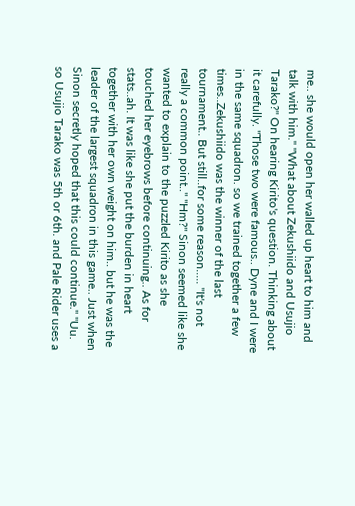me.. she would open her walled up heart to him and talk with him." "What about Zekushiido and Usujio Tarako?" On hearing Kirito's question. Thinking about it carefully. "Those two were famous.. Dyne and I were in the same squadron. so we trained together a few times..Zekushiido was the winner of the last tournament.. But still..for some reason..... "It's not really a common point.." "Hm?" Sinon seemed like she wanted to explain to the puzzled Kirito as she touched her eyebrows before continuing.. As for stats..ah. It was like she put the burden in heart together with her own weight on him.. but he was the leader of the largest squadron in this game.. Just when Sinon secretly hoped that this could continue." "Uu. so Usujio Tarako was 5th or 6th. and Pale Rider uses a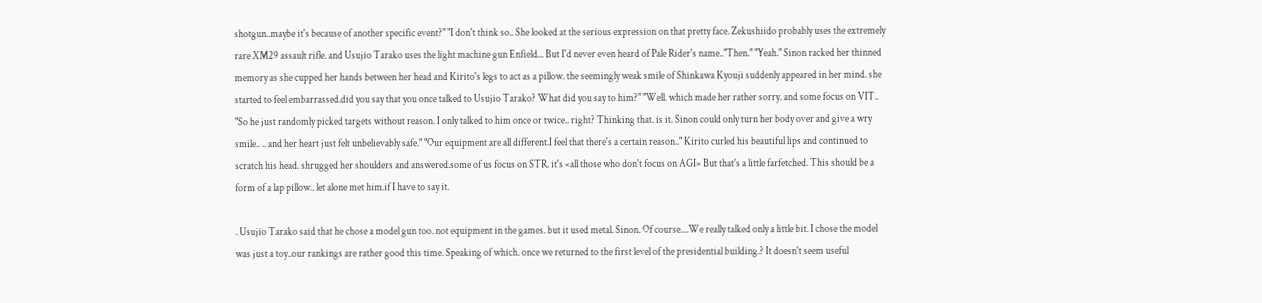shotgun..maybe it's because of another specific event?" "I don't think so.. She looked at the serious expression on that pretty face. Zekushiido probably uses the extremely rare XM29 assault rifle. and Usujio Tarako uses the light machine gun Enfield... But I'd never even heard of Pale Rider's name.."Then." "Yeah." Sinon racked her thinned memory as she cupped her hands between her head and Kirito's legs to act as a pillow. the seemingly weak smile of Shinkawa Kyouji suddenly appeared in her mind. she started to feel embarrassed.did you say that you once talked to Usujio Tarako? What did you say to him?" "Well. which made her rather sorry. and some focus on VIT.. "So he just randomly picked targets without reason. I only talked to him once or twice.. right? Thinking that. is it. Sinon could only turn her body over and give a wry smile.. .. and her heart just felt unbelievably safe." "Our equipment are all different.I feel that there's a certain reason.." Kirito curled his beautiful lips and continued to scratch his head. shrugged her shoulders and answered.some of us focus on STR. it's «all those who don't focus on AGI» But that's a little farfetched. This should be a form of a lap pillow.. let alone met him.if I have to say it.

. Usujio Tarako said that he chose a model gun too. not equipment in the games. but it used metal. Sinon. Of course....We really talked only a little bit. I chose the model was just a toy..our rankings are rather good this time. Speaking of which. once we returned to the first level of the presidential building.? It doesn't seem useful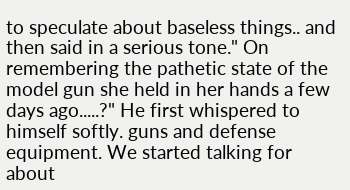to speculate about baseless things.. and then said in a serious tone." On remembering the pathetic state of the model gun she held in her hands a few days ago.....?" He first whispered to himself softly. guns and defense equipment. We started talking for about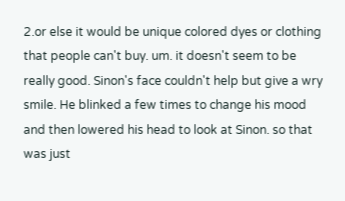2.or else it would be unique colored dyes or clothing that people can't buy. um. it doesn't seem to be really good. Sinon's face couldn't help but give a wry smile. He blinked a few times to change his mood and then lowered his head to look at Sinon. so that was just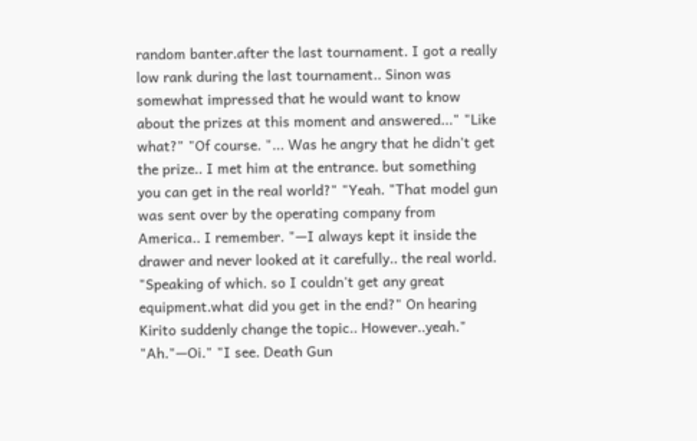random banter.after the last tournament. I got a really low rank during the last tournament.. Sinon was somewhat impressed that he would want to know about the prizes at this moment and answered..." "Like what?" "Of course. "... Was he angry that he didn't get the prize.. I met him at the entrance. but something you can get in the real world?" "Yeah. "That model gun was sent over by the operating company from America.. I remember. "—I always kept it inside the drawer and never looked at it carefully.. the real world. "Speaking of which. so I couldn't get any great equipment.what did you get in the end?" On hearing Kirito suddenly change the topic.. However..yeah." "Ah."—Oi." "I see. Death Gun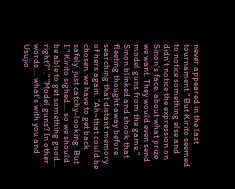never appeared in the last tournament." But Kirito seemed to notice something else and didn't notice the expression on Sinon's face. about what prize we want. They would even send model guns from the game." Sinon blinked and shook that fleeting thought away before searching that distant memory of hers again. "Ah~that could be chosen. we have to get back safely. just catchy-looking. But I." Kirito sighed.... so we should be able to get something good... right?" ." "Model guns? In other words.... what's with you and Usujio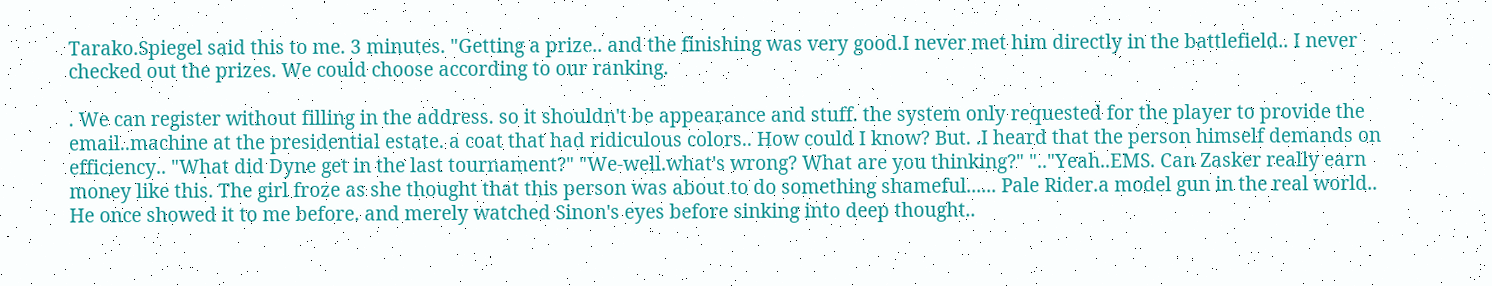Tarako.Spiegel said this to me. 3 minutes. "Getting a prize.. and the finishing was very good.I never met him directly in the battlefield.. I never checked out the prizes. We could choose according to our ranking.

. We can register without filling in the address. so it shouldn't be appearance and stuff. the system only requested for the player to provide the email..machine at the presidential estate. a coat that had ridiculous colors.. How could I know? But. .I heard that the person himself demands on efficiency.. "What did Dyne get in the last tournament?" "We-well.what's wrong? What are you thinking?" ".."Yeah..EMS. Can Zasker really earn money like this. The girl froze as she thought that this person was about to do something shameful...... Pale Rider.a model gun in the real world.. He once showed it to me before. and merely watched Sinon's eyes before sinking into deep thought..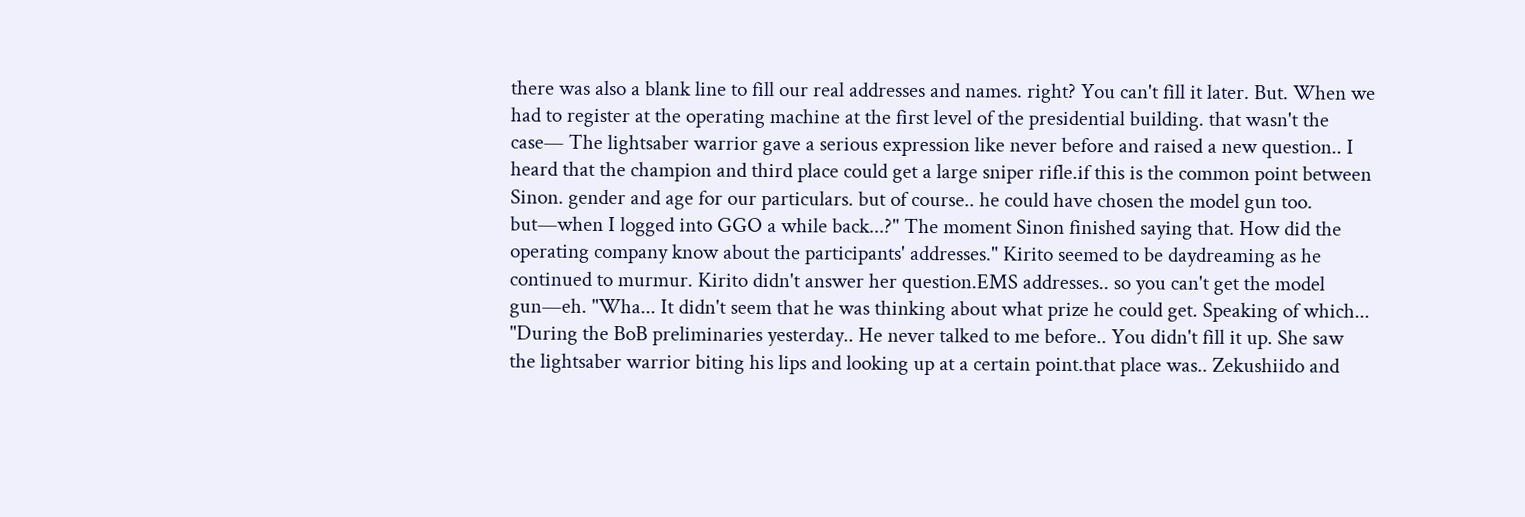there was also a blank line to fill our real addresses and names. right? You can't fill it later. But. When we had to register at the operating machine at the first level of the presidential building. that wasn't the case— The lightsaber warrior gave a serious expression like never before and raised a new question.. I heard that the champion and third place could get a large sniper rifle.if this is the common point between Sinon. gender and age for our particulars. but of course.. he could have chosen the model gun too. but—when I logged into GGO a while back...?" The moment Sinon finished saying that. How did the operating company know about the participants' addresses." Kirito seemed to be daydreaming as he continued to murmur. Kirito didn't answer her question.EMS addresses.. so you can't get the model gun—eh. "Wha... It didn't seem that he was thinking about what prize he could get. Speaking of which... "During the BoB preliminaries yesterday.. He never talked to me before.. You didn't fill it up. She saw the lightsaber warrior biting his lips and looking up at a certain point.that place was.. Zekushiido and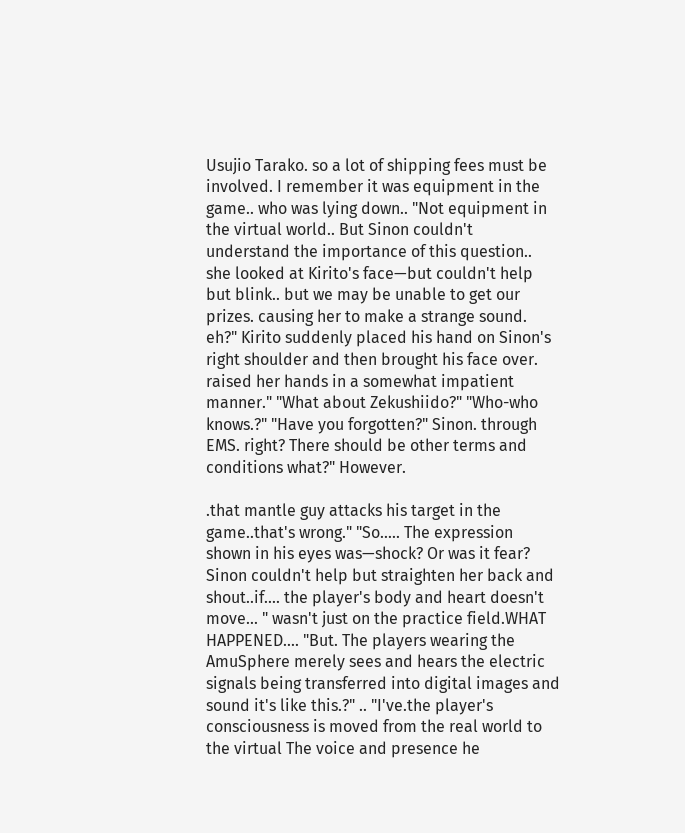Usujio Tarako. so a lot of shipping fees must be involved. I remember it was equipment in the game.. who was lying down.. "Not equipment in the virtual world.. But Sinon couldn't understand the importance of this question.. she looked at Kirito's face—but couldn't help but blink.. but we may be unable to get our prizes. causing her to make a strange sound. eh?" Kirito suddenly placed his hand on Sinon's right shoulder and then brought his face over. raised her hands in a somewhat impatient manner." "What about Zekushiido?" "Who-who knows.?" "Have you forgotten?" Sinon. through EMS. right? There should be other terms and conditions what?" However.

.that mantle guy attacks his target in the game..that's wrong." "So..... The expression shown in his eyes was—shock? Or was it fear? Sinon couldn't help but straighten her back and shout..if.... the player's body and heart doesn't move... " wasn't just on the practice field.WHAT HAPPENED.... "But. The players wearing the AmuSphere merely sees and hears the electric signals being transferred into digital images and sound it's like this.?" .. "I've.the player's consciousness is moved from the real world to the virtual The voice and presence he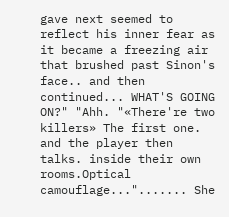gave next seemed to reflect his inner fear as it became a freezing air that brushed past Sinon's face.. and then continued... WHAT'S GOING ON?" "Ahh. "«There're two killers» The first one. and the player then talks. inside their own rooms.Optical camouflage..."....... She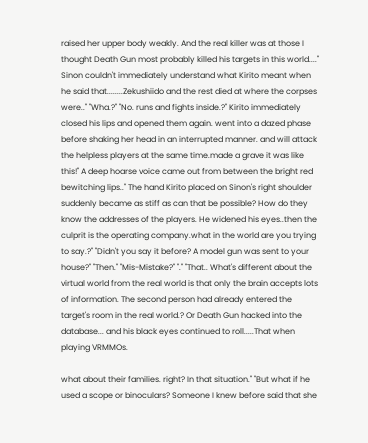raised her upper body weakly. And the real killer was at those I thought Death Gun most probably killed his targets in this world...." Sinon couldn't immediately understand what Kirito meant when he said that........Zekushiido and the rest died at where the corpses were.." "Wha.?" "No. runs and fights inside.?" Kirito immediately closed his lips and opened them again. went into a dazed phase before shaking her head in an interrupted manner. and will attack the helpless players at the same time.made a grave it was like this!" A deep hoarse voice came out from between the bright red bewitching lips.." The hand Kirito placed on Sinon's right shoulder suddenly became as stiff as can that be possible? How do they know the addresses of the players. He widened his eyes..then the culprit is the operating company.what in the world are you trying to say.?" "Didn't you say it before? A model gun was sent to your house?" "Then." "Mis-Mistake?" "." "That.. What's different about the virtual world from the real world is that only the brain accepts lots of information. The second person had already entered the target's room in the real world.? Or Death Gun hacked into the database... and his black eyes continued to roll.....That when playing VRMMOs.

what about their families. right? In that situation." "But what if he used a scope or binoculars? Someone I knew before said that she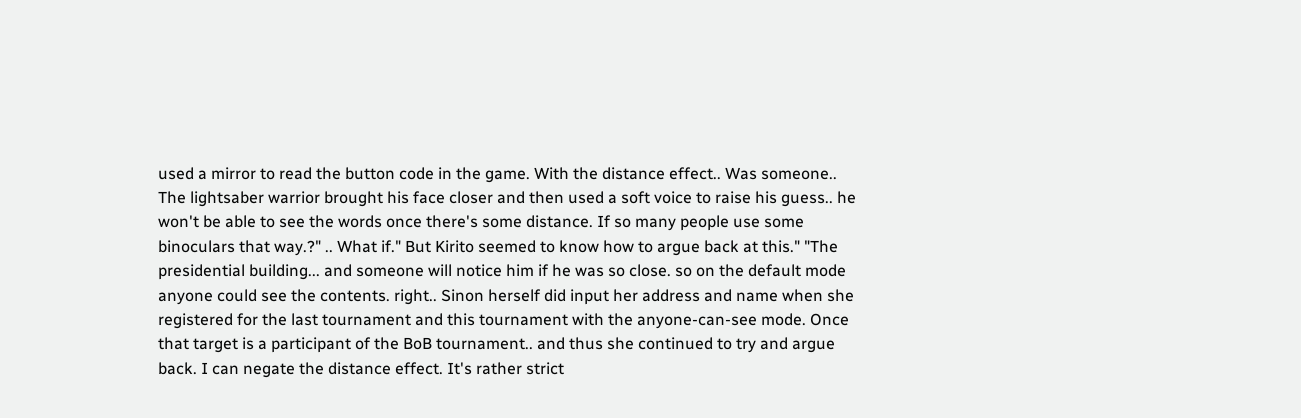used a mirror to read the button code in the game. With the distance effect.. Was someone.. The lightsaber warrior brought his face closer and then used a soft voice to raise his guess.. he won't be able to see the words once there's some distance. If so many people use some binoculars that way.?" .. What if." But Kirito seemed to know how to argue back at this." "The presidential building... and someone will notice him if he was so close. so on the default mode anyone could see the contents. right.. Sinon herself did input her address and name when she registered for the last tournament and this tournament with the anyone-can-see mode. Once that target is a participant of the BoB tournament.. and thus she continued to try and argue back. I can negate the distance effect. It's rather strict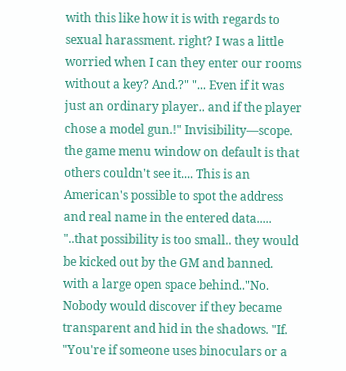with this like how it is with regards to sexual harassment. right? I was a little worried when I can they enter our rooms without a key? And.?" "... Even if it was just an ordinary player.. and if the player chose a model gun.!" Invisibility—scope. the game menu window on default is that others couldn't see it.... This is an American's possible to spot the address and real name in the entered data..... "..that possibility is too small.. they would be kicked out by the GM and banned. with a large open space behind.."No. Nobody would discover if they became transparent and hid in the shadows. "If. "You're if someone uses binoculars or a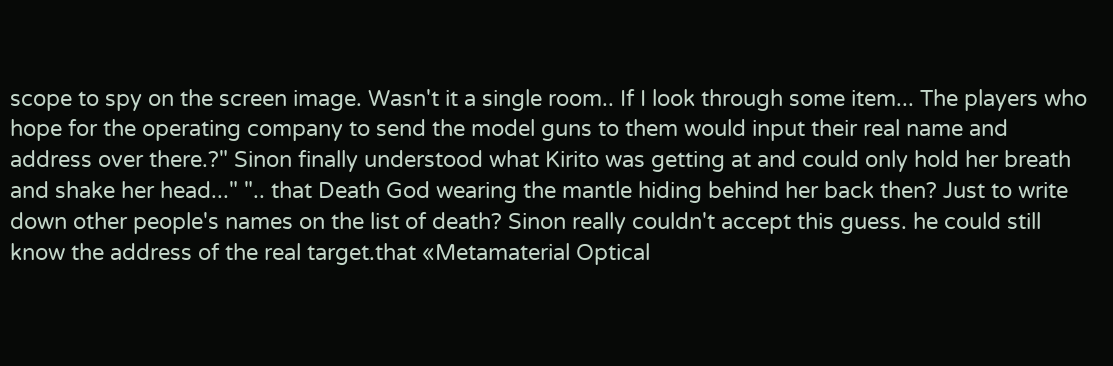scope to spy on the screen image. Wasn't it a single room.. If I look through some item... The players who hope for the operating company to send the model guns to them would input their real name and address over there.?" Sinon finally understood what Kirito was getting at and could only hold her breath and shake her head..." ".. that Death God wearing the mantle hiding behind her back then? Just to write down other people's names on the list of death? Sinon really couldn't accept this guess. he could still know the address of the real target.that «Metamaterial Optical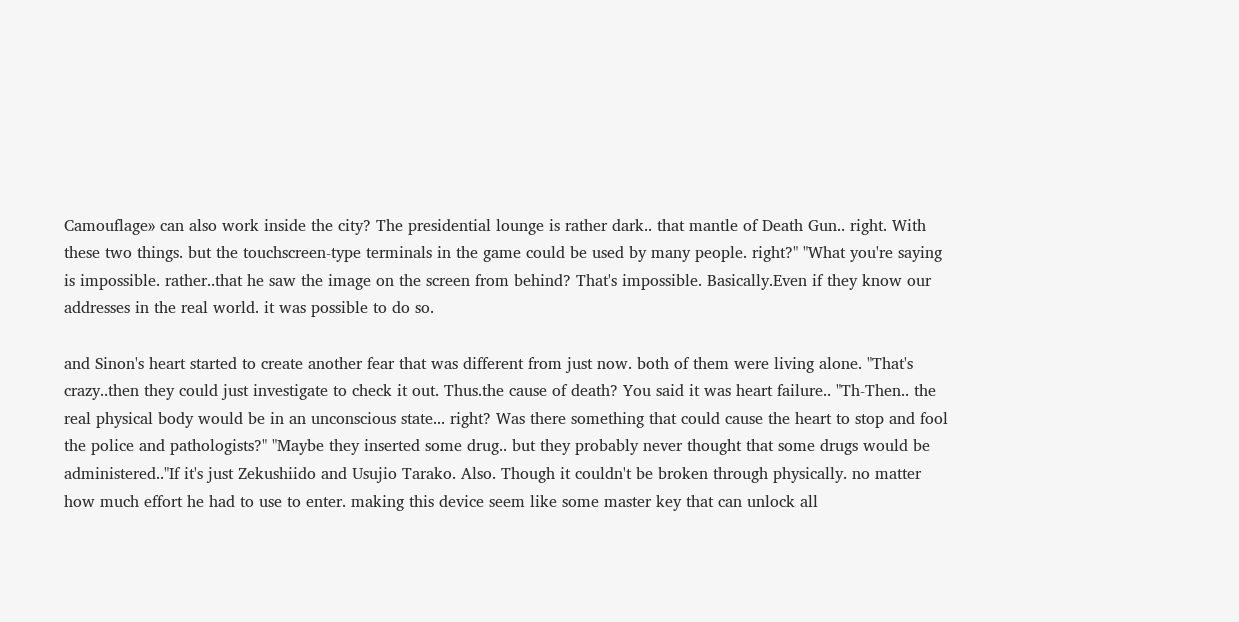Camouflage» can also work inside the city? The presidential lounge is rather dark.. that mantle of Death Gun.. right. With these two things. but the touchscreen-type terminals in the game could be used by many people. right?" "What you're saying is impossible. rather..that he saw the image on the screen from behind? That's impossible. Basically.Even if they know our addresses in the real world. it was possible to do so.

and Sinon's heart started to create another fear that was different from just now. both of them were living alone. "That's crazy..then they could just investigate to check it out. Thus.the cause of death? You said it was heart failure.. "Th-Then.. the real physical body would be in an unconscious state... right? Was there something that could cause the heart to stop and fool the police and pathologists?" "Maybe they inserted some drug.. but they probably never thought that some drugs would be administered.."If it's just Zekushiido and Usujio Tarako. Also. Though it couldn't be broken through physically. no matter how much effort he had to use to enter. making this device seem like some master key that can unlock all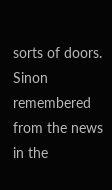sorts of doors. Sinon remembered from the news in the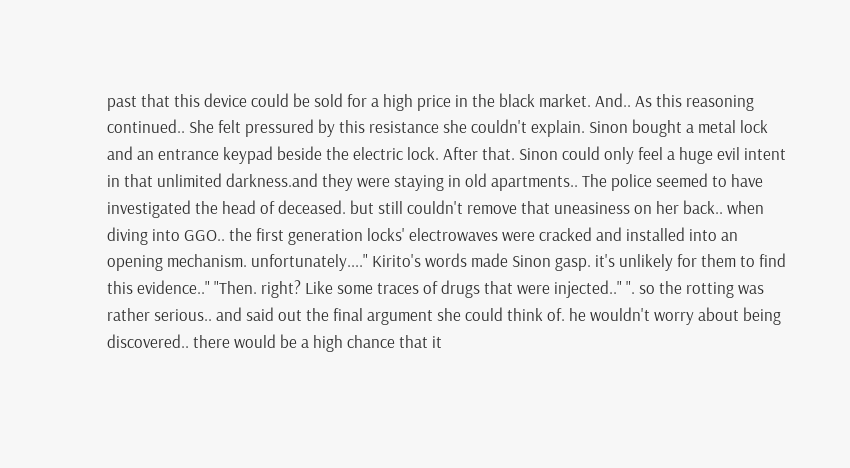past that this device could be sold for a high price in the black market. And.. As this reasoning continued.. She felt pressured by this resistance she couldn't explain. Sinon bought a metal lock and an entrance keypad beside the electric lock. After that. Sinon could only feel a huge evil intent in that unlimited darkness.and they were staying in old apartments.. The police seemed to have investigated the head of deceased. but still couldn't remove that uneasiness on her back.. when diving into GGO.. the first generation locks' electrowaves were cracked and installed into an opening mechanism. unfortunately...." Kirito's words made Sinon gasp. it's unlikely for them to find this evidence.." "Then. right? Like some traces of drugs that were injected.." ". so the rotting was rather serious.. and said out the final argument she could think of. he wouldn't worry about being discovered.. there would be a high chance that it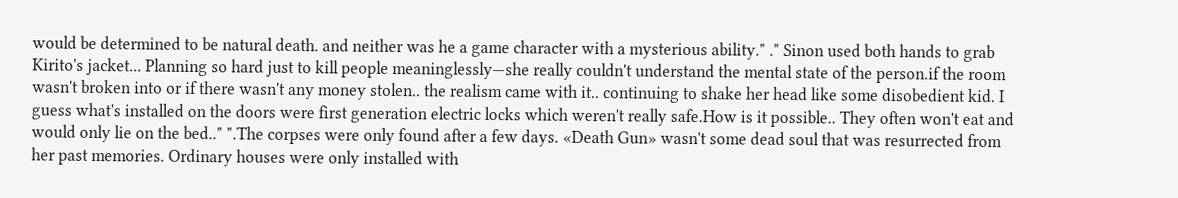would be determined to be natural death. and neither was he a game character with a mysterious ability." ." Sinon used both hands to grab Kirito's jacket... Planning so hard just to kill people meaninglessly—she really couldn't understand the mental state of the person.if the room wasn't broken into or if there wasn't any money stolen.. the realism came with it.. continuing to shake her head like some disobedient kid. I guess what's installed on the doors were first generation electric locks which weren't really safe.How is it possible.. They often won't eat and would only lie on the bed.." ".The corpses were only found after a few days. «Death Gun» wasn't some dead soul that was resurrected from her past memories. Ordinary houses were only installed with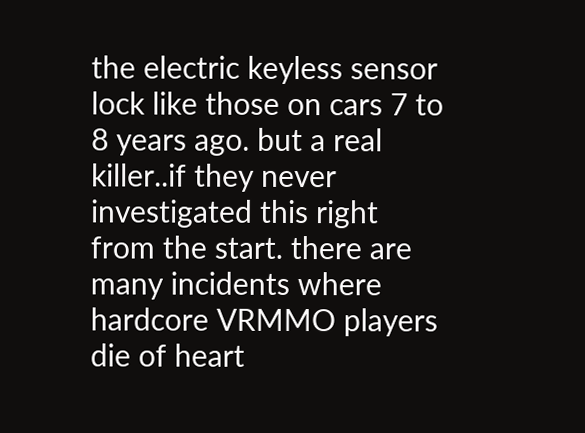the electric keyless sensor lock like those on cars 7 to 8 years ago. but a real killer..if they never investigated this right from the start. there are many incidents where hardcore VRMMO players die of heart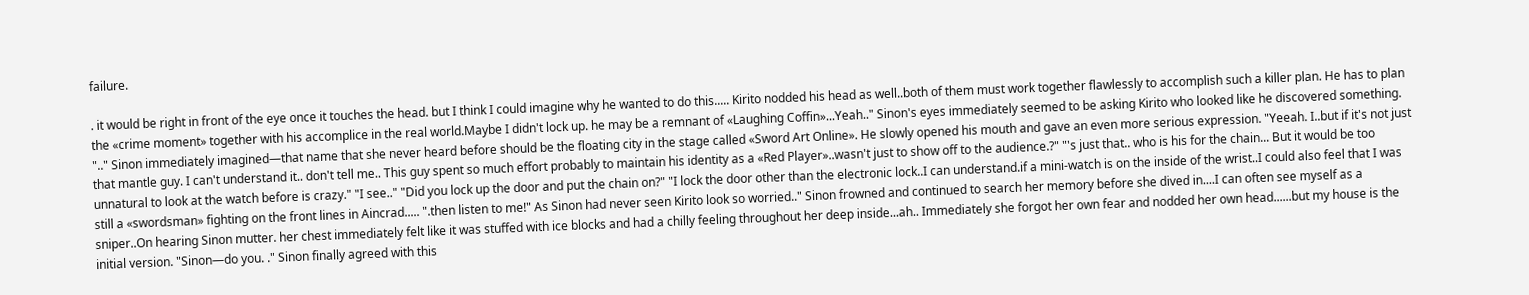failure.

. it would be right in front of the eye once it touches the head. but I think I could imagine why he wanted to do this..... Kirito nodded his head as well..both of them must work together flawlessly to accomplish such a killer plan. He has to plan the «crime moment» together with his accomplice in the real world.Maybe I didn't lock up. he may be a remnant of «Laughing Coffin»...Yeah.." Sinon's eyes immediately seemed to be asking Kirito who looked like he discovered something. ".." Sinon immediately imagined—that name that she never heard before should be the floating city in the stage called «Sword Art Online». He slowly opened his mouth and gave an even more serious expression. "Yeeah. I..but if it's not just that mantle guy. I can't understand it.. don't tell me.. This guy spent so much effort probably to maintain his identity as a «Red Player»..wasn't just to show off to the audience.?" "'s just that.. who is his for the chain... But it would be too unnatural to look at the watch before is crazy." "I see.." "Did you lock up the door and put the chain on?" "I lock the door other than the electronic lock..I can understand.if a mini-watch is on the inside of the wrist..I could also feel that I was still a «swordsman» fighting on the front lines in Aincrad..... ".then listen to me!" As Sinon had never seen Kirito look so worried.." Sinon frowned and continued to search her memory before she dived in....I can often see myself as a sniper..On hearing Sinon mutter. her chest immediately felt like it was stuffed with ice blocks and had a chilly feeling throughout her deep inside...ah.. Immediately she forgot her own fear and nodded her own head......but my house is the initial version. "Sinon—do you. ." Sinon finally agreed with this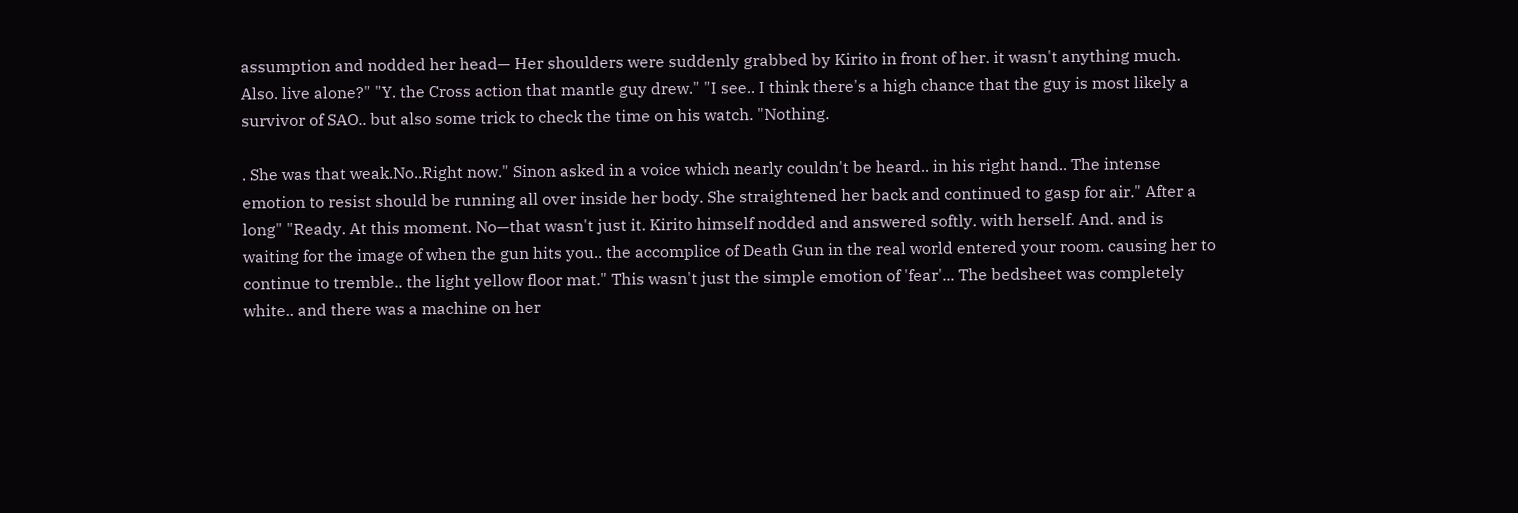assumption and nodded her head— Her shoulders were suddenly grabbed by Kirito in front of her. it wasn't anything much. Also. live alone?" "Y. the Cross action that mantle guy drew." "I see.. I think there's a high chance that the guy is most likely a survivor of SAO.. but also some trick to check the time on his watch. "Nothing.

. She was that weak.No..Right now." Sinon asked in a voice which nearly couldn't be heard.. in his right hand.. The intense emotion to resist should be running all over inside her body. She straightened her back and continued to gasp for air." After a long" "Ready. At this moment. No—that wasn't just it. Kirito himself nodded and answered softly. with herself. And. and is waiting for the image of when the gun hits you.. the accomplice of Death Gun in the real world entered your room. causing her to continue to tremble.. the light yellow floor mat." This wasn't just the simple emotion of 'fear'... The bedsheet was completely white.. and there was a machine on her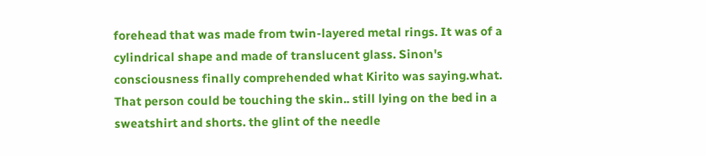forehead that was made from twin-layered metal rings. It was of a cylindrical shape and made of translucent glass. Sinon's consciousness finally comprehended what Kirito was saying.what. That person could be touching the skin.. still lying on the bed in a sweatshirt and shorts. the glint of the needle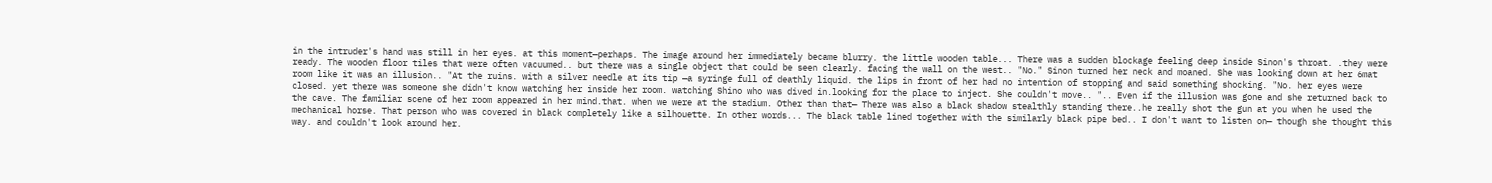in the intruder's hand was still in her eyes. at this moment—perhaps. The image around her immediately became blurry. the little wooden table... There was a sudden blockage feeling deep inside Sinon's throat. .they were ready. The wooden floor tiles that were often vacuumed.. but there was a single object that could be seen clearly. facing the wall on the west.. "No." Sinon turned her neck and moaned. She was looking down at her 6mat room like it was an illusion.. "At the ruins. with a silver needle at its tip —a syringe full of deathly liquid. the lips in front of her had no intention of stopping and said something shocking. "No. her eyes were closed. yet there was someone she didn't know watching her inside her room. watching Shino who was dived in.looking for the place to inject. She couldn't move.. ".. Even if the illusion was gone and she returned back to the cave. The familiar scene of her room appeared in her mind.that. when we were at the stadium. Other than that— There was also a black shadow stealthly standing there..he really shot the gun at you when he used the mechanical horse. That person who was covered in black completely like a silhouette. In other words... The black table lined together with the similarly black pipe bed.. I don't want to listen on— though she thought this way. and couldn't look around her.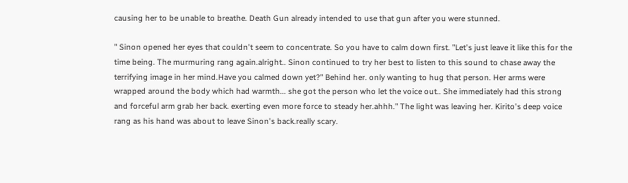causing her to be unable to breathe. Death Gun already intended to use that gun after you were stunned.

" Sinon opened her eyes that couldn't seem to concentrate. So you have to calm down first. "Let's just leave it like this for the time being. The murmuring rang again.alright.. Sinon continued to try her best to listen to this sound to chase away the terrifying image in her mind.Have you calmed down yet?" Behind her. only wanting to hug that person. Her arms were wrapped around the body which had warmth... she got the person who let the voice out.. She immediately had this strong and forceful arm grab her back. exerting even more force to steady her.ahhh." The light was leaving her. Kirito's deep voice rang as his hand was about to leave Sinon's back.really scary.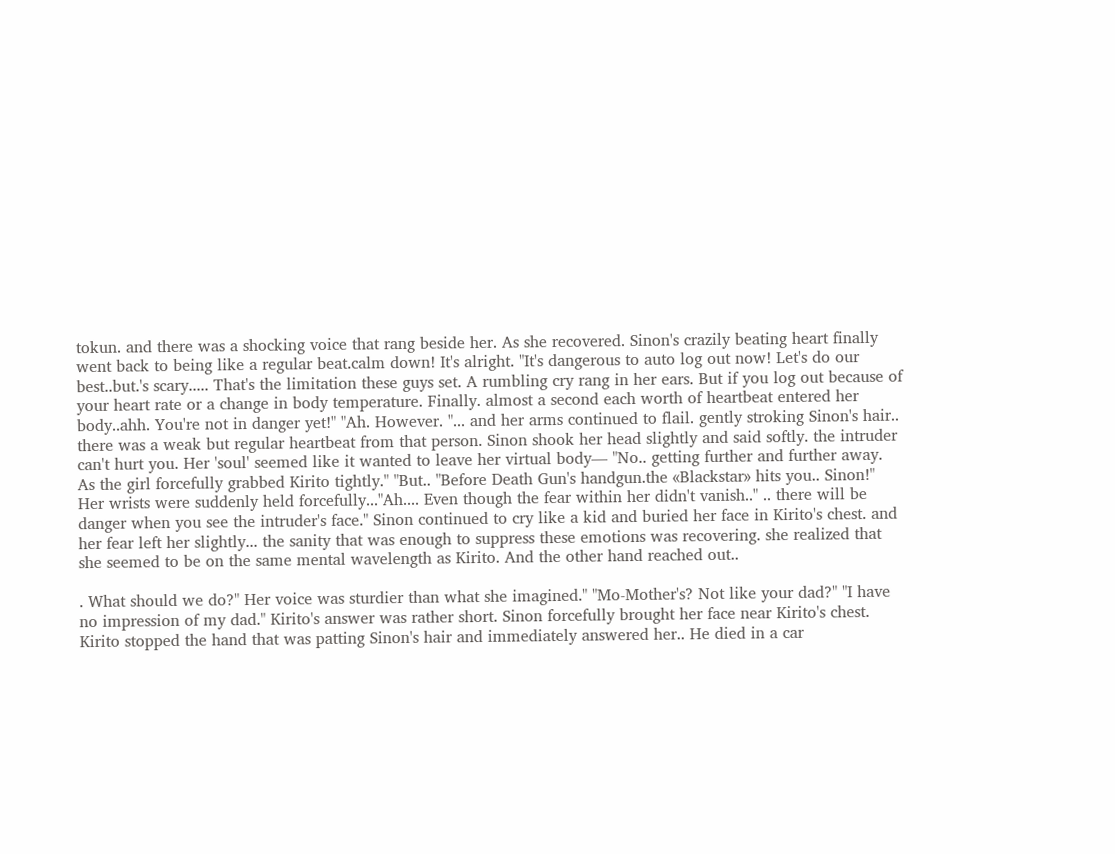tokun. and there was a shocking voice that rang beside her. As she recovered. Sinon's crazily beating heart finally went back to being like a regular beat.calm down! It's alright. "It's dangerous to auto log out now! Let's do our best..but.'s scary..... That's the limitation these guys set. A rumbling cry rang in her ears. But if you log out because of your heart rate or a change in body temperature. Finally. almost a second each worth of heartbeat entered her body..ahh. You're not in danger yet!" "Ah. However. "... and her arms continued to flail. gently stroking Sinon's hair.. there was a weak but regular heartbeat from that person. Sinon shook her head slightly and said softly. the intruder can't hurt you. Her 'soul' seemed like it wanted to leave her virtual body— "No.. getting further and further away. As the girl forcefully grabbed Kirito tightly." "But.. "Before Death Gun's handgun.the «Blackstar» hits you.. Sinon!" Her wrists were suddenly held forcefully..."Ah.... Even though the fear within her didn't vanish.." .. there will be danger when you see the intruder's face." Sinon continued to cry like a kid and buried her face in Kirito's chest. and her fear left her slightly... the sanity that was enough to suppress these emotions was recovering. she realized that she seemed to be on the same mental wavelength as Kirito. And the other hand reached out..

. What should we do?" Her voice was sturdier than what she imagined." "Mo-Mother's? Not like your dad?" "I have no impression of my dad." Kirito's answer was rather short. Sinon forcefully brought her face near Kirito's chest. Kirito stopped the hand that was patting Sinon's hair and immediately answered her.. He died in a car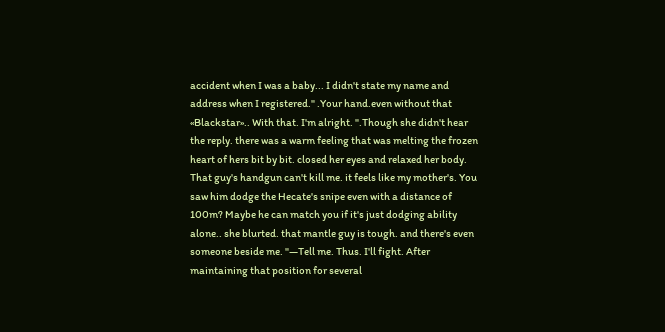accident when I was a baby... I didn't state my name and address when I registered." .Your hand.even without that «Blackstar».. With that. I'm alright. ".Though she didn't hear the reply. there was a warm feeling that was melting the frozen heart of hers bit by bit. closed her eyes and relaxed her body. That guy's handgun can't kill me. it feels like my mother's. You saw him dodge the Hecate's snipe even with a distance of 100m? Maybe he can match you if it's just dodging ability alone.. she blurted. that mantle guy is tough. and there's even someone beside me. "—Tell me. Thus. I'll fight. After maintaining that position for several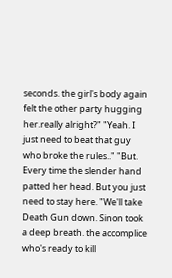seconds. the girl's body again felt the other party hugging her.really alright?" "Yeah. I just need to beat that guy who broke the rules.." "But. Every time the slender hand patted her head. But you just need to stay here. "We'll take Death Gun down. Sinon took a deep breath. the accomplice who's ready to kill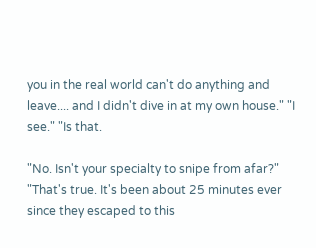you in the real world can't do anything and leave.... and I didn't dive in at my own house." "I see." "Is that.

"No. Isn't your specialty to snipe from afar?" "That's true. It's been about 25 minutes ever since they escaped to this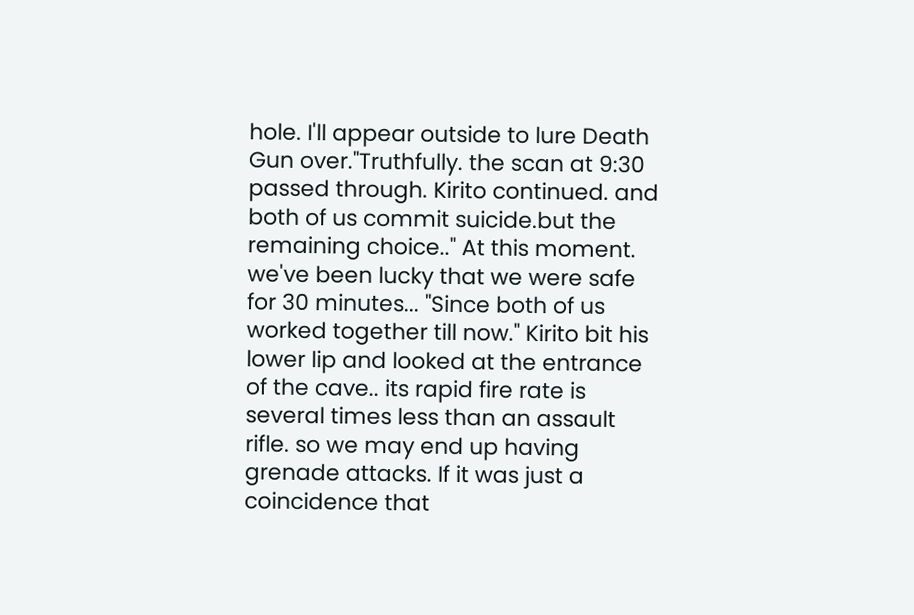hole. I'll appear outside to lure Death Gun over."Truthfully. the scan at 9:30 passed through. Kirito continued. and both of us commit suicide.but the remaining choice.." At this moment. we've been lucky that we were safe for 30 minutes... "Since both of us worked together till now." Kirito bit his lower lip and looked at the entrance of the cave.. its rapid fire rate is several times less than an assault rifle. so we may end up having grenade attacks. If it was just a coincidence that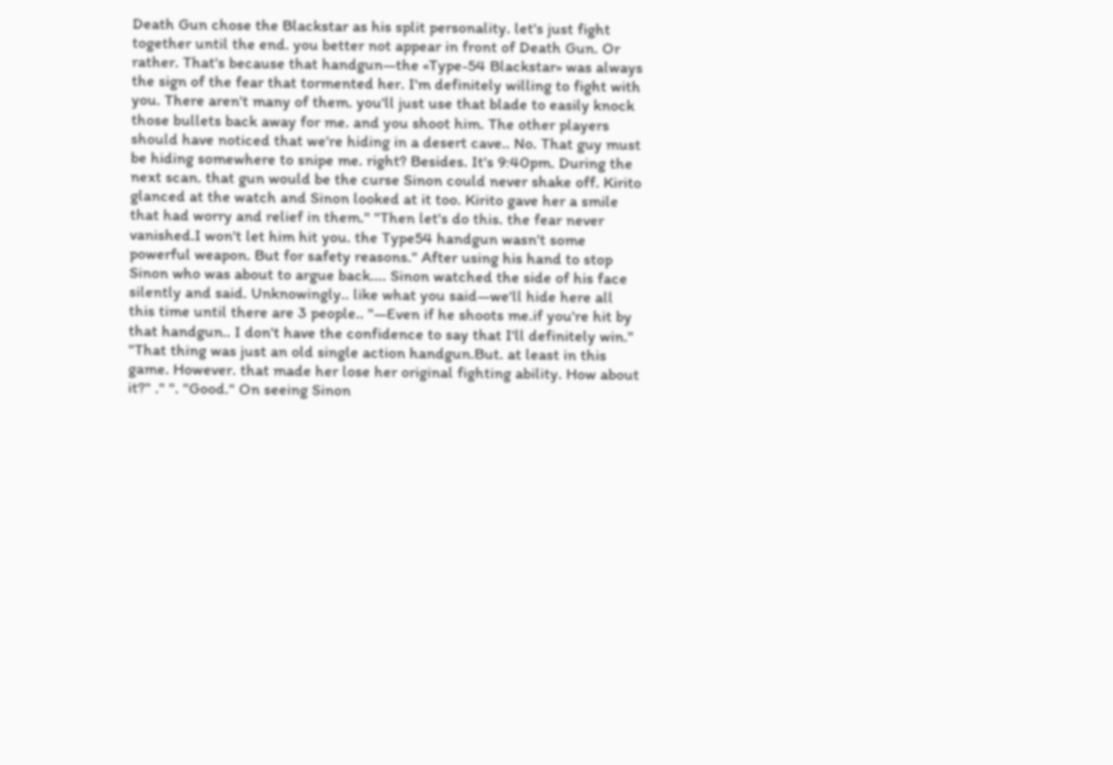Death Gun chose the Blackstar as his split personality. let's just fight together until the end. you better not appear in front of Death Gun. Or rather. That's because that handgun—the «Type-54 Blackstar» was always the sign of the fear that tormented her. I'm definitely willing to fight with you. There aren't many of them. you'll just use that blade to easily knock those bullets back away for me. and you shoot him. The other players should have noticed that we're hiding in a desert cave.. No. That guy must be hiding somewhere to snipe me. right? Besides. It's 9:40pm. During the next scan. that gun would be the curse Sinon could never shake off. Kirito glanced at the watch and Sinon looked at it too. Kirito gave her a smile that had worry and relief in them." "Then let's do this. the fear never vanished.I won't let him hit you. the Type54 handgun wasn't some powerful weapon. But for safety reasons." After using his hand to stop Sinon who was about to argue back.... Sinon watched the side of his face silently and said. Unknowingly.. like what you said—we'll hide here all this time until there are 3 people.. "—Even if he shoots me.if you're hit by that handgun.. I don't have the confidence to say that I'll definitely win." "That thing was just an old single action handgun.But. at least in this game. However. that made her lose her original fighting ability. How about it?" ." ". "Good." On seeing Sinon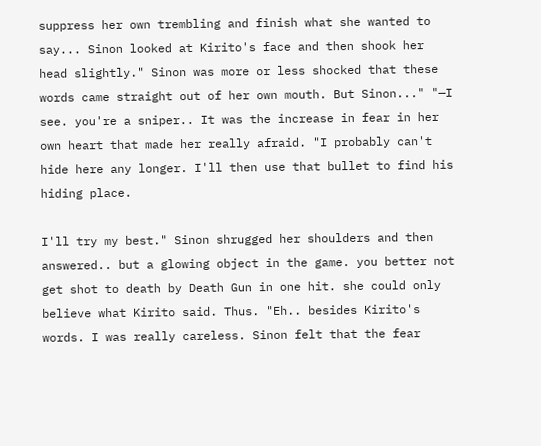suppress her own trembling and finish what she wanted to say... Sinon looked at Kirito's face and then shook her head slightly." Sinon was more or less shocked that these words came straight out of her own mouth. But Sinon..." "—I see. you're a sniper.. It was the increase in fear in her own heart that made her really afraid. "I probably can't hide here any longer. I'll then use that bullet to find his hiding place.

I'll try my best." Sinon shrugged her shoulders and then answered.. but a glowing object in the game. you better not get shot to death by Death Gun in one hit. she could only believe what Kirito said. Thus. "Eh.. besides Kirito's words. I was really careless. Sinon felt that the fear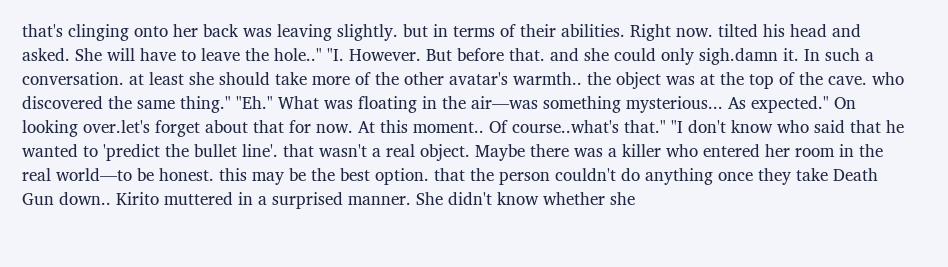that's clinging onto her back was leaving slightly. but in terms of their abilities. Right now. tilted his head and asked. She will have to leave the hole.." "I. However. But before that. and she could only sigh.damn it. In such a conversation. at least she should take more of the other avatar's warmth.. the object was at the top of the cave. who discovered the same thing." "Eh." What was floating in the air—was something mysterious... As expected." On looking over.let's forget about that for now. At this moment.. Of course..what's that." "I don't know who said that he wanted to 'predict the bullet line'. that wasn't a real object. Maybe there was a killer who entered her room in the real world—to be honest. this may be the best option. that the person couldn't do anything once they take Death Gun down.. Kirito muttered in a surprised manner. She didn't know whether she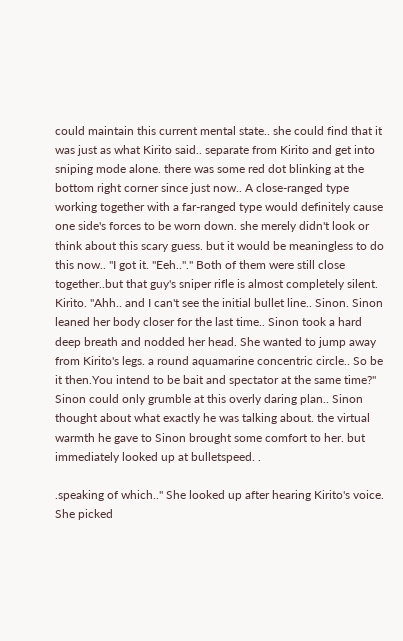could maintain this current mental state.. she could find that it was just as what Kirito said.. separate from Kirito and get into sniping mode alone. there was some red dot blinking at the bottom right corner since just now.. A close-ranged type working together with a far-ranged type would definitely cause one side's forces to be worn down. she merely didn't look or think about this scary guess. but it would be meaningless to do this now.. "I got it. "Eeh.."." Both of them were still close together..but that guy's sniper rifle is almost completely silent. Kirito. "Ahh.. and I can't see the initial bullet line.. Sinon. Sinon leaned her body closer for the last time.. Sinon took a hard deep breath and nodded her head. She wanted to jump away from Kirito's legs. a round aquamarine concentric circle.. So be it then.You intend to be bait and spectator at the same time?" Sinon could only grumble at this overly daring plan.. Sinon thought about what exactly he was talking about. the virtual warmth he gave to Sinon brought some comfort to her. but immediately looked up at bulletspeed. .

.speaking of which.." She looked up after hearing Kirito's voice. She picked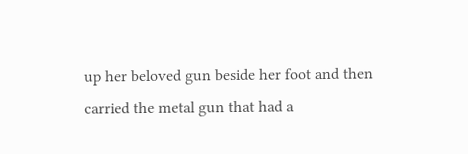up her beloved gun beside her foot and then carried the metal gun that had a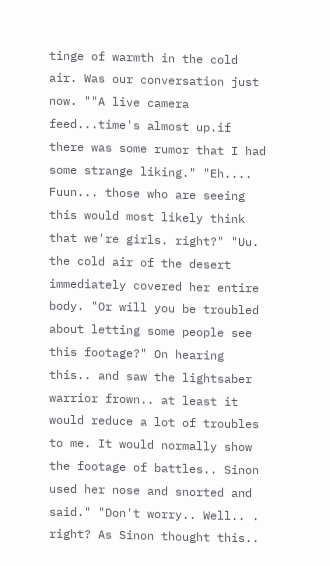tinge of warmth in the cold air. Was our conversation just now. ""A live camera feed...time's almost up.if there was some rumor that I had some strange liking." "Eh.... Fuun... those who are seeing this would most likely think that we're girls. right?" "Uu. the cold air of the desert immediately covered her entire body. "Or will you be troubled about letting some people see this footage?" On hearing this.. and saw the lightsaber warrior frown.. at least it would reduce a lot of troubles to me. It would normally show the footage of battles.. Sinon used her nose and snorted and said." "Don't worry.. Well.. . right? As Sinon thought this..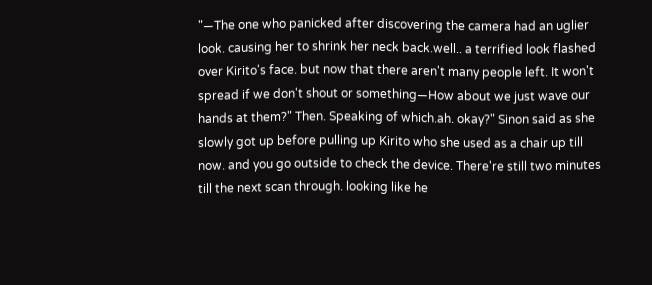"—The one who panicked after discovering the camera had an uglier look. causing her to shrink her neck back.well.. a terrified look flashed over Kirito's face. but now that there aren't many people left. It won't spread if we don't shout or something—How about we just wave our hands at them?" Then. Speaking of which.ah. okay?" Sinon said as she slowly got up before pulling up Kirito who she used as a chair up till now. and you go outside to check the device. There're still two minutes till the next scan through. looking like he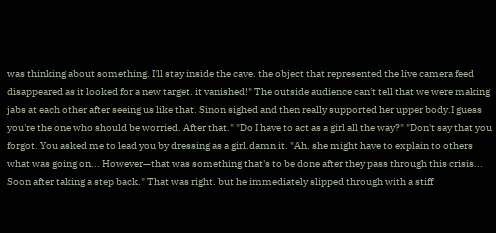was thinking about something. I'll stay inside the cave. the object that represented the live camera feed disappeared as it looked for a new target. it vanished!" The outside audience can't tell that we were making jabs at each other after seeing us like that. Sinon sighed and then really supported her upper body.I guess you're the one who should be worried. After that." "Do I have to act as a girl all the way?" "Don't say that you forgot. You asked me to lead you by dressing as a girl.damn it. "Ah. she might have to explain to others what was going on... However—that was something that's to be done after they pass through this crisis... Soon after taking a step back." That was right. but he immediately slipped through with a stiff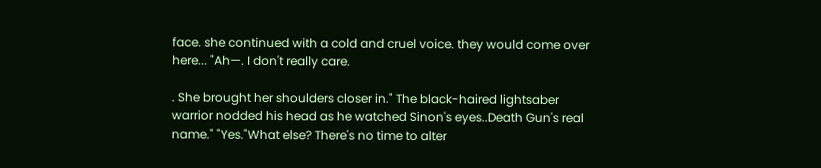face. she continued with a cold and cruel voice. they would come over here... "Ah—. I don't really care.

. She brought her shoulders closer in." The black-haired lightsaber warrior nodded his head as he watched Sinon's eyes..Death Gun's real name." "Yes."What else? There's no time to alter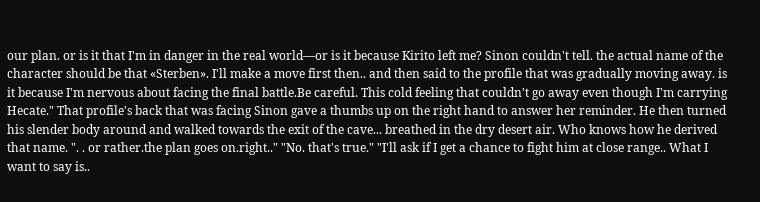our plan. or is it that I'm in danger in the real world—or is it because Kirito left me? Sinon couldn't tell. the actual name of the character should be that «Sterben». I'll make a move first then.. and then said to the profile that was gradually moving away. is it because I'm nervous about facing the final battle.Be careful. This cold feeling that couldn't go away even though I'm carrying Hecate." That profile's back that was facing Sinon gave a thumbs up on the right hand to answer her reminder. He then turned his slender body around and walked towards the exit of the cave... breathed in the dry desert air. Who knows how he derived that name. ". . or rather.the plan goes on.right.." "No. that's true." "I'll ask if I get a chance to fight him at close range.. What I want to say is..